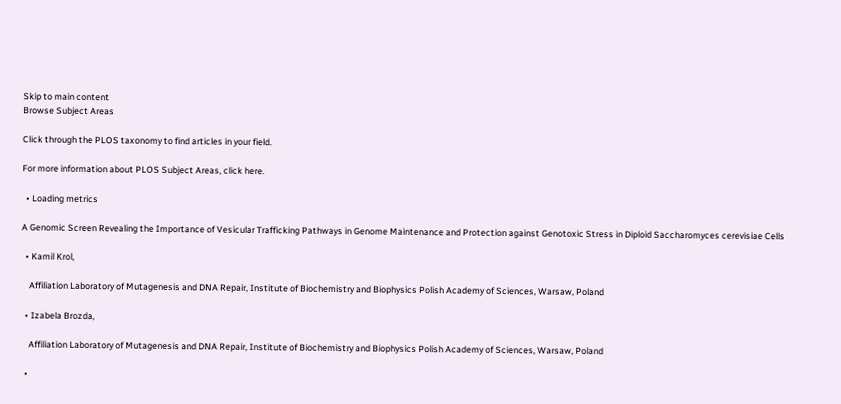Skip to main content
Browse Subject Areas

Click through the PLOS taxonomy to find articles in your field.

For more information about PLOS Subject Areas, click here.

  • Loading metrics

A Genomic Screen Revealing the Importance of Vesicular Trafficking Pathways in Genome Maintenance and Protection against Genotoxic Stress in Diploid Saccharomyces cerevisiae Cells

  • Kamil Krol,

    Affiliation Laboratory of Mutagenesis and DNA Repair, Institute of Biochemistry and Biophysics Polish Academy of Sciences, Warsaw, Poland

  • Izabela Brozda,

    Affiliation Laboratory of Mutagenesis and DNA Repair, Institute of Biochemistry and Biophysics Polish Academy of Sciences, Warsaw, Poland

  •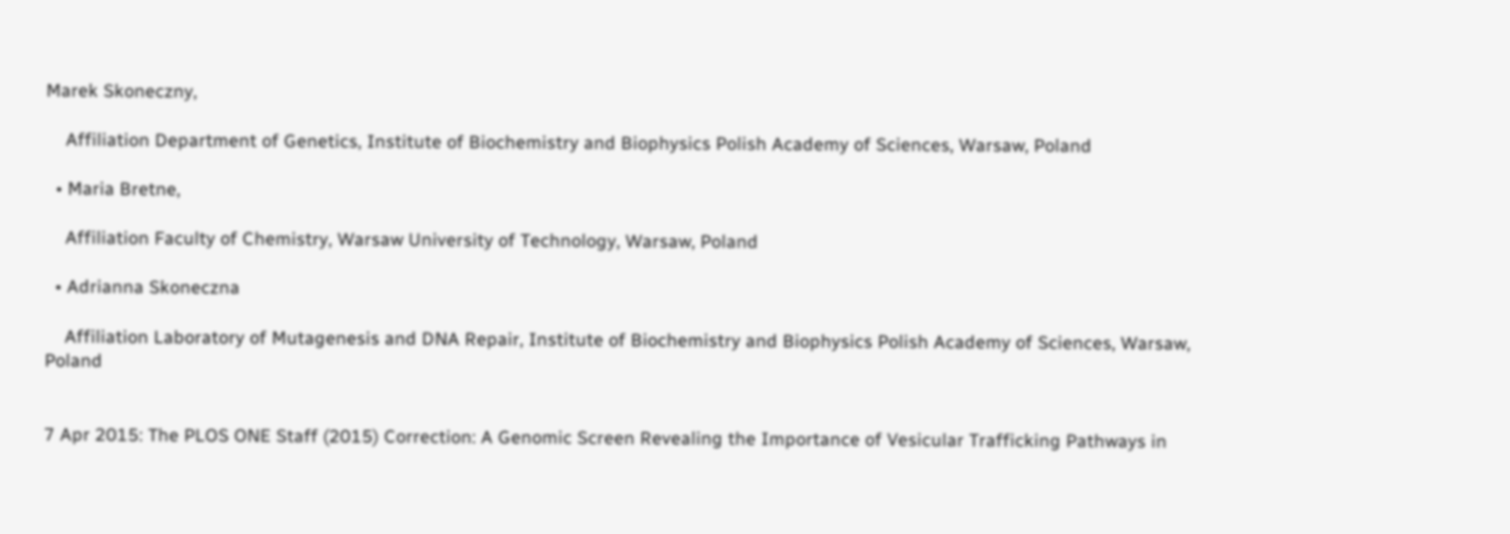Marek Skoneczny,

    Affiliation Department of Genetics, Institute of Biochemistry and Biophysics Polish Academy of Sciences, Warsaw, Poland

  • Maria Bretne,

    Affiliation Faculty of Chemistry, Warsaw University of Technology, Warsaw, Poland

  • Adrianna Skoneczna

    Affiliation Laboratory of Mutagenesis and DNA Repair, Institute of Biochemistry and Biophysics Polish Academy of Sciences, Warsaw, Poland


7 Apr 2015: The PLOS ONE Staff (2015) Correction: A Genomic Screen Revealing the Importance of Vesicular Trafficking Pathways in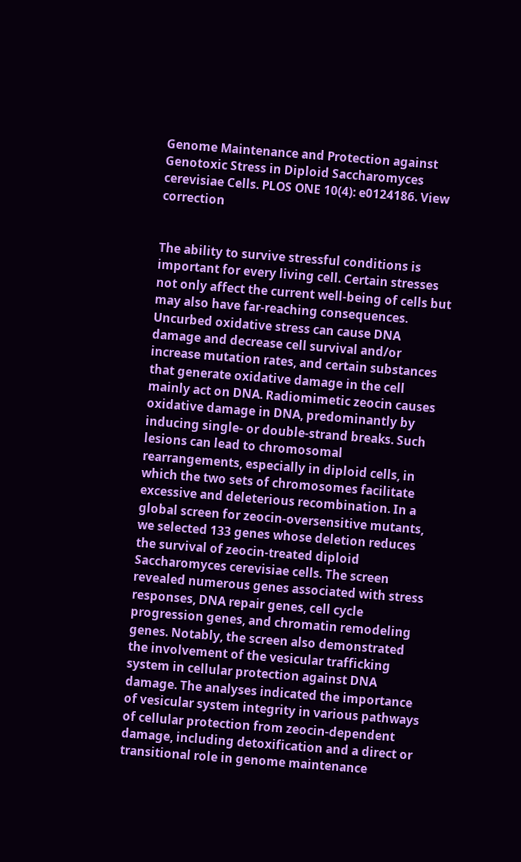Genome Maintenance and Protection against Genotoxic Stress in Diploid Saccharomyces cerevisiae Cells. PLOS ONE 10(4): e0124186. View correction


The ability to survive stressful conditions is important for every living cell. Certain stresses not only affect the current well-being of cells but may also have far-reaching consequences. Uncurbed oxidative stress can cause DNA damage and decrease cell survival and/or increase mutation rates, and certain substances that generate oxidative damage in the cell mainly act on DNA. Radiomimetic zeocin causes oxidative damage in DNA, predominantly by inducing single- or double-strand breaks. Such lesions can lead to chromosomal rearrangements, especially in diploid cells, in which the two sets of chromosomes facilitate excessive and deleterious recombination. In a global screen for zeocin-oversensitive mutants, we selected 133 genes whose deletion reduces the survival of zeocin-treated diploid Saccharomyces cerevisiae cells. The screen revealed numerous genes associated with stress responses, DNA repair genes, cell cycle progression genes, and chromatin remodeling genes. Notably, the screen also demonstrated the involvement of the vesicular trafficking system in cellular protection against DNA damage. The analyses indicated the importance of vesicular system integrity in various pathways of cellular protection from zeocin-dependent damage, including detoxification and a direct or transitional role in genome maintenance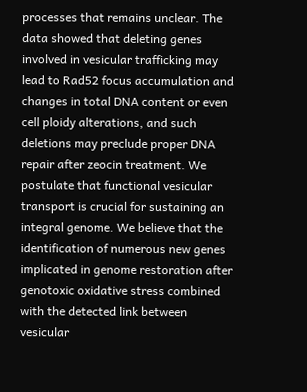processes that remains unclear. The data showed that deleting genes involved in vesicular trafficking may lead to Rad52 focus accumulation and changes in total DNA content or even cell ploidy alterations, and such deletions may preclude proper DNA repair after zeocin treatment. We postulate that functional vesicular transport is crucial for sustaining an integral genome. We believe that the identification of numerous new genes implicated in genome restoration after genotoxic oxidative stress combined with the detected link between vesicular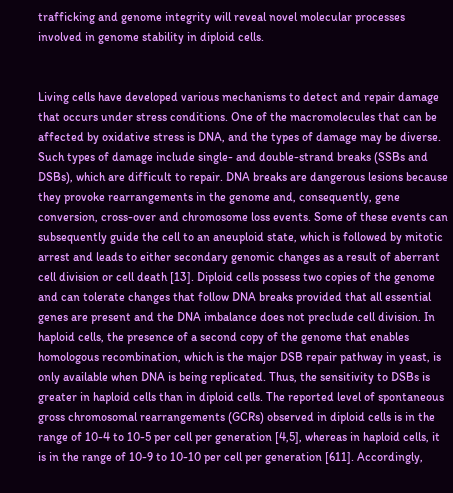trafficking and genome integrity will reveal novel molecular processes involved in genome stability in diploid cells.


Living cells have developed various mechanisms to detect and repair damage that occurs under stress conditions. One of the macromolecules that can be affected by oxidative stress is DNA, and the types of damage may be diverse. Such types of damage include single- and double-strand breaks (SSBs and DSBs), which are difficult to repair. DNA breaks are dangerous lesions because they provoke rearrangements in the genome and, consequently, gene conversion, cross-over and chromosome loss events. Some of these events can subsequently guide the cell to an aneuploid state, which is followed by mitotic arrest and leads to either secondary genomic changes as a result of aberrant cell division or cell death [13]. Diploid cells possess two copies of the genome and can tolerate changes that follow DNA breaks provided that all essential genes are present and the DNA imbalance does not preclude cell division. In haploid cells, the presence of a second copy of the genome that enables homologous recombination, which is the major DSB repair pathway in yeast, is only available when DNA is being replicated. Thus, the sensitivity to DSBs is greater in haploid cells than in diploid cells. The reported level of spontaneous gross chromosomal rearrangements (GCRs) observed in diploid cells is in the range of 10-4 to 10-5 per cell per generation [4,5], whereas in haploid cells, it is in the range of 10-9 to 10-10 per cell per generation [611]. Accordingly,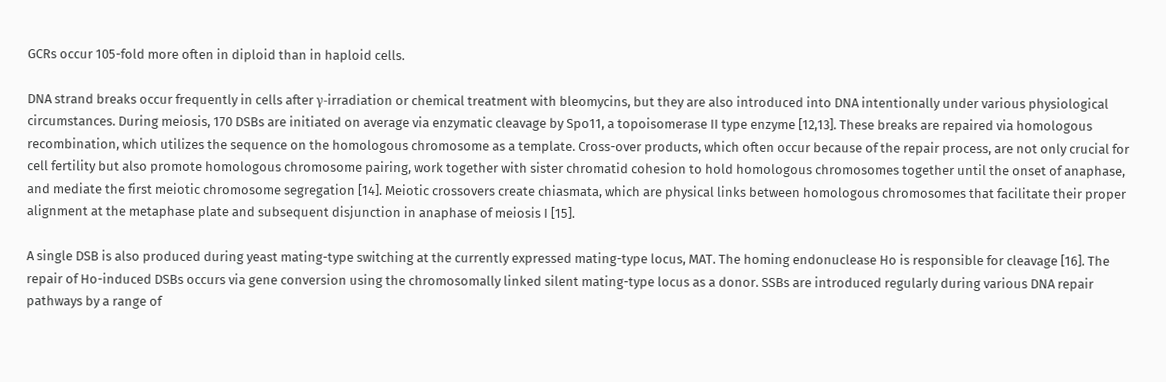GCRs occur 105-fold more often in diploid than in haploid cells.

DNA strand breaks occur frequently in cells after γ-irradiation or chemical treatment with bleomycins, but they are also introduced into DNA intentionally under various physiological circumstances. During meiosis, 170 DSBs are initiated on average via enzymatic cleavage by Spo11, a topoisomerase II type enzyme [12,13]. These breaks are repaired via homologous recombination, which utilizes the sequence on the homologous chromosome as a template. Cross-over products, which often occur because of the repair process, are not only crucial for cell fertility but also promote homologous chromosome pairing, work together with sister chromatid cohesion to hold homologous chromosomes together until the onset of anaphase, and mediate the first meiotic chromosome segregation [14]. Meiotic crossovers create chiasmata, which are physical links between homologous chromosomes that facilitate their proper alignment at the metaphase plate and subsequent disjunction in anaphase of meiosis I [15].

A single DSB is also produced during yeast mating-type switching at the currently expressed mating-type locus, MAT. The homing endonuclease Ho is responsible for cleavage [16]. The repair of Ho-induced DSBs occurs via gene conversion using the chromosomally linked silent mating-type locus as a donor. SSBs are introduced regularly during various DNA repair pathways by a range of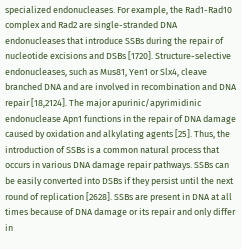specialized endonucleases. For example, the Rad1-Rad10 complex and Rad2 are single-stranded DNA endonucleases that introduce SSBs during the repair of nucleotide excisions and DSBs [1720]. Structure-selective endonucleases, such as Mus81, Yen1 or Slx4, cleave branched DNA and are involved in recombination and DNA repair [18,2124]. The major apurinic/apyrimidinic endonuclease Apn1 functions in the repair of DNA damage caused by oxidation and alkylating agents [25]. Thus, the introduction of SSBs is a common natural process that occurs in various DNA damage repair pathways. SSBs can be easily converted into DSBs if they persist until the next round of replication [2628]. SSBs are present in DNA at all times because of DNA damage or its repair and only differ in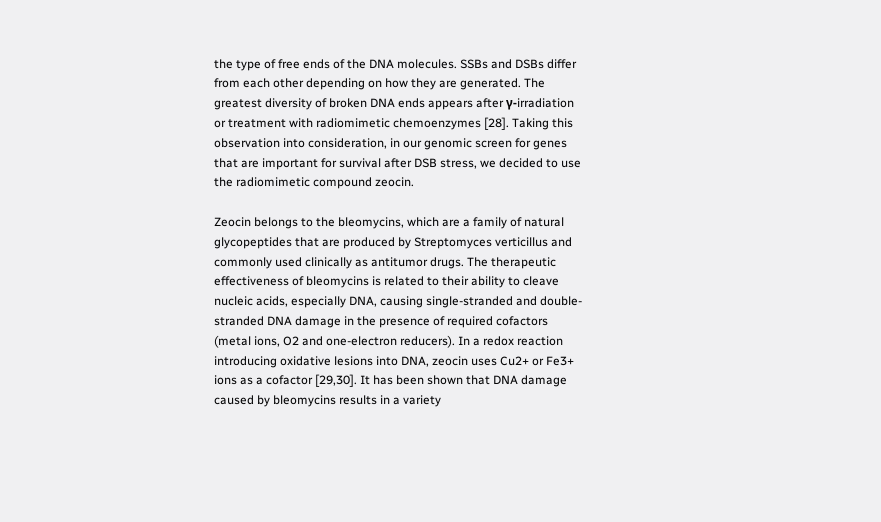the type of free ends of the DNA molecules. SSBs and DSBs differ from each other depending on how they are generated. The greatest diversity of broken DNA ends appears after γ-irradiation or treatment with radiomimetic chemoenzymes [28]. Taking this observation into consideration, in our genomic screen for genes that are important for survival after DSB stress, we decided to use the radiomimetic compound zeocin.

Zeocin belongs to the bleomycins, which are a family of natural glycopeptides that are produced by Streptomyces verticillus and commonly used clinically as antitumor drugs. The therapeutic effectiveness of bleomycins is related to their ability to cleave nucleic acids, especially DNA, causing single-stranded and double-stranded DNA damage in the presence of required cofactors (metal ions, O2 and one-electron reducers). In a redox reaction introducing oxidative lesions into DNA, zeocin uses Cu2+ or Fe3+ ions as a cofactor [29,30]. It has been shown that DNA damage caused by bleomycins results in a variety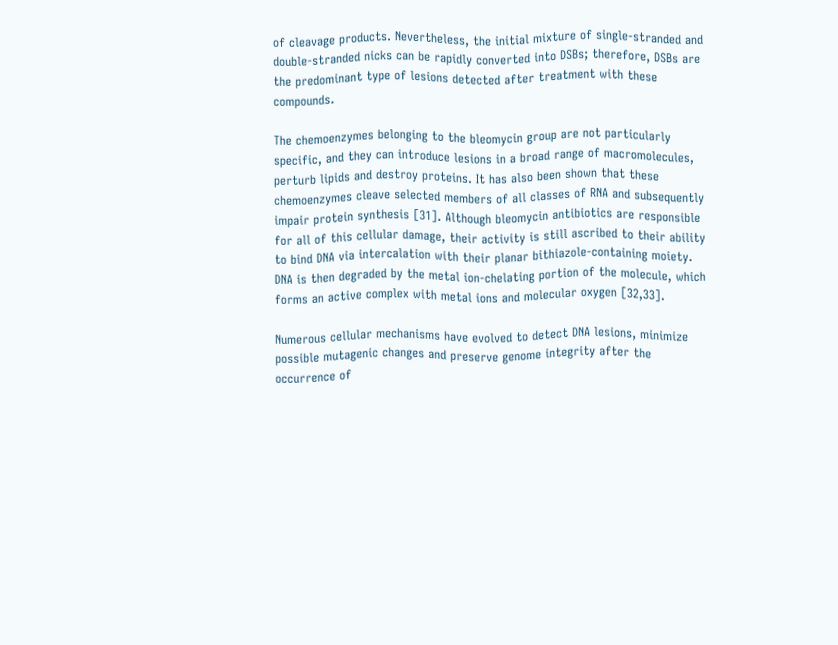of cleavage products. Nevertheless, the initial mixture of single-stranded and double-stranded nicks can be rapidly converted into DSBs; therefore, DSBs are the predominant type of lesions detected after treatment with these compounds.

The chemoenzymes belonging to the bleomycin group are not particularly specific, and they can introduce lesions in a broad range of macromolecules, perturb lipids and destroy proteins. It has also been shown that these chemoenzymes cleave selected members of all classes of RNA and subsequently impair protein synthesis [31]. Although bleomycin antibiotics are responsible for all of this cellular damage, their activity is still ascribed to their ability to bind DNA via intercalation with their planar bithiazole-containing moiety. DNA is then degraded by the metal ion-chelating portion of the molecule, which forms an active complex with metal ions and molecular oxygen [32,33].

Numerous cellular mechanisms have evolved to detect DNA lesions, minimize possible mutagenic changes and preserve genome integrity after the occurrence of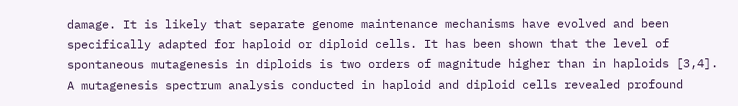damage. It is likely that separate genome maintenance mechanisms have evolved and been specifically adapted for haploid or diploid cells. It has been shown that the level of spontaneous mutagenesis in diploids is two orders of magnitude higher than in haploids [3,4]. A mutagenesis spectrum analysis conducted in haploid and diploid cells revealed profound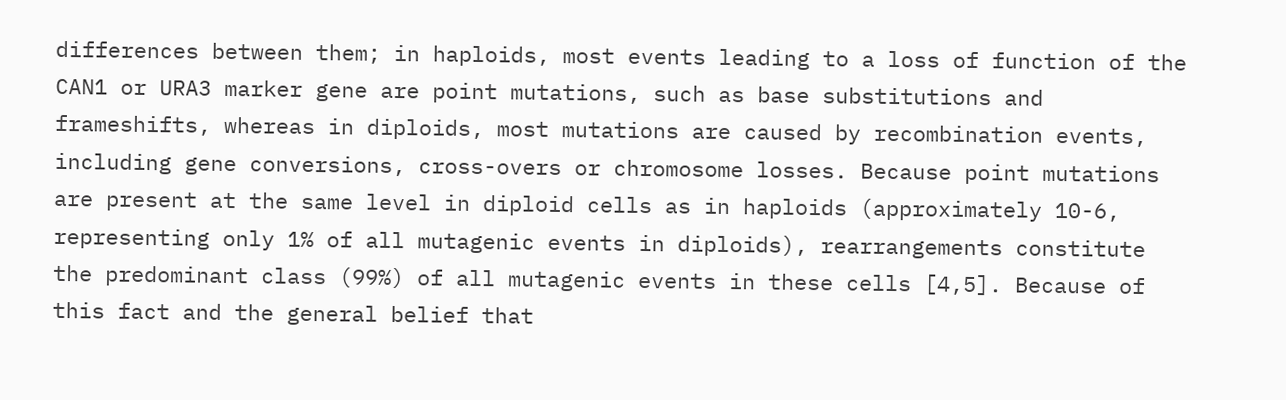differences between them; in haploids, most events leading to a loss of function of the CAN1 or URA3 marker gene are point mutations, such as base substitutions and frameshifts, whereas in diploids, most mutations are caused by recombination events, including gene conversions, cross-overs or chromosome losses. Because point mutations are present at the same level in diploid cells as in haploids (approximately 10-6, representing only 1% of all mutagenic events in diploids), rearrangements constitute the predominant class (99%) of all mutagenic events in these cells [4,5]. Because of this fact and the general belief that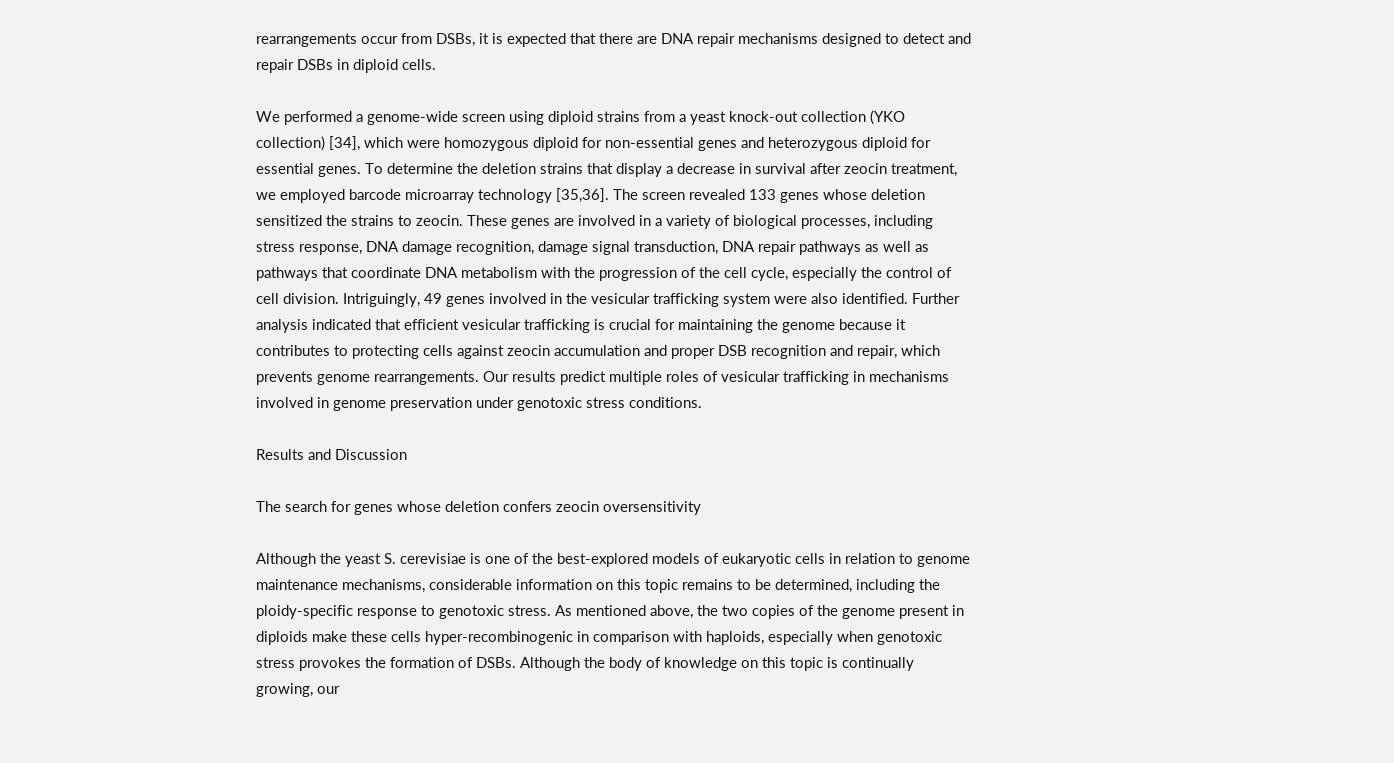rearrangements occur from DSBs, it is expected that there are DNA repair mechanisms designed to detect and repair DSBs in diploid cells.

We performed a genome-wide screen using diploid strains from a yeast knock-out collection (YKO collection) [34], which were homozygous diploid for non-essential genes and heterozygous diploid for essential genes. To determine the deletion strains that display a decrease in survival after zeocin treatment, we employed barcode microarray technology [35,36]. The screen revealed 133 genes whose deletion sensitized the strains to zeocin. These genes are involved in a variety of biological processes, including stress response, DNA damage recognition, damage signal transduction, DNA repair pathways as well as pathways that coordinate DNA metabolism with the progression of the cell cycle, especially the control of cell division. Intriguingly, 49 genes involved in the vesicular trafficking system were also identified. Further analysis indicated that efficient vesicular trafficking is crucial for maintaining the genome because it contributes to protecting cells against zeocin accumulation and proper DSB recognition and repair, which prevents genome rearrangements. Our results predict multiple roles of vesicular trafficking in mechanisms involved in genome preservation under genotoxic stress conditions.

Results and Discussion

The search for genes whose deletion confers zeocin oversensitivity

Although the yeast S. cerevisiae is one of the best-explored models of eukaryotic cells in relation to genome maintenance mechanisms, considerable information on this topic remains to be determined, including the ploidy-specific response to genotoxic stress. As mentioned above, the two copies of the genome present in diploids make these cells hyper-recombinogenic in comparison with haploids, especially when genotoxic stress provokes the formation of DSBs. Although the body of knowledge on this topic is continually growing, our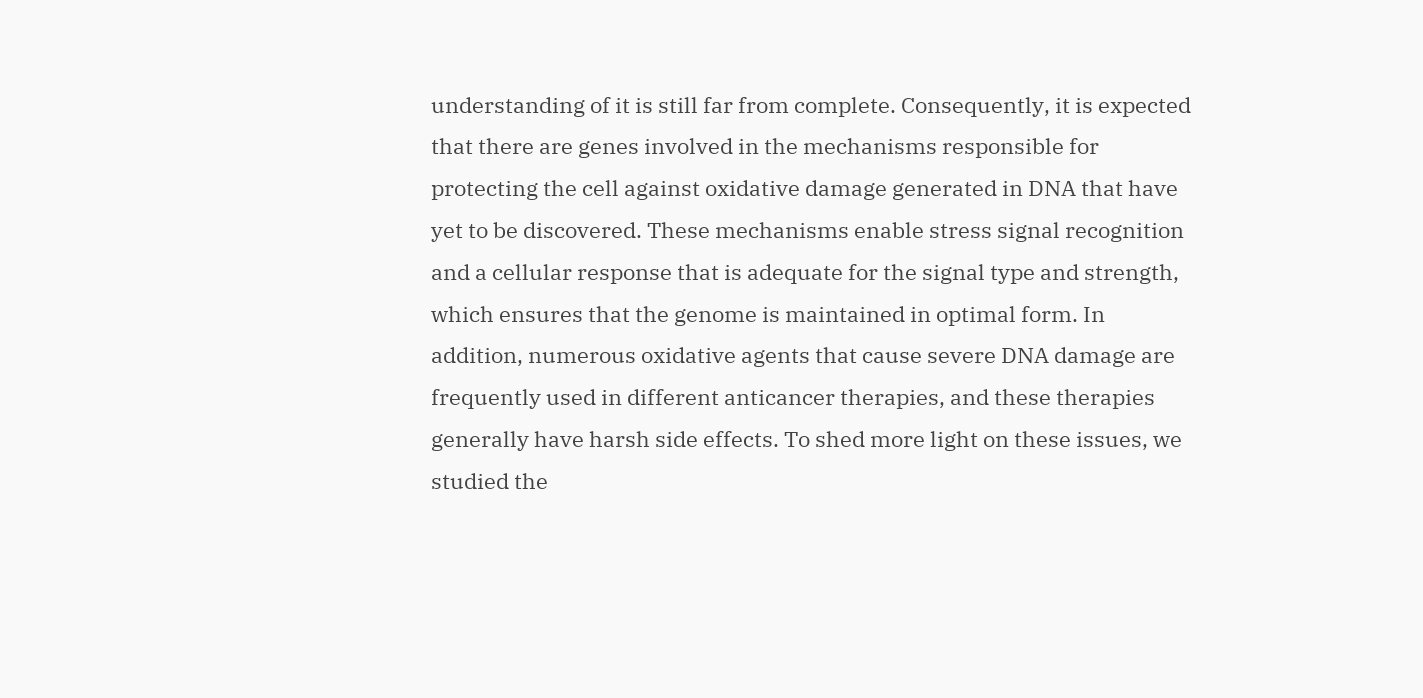understanding of it is still far from complete. Consequently, it is expected that there are genes involved in the mechanisms responsible for protecting the cell against oxidative damage generated in DNA that have yet to be discovered. These mechanisms enable stress signal recognition and a cellular response that is adequate for the signal type and strength, which ensures that the genome is maintained in optimal form. In addition, numerous oxidative agents that cause severe DNA damage are frequently used in different anticancer therapies, and these therapies generally have harsh side effects. To shed more light on these issues, we studied the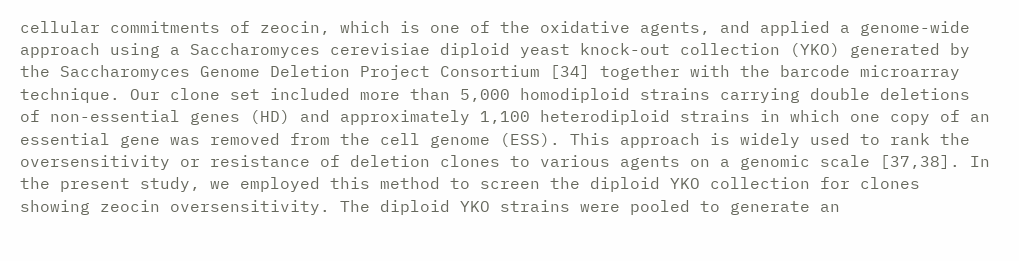cellular commitments of zeocin, which is one of the oxidative agents, and applied a genome-wide approach using a Saccharomyces cerevisiae diploid yeast knock-out collection (YKO) generated by the Saccharomyces Genome Deletion Project Consortium [34] together with the barcode microarray technique. Our clone set included more than 5,000 homodiploid strains carrying double deletions of non-essential genes (HD) and approximately 1,100 heterodiploid strains in which one copy of an essential gene was removed from the cell genome (ESS). This approach is widely used to rank the oversensitivity or resistance of deletion clones to various agents on a genomic scale [37,38]. In the present study, we employed this method to screen the diploid YKO collection for clones showing zeocin oversensitivity. The diploid YKO strains were pooled to generate an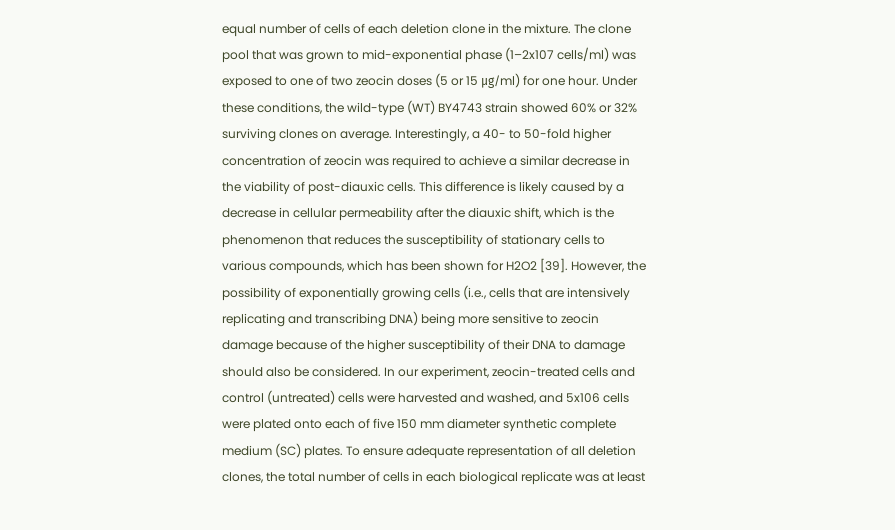equal number of cells of each deletion clone in the mixture. The clone pool that was grown to mid-exponential phase (1–2x107 cells/ml) was exposed to one of two zeocin doses (5 or 15 μg/ml) for one hour. Under these conditions, the wild-type (WT) BY4743 strain showed 60% or 32% surviving clones on average. Interestingly, a 40- to 50-fold higher concentration of zeocin was required to achieve a similar decrease in the viability of post-diauxic cells. This difference is likely caused by a decrease in cellular permeability after the diauxic shift, which is the phenomenon that reduces the susceptibility of stationary cells to various compounds, which has been shown for H2O2 [39]. However, the possibility of exponentially growing cells (i.e., cells that are intensively replicating and transcribing DNA) being more sensitive to zeocin damage because of the higher susceptibility of their DNA to damage should also be considered. In our experiment, zeocin-treated cells and control (untreated) cells were harvested and washed, and 5x106 cells were plated onto each of five 150 mm diameter synthetic complete medium (SC) plates. To ensure adequate representation of all deletion clones, the total number of cells in each biological replicate was at least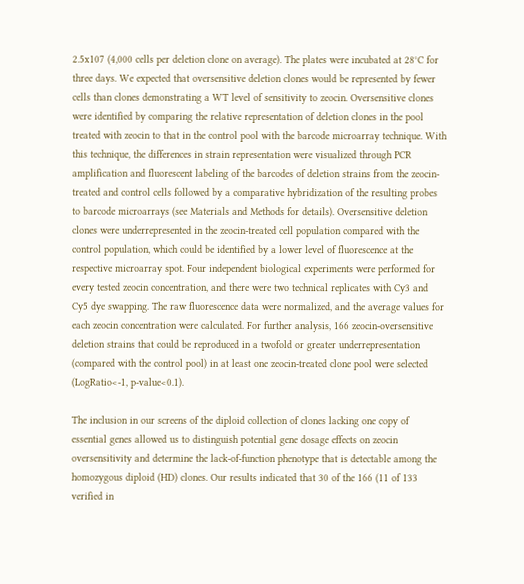2.5x107 (4,000 cells per deletion clone on average). The plates were incubated at 28°C for three days. We expected that oversensitive deletion clones would be represented by fewer cells than clones demonstrating a WT level of sensitivity to zeocin. Oversensitive clones were identified by comparing the relative representation of deletion clones in the pool treated with zeocin to that in the control pool with the barcode microarray technique. With this technique, the differences in strain representation were visualized through PCR amplification and fluorescent labeling of the barcodes of deletion strains from the zeocin-treated and control cells followed by a comparative hybridization of the resulting probes to barcode microarrays (see Materials and Methods for details). Oversensitive deletion clones were underrepresented in the zeocin-treated cell population compared with the control population, which could be identified by a lower level of fluorescence at the respective microarray spot. Four independent biological experiments were performed for every tested zeocin concentration, and there were two technical replicates with Cy3 and Cy5 dye swapping. The raw fluorescence data were normalized, and the average values for each zeocin concentration were calculated. For further analysis, 166 zeocin-oversensitive deletion strains that could be reproduced in a twofold or greater underrepresentation (compared with the control pool) in at least one zeocin-treated clone pool were selected (LogRatio<-1, p-value<0.1).

The inclusion in our screens of the diploid collection of clones lacking one copy of essential genes allowed us to distinguish potential gene dosage effects on zeocin oversensitivity and determine the lack-of-function phenotype that is detectable among the homozygous diploid (HD) clones. Our results indicated that 30 of the 166 (11 of 133 verified in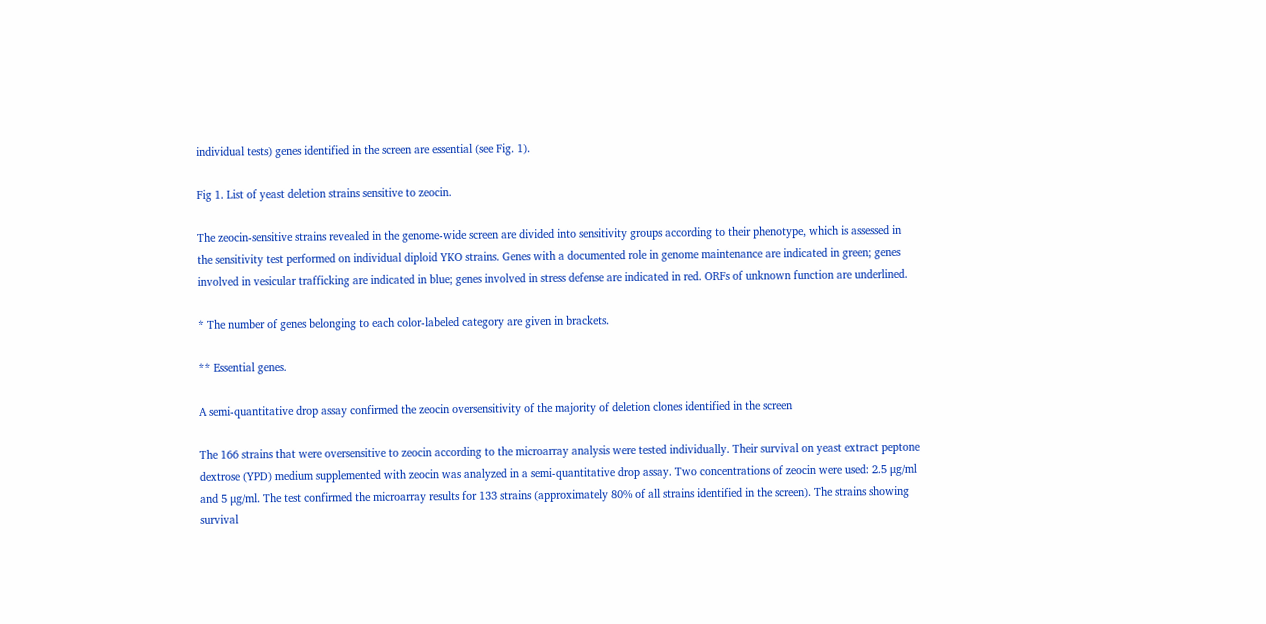individual tests) genes identified in the screen are essential (see Fig. 1).

Fig 1. List of yeast deletion strains sensitive to zeocin.

The zeocin-sensitive strains revealed in the genome-wide screen are divided into sensitivity groups according to their phenotype, which is assessed in the sensitivity test performed on individual diploid YKO strains. Genes with a documented role in genome maintenance are indicated in green; genes involved in vesicular trafficking are indicated in blue; genes involved in stress defense are indicated in red. ORFs of unknown function are underlined.

* The number of genes belonging to each color-labeled category are given in brackets.

** Essential genes.

A semi-quantitative drop assay confirmed the zeocin oversensitivity of the majority of deletion clones identified in the screen

The 166 strains that were oversensitive to zeocin according to the microarray analysis were tested individually. Their survival on yeast extract peptone dextrose (YPD) medium supplemented with zeocin was analyzed in a semi-quantitative drop assay. Two concentrations of zeocin were used: 2.5 μg/ml and 5 μg/ml. The test confirmed the microarray results for 133 strains (approximately 80% of all strains identified in the screen). The strains showing survival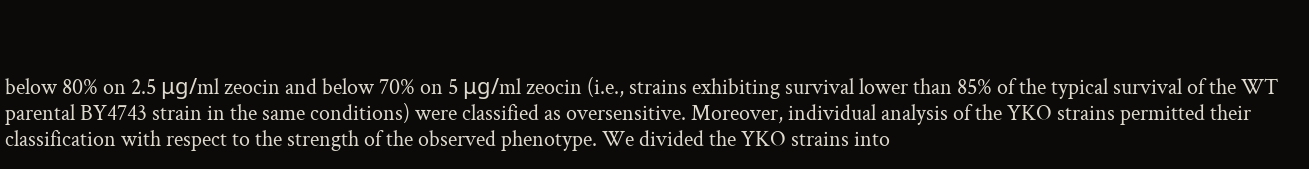below 80% on 2.5 μg/ml zeocin and below 70% on 5 μg/ml zeocin (i.e., strains exhibiting survival lower than 85% of the typical survival of the WT parental BY4743 strain in the same conditions) were classified as oversensitive. Moreover, individual analysis of the YKO strains permitted their classification with respect to the strength of the observed phenotype. We divided the YKO strains into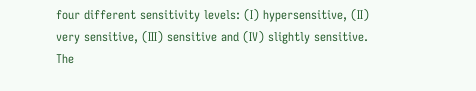four different sensitivity levels: (I) hypersensitive, (II) very sensitive, (III) sensitive and (IV) slightly sensitive. The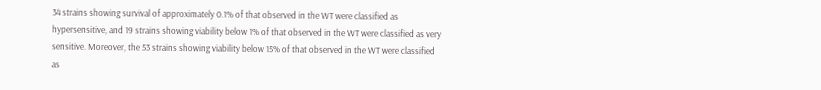34 strains showing survival of approximately 0.1% of that observed in the WT were classified as hypersensitive, and 19 strains showing viability below 1% of that observed in the WT were classified as very sensitive. Moreover, the 53 strains showing viability below 15% of that observed in the WT were classified as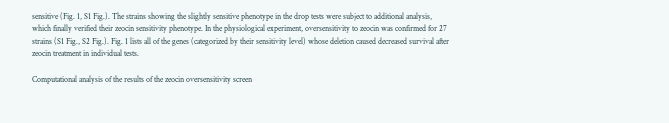sensitive (Fig. 1, S1 Fig.). The strains showing the slightly sensitive phenotype in the drop tests were subject to additional analysis, which finally verified their zeocin sensitivity phenotype. In the physiological experiment, oversensitivity to zeocin was confirmed for 27 strains (S1 Fig., S2 Fig.). Fig. 1 lists all of the genes (categorized by their sensitivity level) whose deletion caused decreased survival after zeocin treatment in individual tests.

Computational analysis of the results of the zeocin oversensitivity screen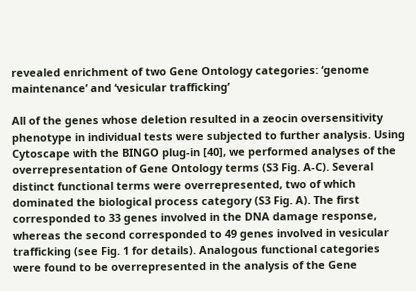revealed enrichment of two Gene Ontology categories: ‘genome maintenance’ and ‘vesicular trafficking’

All of the genes whose deletion resulted in a zeocin oversensitivity phenotype in individual tests were subjected to further analysis. Using Cytoscape with the BINGO plug-in [40], we performed analyses of the overrepresentation of Gene Ontology terms (S3 Fig. A-C). Several distinct functional terms were overrepresented, two of which dominated the biological process category (S3 Fig. A). The first corresponded to 33 genes involved in the DNA damage response, whereas the second corresponded to 49 genes involved in vesicular trafficking (see Fig. 1 for details). Analogous functional categories were found to be overrepresented in the analysis of the Gene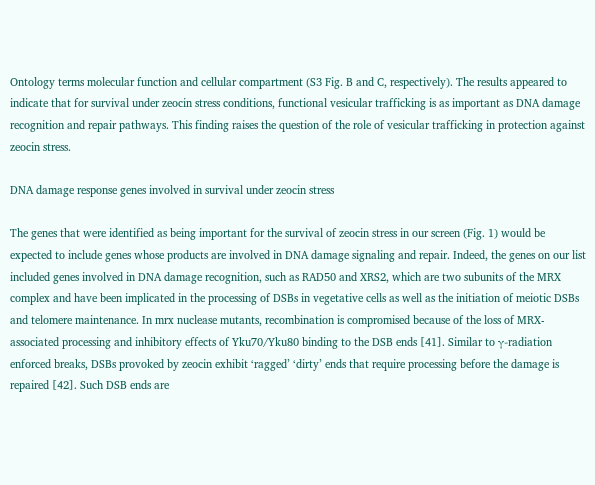Ontology terms molecular function and cellular compartment (S3 Fig. B and C, respectively). The results appeared to indicate that for survival under zeocin stress conditions, functional vesicular trafficking is as important as DNA damage recognition and repair pathways. This finding raises the question of the role of vesicular trafficking in protection against zeocin stress.

DNA damage response genes involved in survival under zeocin stress

The genes that were identified as being important for the survival of zeocin stress in our screen (Fig. 1) would be expected to include genes whose products are involved in DNA damage signaling and repair. Indeed, the genes on our list included genes involved in DNA damage recognition, such as RAD50 and XRS2, which are two subunits of the MRX complex and have been implicated in the processing of DSBs in vegetative cells as well as the initiation of meiotic DSBs and telomere maintenance. In mrx nuclease mutants, recombination is compromised because of the loss of MRX-associated processing and inhibitory effects of Yku70/Yku80 binding to the DSB ends [41]. Similar to γ-radiation enforced breaks, DSBs provoked by zeocin exhibit ‘ragged’ ‘dirty’ ends that require processing before the damage is repaired [42]. Such DSB ends are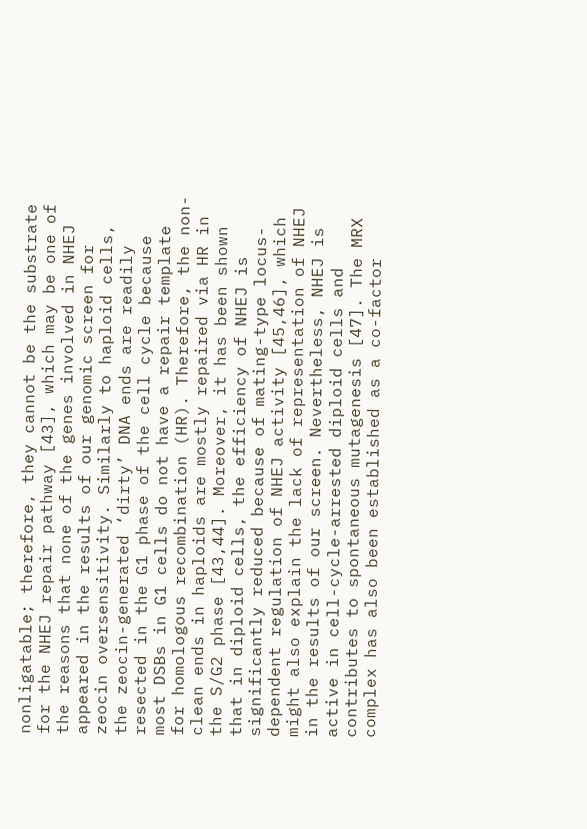nonligatable; therefore, they cannot be the substrate for the NHEJ repair pathway [43], which may be one of the reasons that none of the genes involved in NHEJ appeared in the results of our genomic screen for zeocin oversensitivity. Similarly to haploid cells, the zeocin-generated ‘dirty’ DNA ends are readily resected in the G1 phase of the cell cycle because most DSBs in G1 cells do not have a repair template for homologous recombination (HR). Therefore, the non-clean ends in haploids are mostly repaired via HR in the S/G2 phase [43,44]. Moreover, it has been shown that in diploid cells, the efficiency of NHEJ is significantly reduced because of mating-type locus-dependent regulation of NHEJ activity [45,46], which might also explain the lack of representation of NHEJ in the results of our screen. Nevertheless, NHEJ is active in cell-cycle-arrested diploid cells and contributes to spontaneous mutagenesis [47]. The MRX complex has also been established as a co-factor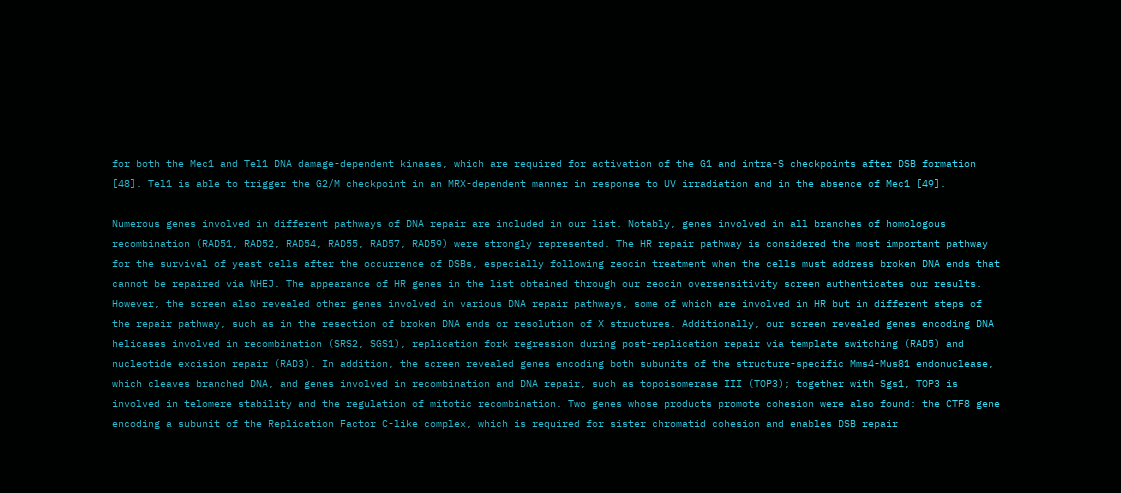for both the Mec1 and Tel1 DNA damage-dependent kinases, which are required for activation of the G1 and intra-S checkpoints after DSB formation [48]. Tel1 is able to trigger the G2/M checkpoint in an MRX-dependent manner in response to UV irradiation and in the absence of Mec1 [49].

Numerous genes involved in different pathways of DNA repair are included in our list. Notably, genes involved in all branches of homologous recombination (RAD51, RAD52, RAD54, RAD55, RAD57, RAD59) were strongly represented. The HR repair pathway is considered the most important pathway for the survival of yeast cells after the occurrence of DSBs, especially following zeocin treatment when the cells must address broken DNA ends that cannot be repaired via NHEJ. The appearance of HR genes in the list obtained through our zeocin oversensitivity screen authenticates our results. However, the screen also revealed other genes involved in various DNA repair pathways, some of which are involved in HR but in different steps of the repair pathway, such as in the resection of broken DNA ends or resolution of X structures. Additionally, our screen revealed genes encoding DNA helicases involved in recombination (SRS2, SGS1), replication fork regression during post-replication repair via template switching (RAD5) and nucleotide excision repair (RAD3). In addition, the screen revealed genes encoding both subunits of the structure-specific Mms4-Mus81 endonuclease, which cleaves branched DNA, and genes involved in recombination and DNA repair, such as topoisomerase III (TOP3); together with Sgs1, TOP3 is involved in telomere stability and the regulation of mitotic recombination. Two genes whose products promote cohesion were also found: the CTF8 gene encoding a subunit of the Replication Factor C-like complex, which is required for sister chromatid cohesion and enables DSB repair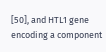[50], and HTL1 gene encoding a component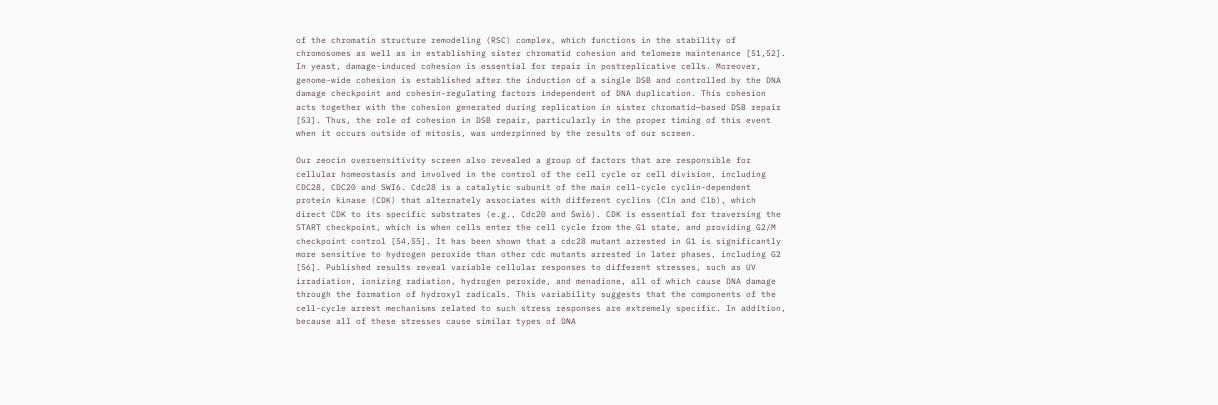of the chromatin structure remodeling (RSC) complex, which functions in the stability of chromosomes as well as in establishing sister chromatid cohesion and telomere maintenance [51,52]. In yeast, damage-induced cohesion is essential for repair in postreplicative cells. Moreover, genome-wide cohesion is established after the induction of a single DSB and controlled by the DNA damage checkpoint and cohesin-regulating factors independent of DNA duplication. This cohesion acts together with the cohesion generated during replication in sister chromatid—based DSB repair [53]. Thus, the role of cohesion in DSB repair, particularly in the proper timing of this event when it occurs outside of mitosis, was underpinned by the results of our screen.

Our zeocin oversensitivity screen also revealed a group of factors that are responsible for cellular homeostasis and involved in the control of the cell cycle or cell division, including CDC28, CDC20 and SWI6. Cdc28 is a catalytic subunit of the main cell-cycle cyclin-dependent protein kinase (CDK) that alternately associates with different cyclins (Cln and Clb), which direct CDK to its specific substrates (e.g., Cdc20 and Swi6). CDK is essential for traversing the START checkpoint, which is when cells enter the cell cycle from the G1 state, and providing G2/M checkpoint control [54,55]. It has been shown that a cdc28 mutant arrested in G1 is significantly more sensitive to hydrogen peroxide than other cdc mutants arrested in later phases, including G2 [56]. Published results reveal variable cellular responses to different stresses, such as UV irradiation, ionizing radiation, hydrogen peroxide, and menadione, all of which cause DNA damage through the formation of hydroxyl radicals. This variability suggests that the components of the cell-cycle arrest mechanisms related to such stress responses are extremely specific. In addition, because all of these stresses cause similar types of DNA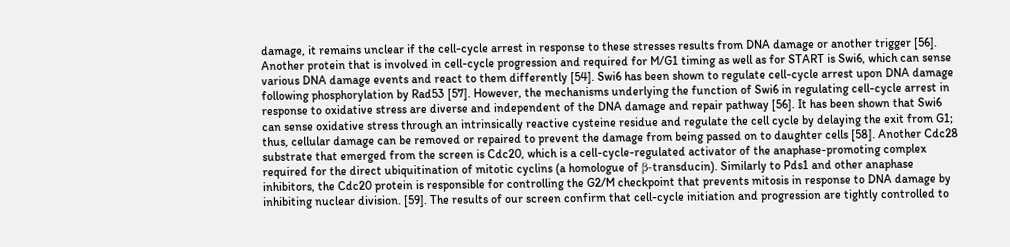damage, it remains unclear if the cell-cycle arrest in response to these stresses results from DNA damage or another trigger [56]. Another protein that is involved in cell-cycle progression and required for M/G1 timing as well as for START is Swi6, which can sense various DNA damage events and react to them differently [54]. Swi6 has been shown to regulate cell-cycle arrest upon DNA damage following phosphorylation by Rad53 [57]. However, the mechanisms underlying the function of Swi6 in regulating cell-cycle arrest in response to oxidative stress are diverse and independent of the DNA damage and repair pathway [56]. It has been shown that Swi6 can sense oxidative stress through an intrinsically reactive cysteine residue and regulate the cell cycle by delaying the exit from G1; thus, cellular damage can be removed or repaired to prevent the damage from being passed on to daughter cells [58]. Another Cdc28 substrate that emerged from the screen is Cdc20, which is a cell-cycle-regulated activator of the anaphase-promoting complex required for the direct ubiquitination of mitotic cyclins (a homologue of β-transducin). Similarly to Pds1 and other anaphase inhibitors, the Cdc20 protein is responsible for controlling the G2/M checkpoint that prevents mitosis in response to DNA damage by inhibiting nuclear division. [59]. The results of our screen confirm that cell-cycle initiation and progression are tightly controlled to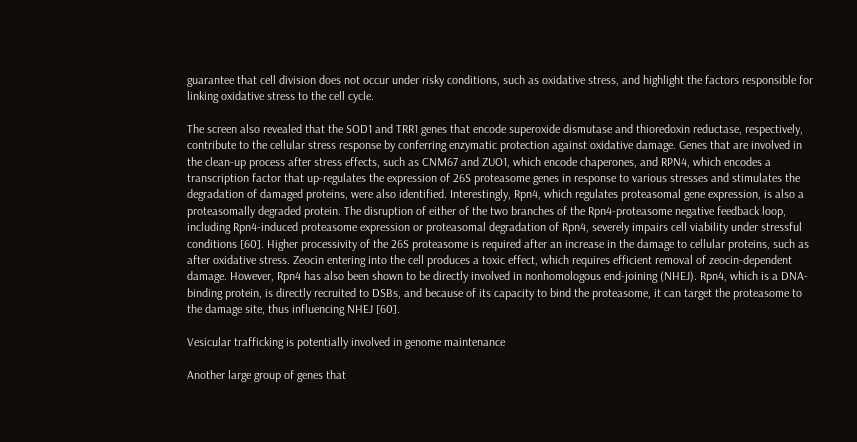guarantee that cell division does not occur under risky conditions, such as oxidative stress, and highlight the factors responsible for linking oxidative stress to the cell cycle.

The screen also revealed that the SOD1 and TRR1 genes that encode superoxide dismutase and thioredoxin reductase, respectively, contribute to the cellular stress response by conferring enzymatic protection against oxidative damage. Genes that are involved in the clean-up process after stress effects, such as CNM67 and ZUO1, which encode chaperones, and RPN4, which encodes a transcription factor that up-regulates the expression of 26S proteasome genes in response to various stresses and stimulates the degradation of damaged proteins, were also identified. Interestingly, Rpn4, which regulates proteasomal gene expression, is also a proteasomally degraded protein. The disruption of either of the two branches of the Rpn4-proteasome negative feedback loop, including Rpn4-induced proteasome expression or proteasomal degradation of Rpn4, severely impairs cell viability under stressful conditions [60]. Higher processivity of the 26S proteasome is required after an increase in the damage to cellular proteins, such as after oxidative stress. Zeocin entering into the cell produces a toxic effect, which requires efficient removal of zeocin-dependent damage. However, Rpn4 has also been shown to be directly involved in nonhomologous end-joining (NHEJ). Rpn4, which is a DNA-binding protein, is directly recruited to DSBs, and because of its capacity to bind the proteasome, it can target the proteasome to the damage site, thus influencing NHEJ [60].

Vesicular trafficking is potentially involved in genome maintenance

Another large group of genes that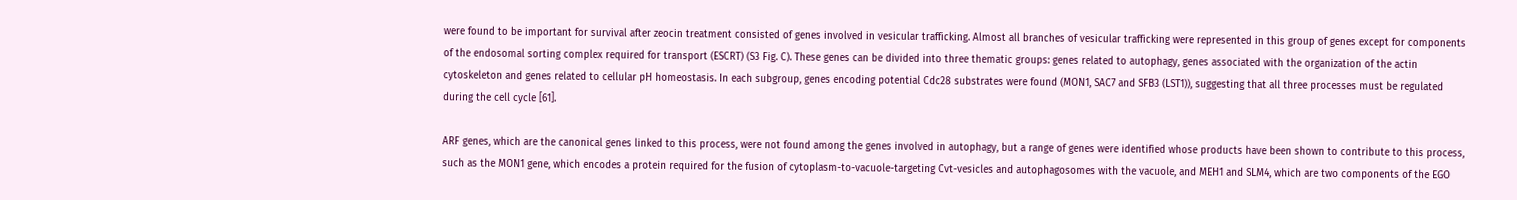were found to be important for survival after zeocin treatment consisted of genes involved in vesicular trafficking. Almost all branches of vesicular trafficking were represented in this group of genes except for components of the endosomal sorting complex required for transport (ESCRT) (S3 Fig. C). These genes can be divided into three thematic groups: genes related to autophagy, genes associated with the organization of the actin cytoskeleton and genes related to cellular pH homeostasis. In each subgroup, genes encoding potential Cdc28 substrates were found (MON1, SAC7 and SFB3 (LST1)), suggesting that all three processes must be regulated during the cell cycle [61].

ARF genes, which are the canonical genes linked to this process, were not found among the genes involved in autophagy, but a range of genes were identified whose products have been shown to contribute to this process, such as the MON1 gene, which encodes a protein required for the fusion of cytoplasm-to-vacuole-targeting Cvt-vesicles and autophagosomes with the vacuole, and MEH1 and SLM4, which are two components of the EGO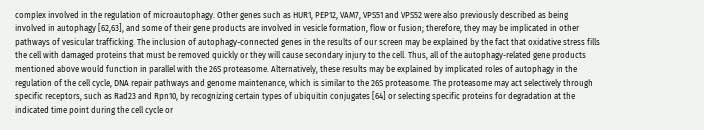complex involved in the regulation of microautophagy. Other genes such as HUR1, PEP12, VAM7, VPS51 and VPS52 were also previously described as being involved in autophagy [62,63], and some of their gene products are involved in vesicle formation, flow or fusion; therefore, they may be implicated in other pathways of vesicular trafficking. The inclusion of autophagy-connected genes in the results of our screen may be explained by the fact that oxidative stress fills the cell with damaged proteins that must be removed quickly or they will cause secondary injury to the cell. Thus, all of the autophagy-related gene products mentioned above would function in parallel with the 26S proteasome. Alternatively, these results may be explained by implicated roles of autophagy in the regulation of the cell cycle, DNA repair pathways and genome maintenance, which is similar to the 26S proteasome. The proteasome may act selectively through specific receptors, such as Rad23 and Rpn10, by recognizing certain types of ubiquitin conjugates [64] or selecting specific proteins for degradation at the indicated time point during the cell cycle or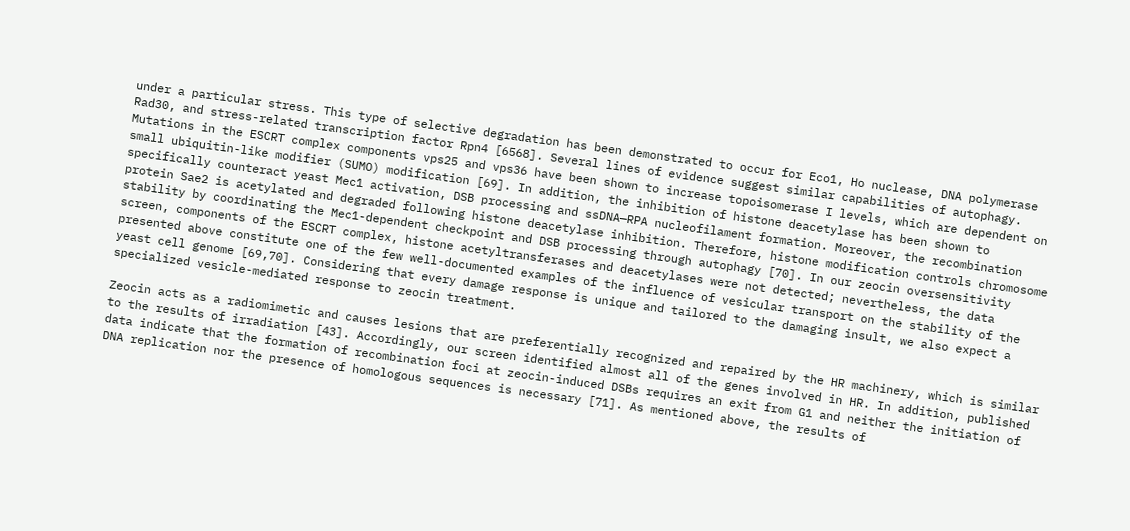under a particular stress. This type of selective degradation has been demonstrated to occur for Eco1, Ho nuclease, DNA polymerase Rad30, and stress-related transcription factor Rpn4 [6568]. Several lines of evidence suggest similar capabilities of autophagy. Mutations in the ESCRT complex components vps25 and vps36 have been shown to increase topoisomerase I levels, which are dependent on small ubiquitin-like modifier (SUMO) modification [69]. In addition, the inhibition of histone deacetylase has been shown to specifically counteract yeast Mec1 activation, DSB processing and ssDNA—RPA nucleofilament formation. Moreover, the recombination protein Sae2 is acetylated and degraded following histone deacetylase inhibition. Therefore, histone modification controls chromosome stability by coordinating the Mec1-dependent checkpoint and DSB processing through autophagy [70]. In our zeocin oversensitivity screen, components of the ESCRT complex, histone acetyltransferases and deacetylases were not detected; nevertheless, the data presented above constitute one of the few well-documented examples of the influence of vesicular transport on the stability of the yeast cell genome [69,70]. Considering that every damage response is unique and tailored to the damaging insult, we also expect a specialized vesicle-mediated response to zeocin treatment.

Zeocin acts as a radiomimetic and causes lesions that are preferentially recognized and repaired by the HR machinery, which is similar to the results of irradiation [43]. Accordingly, our screen identified almost all of the genes involved in HR. In addition, published data indicate that the formation of recombination foci at zeocin-induced DSBs requires an exit from G1 and neither the initiation of DNA replication nor the presence of homologous sequences is necessary [71]. As mentioned above, the results of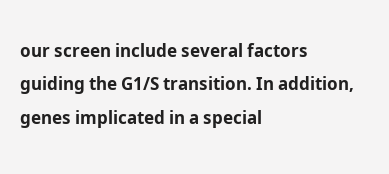our screen include several factors guiding the G1/S transition. In addition, genes implicated in a special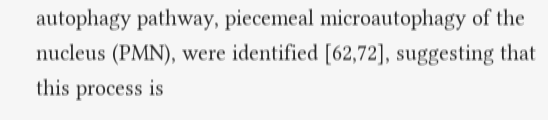autophagy pathway, piecemeal microautophagy of the nucleus (PMN), were identified [62,72], suggesting that this process is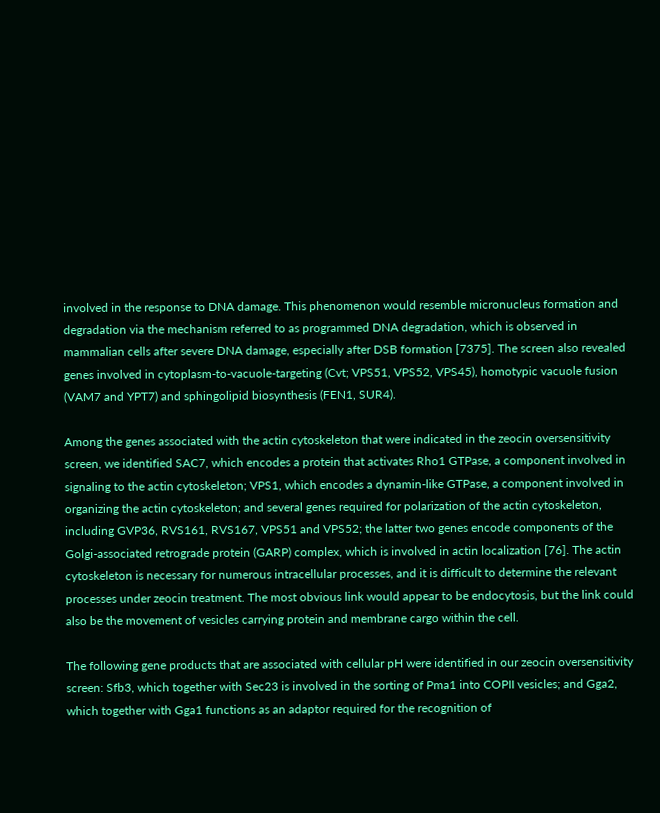involved in the response to DNA damage. This phenomenon would resemble micronucleus formation and degradation via the mechanism referred to as programmed DNA degradation, which is observed in mammalian cells after severe DNA damage, especially after DSB formation [7375]. The screen also revealed genes involved in cytoplasm-to-vacuole-targeting (Cvt; VPS51, VPS52, VPS45), homotypic vacuole fusion (VAM7 and YPT7) and sphingolipid biosynthesis (FEN1, SUR4).

Among the genes associated with the actin cytoskeleton that were indicated in the zeocin oversensitivity screen, we identified SAC7, which encodes a protein that activates Rho1 GTPase, a component involved in signaling to the actin cytoskeleton; VPS1, which encodes a dynamin-like GTPase, a component involved in organizing the actin cytoskeleton; and several genes required for polarization of the actin cytoskeleton, including GVP36, RVS161, RVS167, VPS51 and VPS52; the latter two genes encode components of the Golgi-associated retrograde protein (GARP) complex, which is involved in actin localization [76]. The actin cytoskeleton is necessary for numerous intracellular processes, and it is difficult to determine the relevant processes under zeocin treatment. The most obvious link would appear to be endocytosis, but the link could also be the movement of vesicles carrying protein and membrane cargo within the cell.

The following gene products that are associated with cellular pH were identified in our zeocin oversensitivity screen: Sfb3, which together with Sec23 is involved in the sorting of Pma1 into COPII vesicles; and Gga2, which together with Gga1 functions as an adaptor required for the recognition of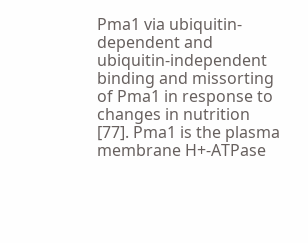Pma1 via ubiquitin-dependent and ubiquitin-independent binding and missorting of Pma1 in response to changes in nutrition [77]. Pma1 is the plasma membrane H+-ATPase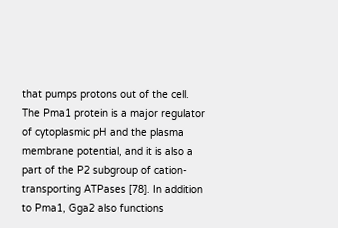that pumps protons out of the cell. The Pma1 protein is a major regulator of cytoplasmic pH and the plasma membrane potential, and it is also a part of the P2 subgroup of cation-transporting ATPases [78]. In addition to Pma1, Gga2 also functions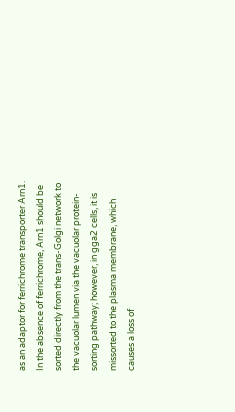as an adaptor for ferrichrome transporter Arn1. In the absence of ferrichrome, Arn1 should be sorted directly from the trans-Golgi network to the vacuolar lumen via the vacuolar protein-sorting pathway; however, in gga2 cells, it is missorted to the plasma membrane, which causes a loss of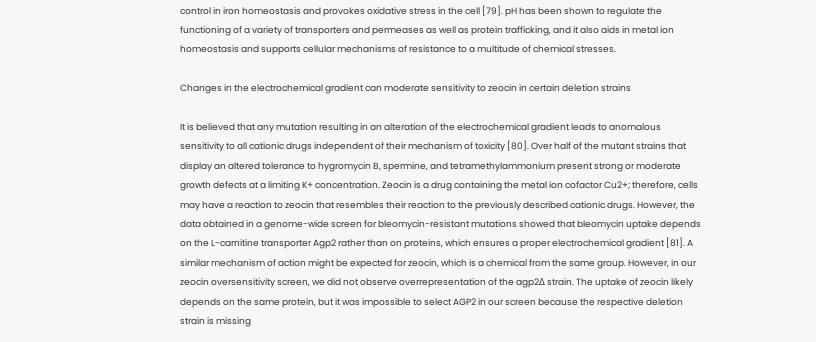control in iron homeostasis and provokes oxidative stress in the cell [79]. pH has been shown to regulate the functioning of a variety of transporters and permeases as well as protein trafficking, and it also aids in metal ion homeostasis and supports cellular mechanisms of resistance to a multitude of chemical stresses.

Changes in the electrochemical gradient can moderate sensitivity to zeocin in certain deletion strains

It is believed that any mutation resulting in an alteration of the electrochemical gradient leads to anomalous sensitivity to all cationic drugs independent of their mechanism of toxicity [80]. Over half of the mutant strains that display an altered tolerance to hygromycin B, spermine, and tetramethylammonium present strong or moderate growth defects at a limiting K+ concentration. Zeocin is a drug containing the metal ion cofactor Cu2+; therefore, cells may have a reaction to zeocin that resembles their reaction to the previously described cationic drugs. However, the data obtained in a genome-wide screen for bleomycin-resistant mutations showed that bleomycin uptake depends on the L-carnitine transporter Agp2 rather than on proteins, which ensures a proper electrochemical gradient [81]. A similar mechanism of action might be expected for zeocin, which is a chemical from the same group. However, in our zeocin oversensitivity screen, we did not observe overrepresentation of the agp2Δ strain. The uptake of zeocin likely depends on the same protein, but it was impossible to select AGP2 in our screen because the respective deletion strain is missing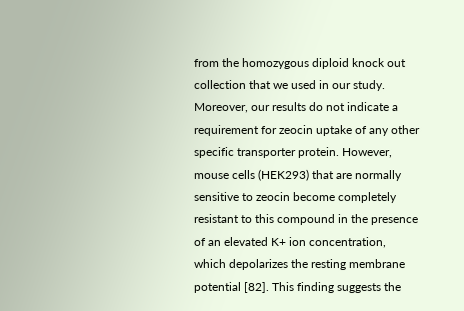from the homozygous diploid knock out collection that we used in our study. Moreover, our results do not indicate a requirement for zeocin uptake of any other specific transporter protein. However, mouse cells (HEK293) that are normally sensitive to zeocin become completely resistant to this compound in the presence of an elevated K+ ion concentration, which depolarizes the resting membrane potential [82]. This finding suggests the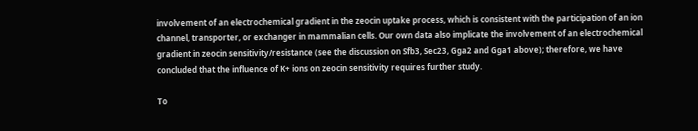involvement of an electrochemical gradient in the zeocin uptake process, which is consistent with the participation of an ion channel, transporter, or exchanger in mammalian cells. Our own data also implicate the involvement of an electrochemical gradient in zeocin sensitivity/resistance (see the discussion on Sfb3, Sec23, Gga2 and Gga1 above); therefore, we have concluded that the influence of K+ ions on zeocin sensitivity requires further study.

To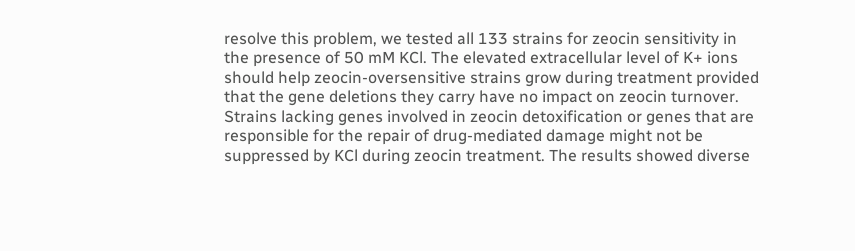resolve this problem, we tested all 133 strains for zeocin sensitivity in the presence of 50 mM KCl. The elevated extracellular level of K+ ions should help zeocin-oversensitive strains grow during treatment provided that the gene deletions they carry have no impact on zeocin turnover. Strains lacking genes involved in zeocin detoxification or genes that are responsible for the repair of drug-mediated damage might not be suppressed by KCl during zeocin treatment. The results showed diverse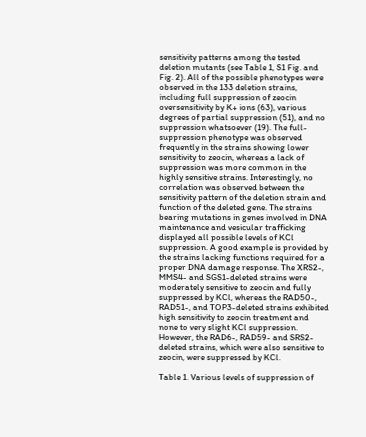sensitivity patterns among the tested deletion mutants (see Table 1, S1 Fig. and Fig. 2). All of the possible phenotypes were observed in the 133 deletion strains, including full suppression of zeocin oversensitivity by K+ ions (63), various degrees of partial suppression (51), and no suppression whatsoever (19). The full-suppression phenotype was observed frequently in the strains showing lower sensitivity to zeocin, whereas a lack of suppression was more common in the highly sensitive strains. Interestingly, no correlation was observed between the sensitivity pattern of the deletion strain and function of the deleted gene. The strains bearing mutations in genes involved in DNA maintenance and vesicular trafficking displayed all possible levels of KCl suppression. A good example is provided by the strains lacking functions required for a proper DNA damage response. The XRS2-, MMS4- and SGS1-deleted strains were moderately sensitive to zeocin and fully suppressed by KCl, whereas the RAD50-, RAD51-, and TOP3-deleted strains exhibited high sensitivity to zeocin treatment and none to very slight KCl suppression. However, the RAD6-, RAD59- and SRS2-deleted strains, which were also sensitive to zeocin, were suppressed by KCl.

Table 1. Various levels of suppression of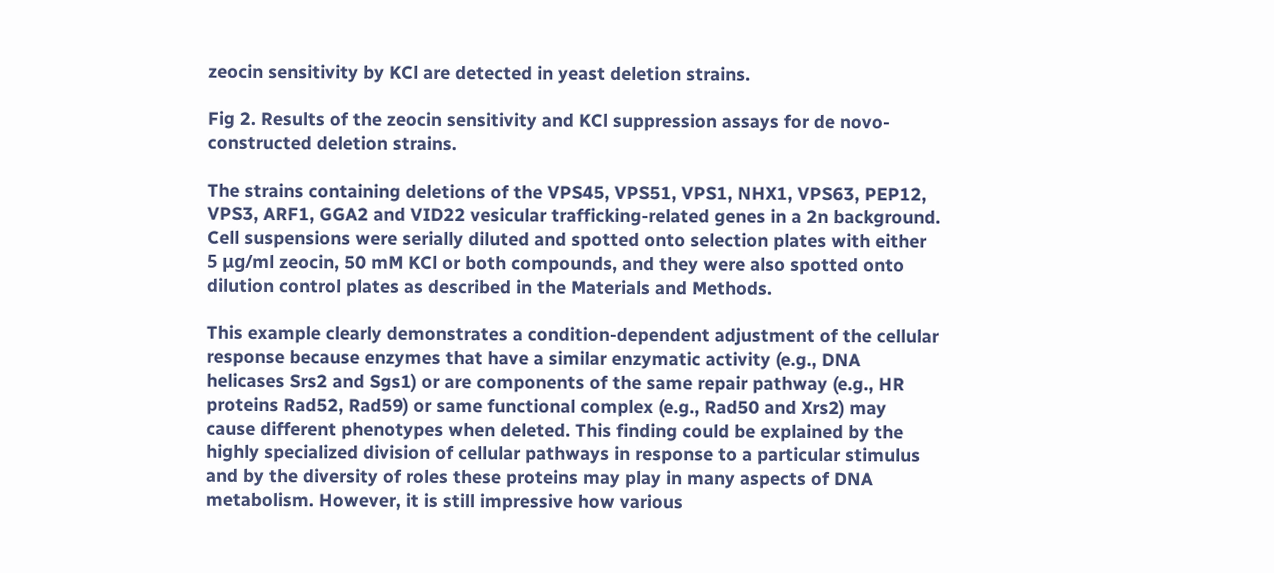zeocin sensitivity by KCl are detected in yeast deletion strains.

Fig 2. Results of the zeocin sensitivity and KCl suppression assays for de novo-constructed deletion strains.

The strains containing deletions of the VPS45, VPS51, VPS1, NHX1, VPS63, PEP12, VPS3, ARF1, GGA2 and VID22 vesicular trafficking-related genes in a 2n background. Cell suspensions were serially diluted and spotted onto selection plates with either 5 μg/ml zeocin, 50 mM KCl or both compounds, and they were also spotted onto dilution control plates as described in the Materials and Methods.

This example clearly demonstrates a condition-dependent adjustment of the cellular response because enzymes that have a similar enzymatic activity (e.g., DNA helicases Srs2 and Sgs1) or are components of the same repair pathway (e.g., HR proteins Rad52, Rad59) or same functional complex (e.g., Rad50 and Xrs2) may cause different phenotypes when deleted. This finding could be explained by the highly specialized division of cellular pathways in response to a particular stimulus and by the diversity of roles these proteins may play in many aspects of DNA metabolism. However, it is still impressive how various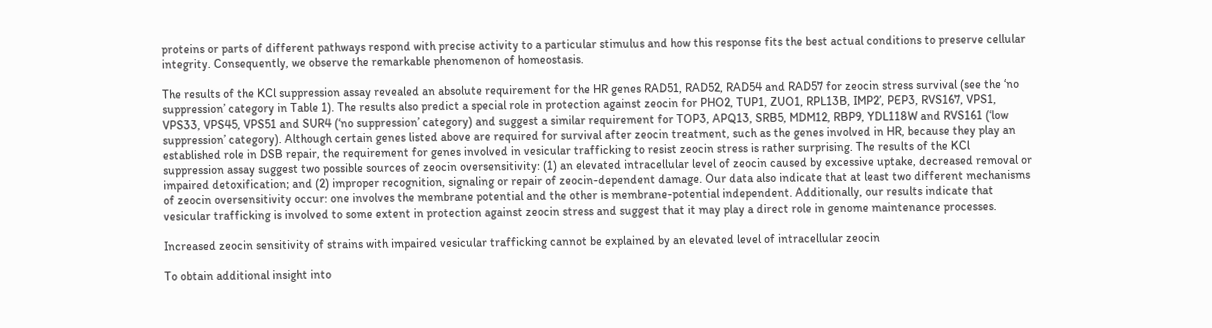proteins or parts of different pathways respond with precise activity to a particular stimulus and how this response fits the best actual conditions to preserve cellular integrity. Consequently, we observe the remarkable phenomenon of homeostasis.

The results of the KCl suppression assay revealed an absolute requirement for the HR genes RAD51, RAD52, RAD54 and RAD57 for zeocin stress survival (see the ‘no suppression’ category in Table 1). The results also predict a special role in protection against zeocin for PHO2, TUP1, ZUO1, RPL13B, IMP2’, PEP3, RVS167, VPS1, VPS33, VPS45, VPS51 and SUR4 (‘no suppression’ category) and suggest a similar requirement for TOP3, APQ13, SRB5, MDM12, RBP9, YDL118W and RVS161 (‘low suppression’ category). Although certain genes listed above are required for survival after zeocin treatment, such as the genes involved in HR, because they play an established role in DSB repair, the requirement for genes involved in vesicular trafficking to resist zeocin stress is rather surprising. The results of the KCl suppression assay suggest two possible sources of zeocin oversensitivity: (1) an elevated intracellular level of zeocin caused by excessive uptake, decreased removal or impaired detoxification; and (2) improper recognition, signaling or repair of zeocin-dependent damage. Our data also indicate that at least two different mechanisms of zeocin oversensitivity occur: one involves the membrane potential and the other is membrane-potential independent. Additionally, our results indicate that vesicular trafficking is involved to some extent in protection against zeocin stress and suggest that it may play a direct role in genome maintenance processes.

Increased zeocin sensitivity of strains with impaired vesicular trafficking cannot be explained by an elevated level of intracellular zeocin

To obtain additional insight into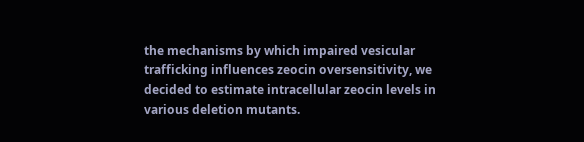the mechanisms by which impaired vesicular trafficking influences zeocin oversensitivity, we decided to estimate intracellular zeocin levels in various deletion mutants.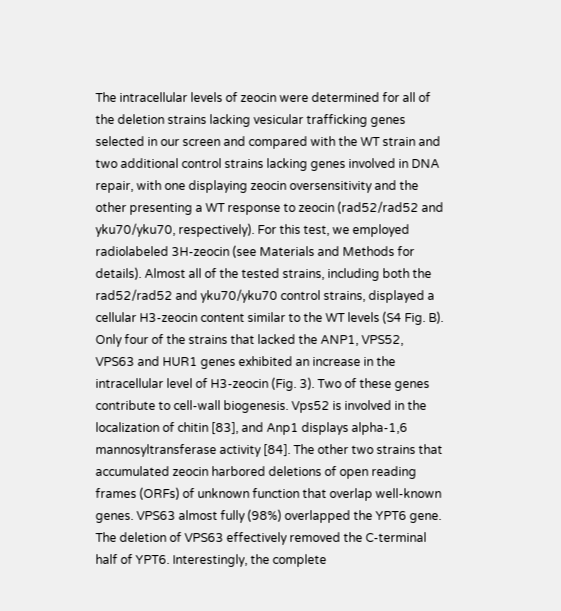The intracellular levels of zeocin were determined for all of the deletion strains lacking vesicular trafficking genes selected in our screen and compared with the WT strain and two additional control strains lacking genes involved in DNA repair, with one displaying zeocin oversensitivity and the other presenting a WT response to zeocin (rad52/rad52 and yku70/yku70, respectively). For this test, we employed radiolabeled 3H-zeocin (see Materials and Methods for details). Almost all of the tested strains, including both the rad52/rad52 and yku70/yku70 control strains, displayed a cellular H3-zeocin content similar to the WT levels (S4 Fig. B). Only four of the strains that lacked the ANP1, VPS52, VPS63 and HUR1 genes exhibited an increase in the intracellular level of H3-zeocin (Fig. 3). Two of these genes contribute to cell-wall biogenesis. Vps52 is involved in the localization of chitin [83], and Anp1 displays alpha-1,6 mannosyltransferase activity [84]. The other two strains that accumulated zeocin harbored deletions of open reading frames (ORFs) of unknown function that overlap well-known genes. VPS63 almost fully (98%) overlapped the YPT6 gene. The deletion of VPS63 effectively removed the C-terminal half of YPT6. Interestingly, the complete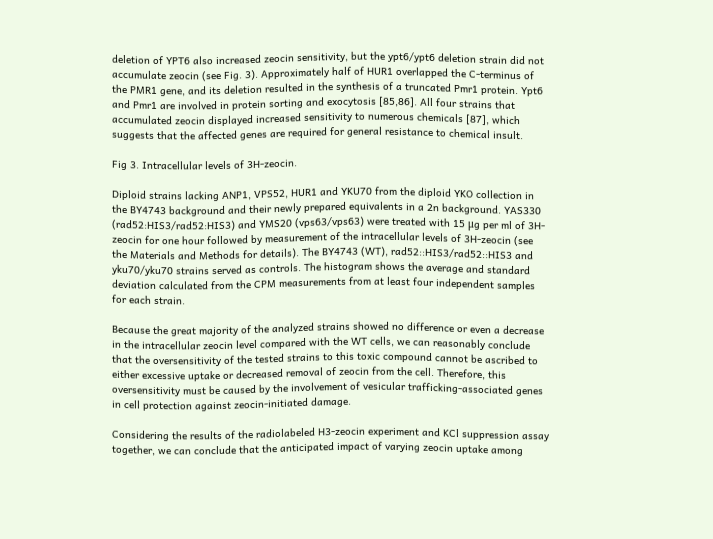deletion of YPT6 also increased zeocin sensitivity, but the ypt6/ypt6 deletion strain did not accumulate zeocin (see Fig. 3). Approximately half of HUR1 overlapped the C-terminus of the PMR1 gene, and its deletion resulted in the synthesis of a truncated Pmr1 protein. Ypt6 and Pmr1 are involved in protein sorting and exocytosis [85,86]. All four strains that accumulated zeocin displayed increased sensitivity to numerous chemicals [87], which suggests that the affected genes are required for general resistance to chemical insult.

Fig 3. Intracellular levels of 3H-zeocin.

Diploid strains lacking ANP1, VPS52, HUR1 and YKU70 from the diploid YKO collection in the BY4743 background and their newly prepared equivalents in a 2n background. YAS330 (rad52:HIS3/rad52:HIS3) and YMS20 (vps63/vps63) were treated with 15 μg per ml of 3H-zeocin for one hour followed by measurement of the intracellular levels of 3H-zeocin (see the Materials and Methods for details). The BY4743 (WT), rad52::HIS3/rad52::HIS3 and yku70/yku70 strains served as controls. The histogram shows the average and standard deviation calculated from the CPM measurements from at least four independent samples for each strain.

Because the great majority of the analyzed strains showed no difference or even a decrease in the intracellular zeocin level compared with the WT cells, we can reasonably conclude that the oversensitivity of the tested strains to this toxic compound cannot be ascribed to either excessive uptake or decreased removal of zeocin from the cell. Therefore, this oversensitivity must be caused by the involvement of vesicular trafficking-associated genes in cell protection against zeocin-initiated damage.

Considering the results of the radiolabeled H3-zeocin experiment and KCl suppression assay together, we can conclude that the anticipated impact of varying zeocin uptake among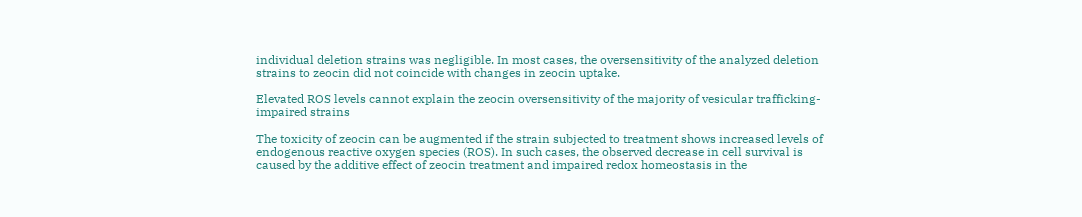individual deletion strains was negligible. In most cases, the oversensitivity of the analyzed deletion strains to zeocin did not coincide with changes in zeocin uptake.

Elevated ROS levels cannot explain the zeocin oversensitivity of the majority of vesicular trafficking-impaired strains

The toxicity of zeocin can be augmented if the strain subjected to treatment shows increased levels of endogenous reactive oxygen species (ROS). In such cases, the observed decrease in cell survival is caused by the additive effect of zeocin treatment and impaired redox homeostasis in the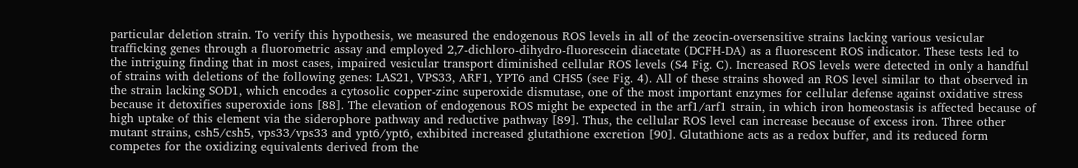particular deletion strain. To verify this hypothesis, we measured the endogenous ROS levels in all of the zeocin-oversensitive strains lacking various vesicular trafficking genes through a fluorometric assay and employed 2,7-dichloro-dihydro-fluorescein diacetate (DCFH-DA) as a fluorescent ROS indicator. These tests led to the intriguing finding that in most cases, impaired vesicular transport diminished cellular ROS levels (S4 Fig. C). Increased ROS levels were detected in only a handful of strains with deletions of the following genes: LAS21, VPS33, ARF1, YPT6 and CHS5 (see Fig. 4). All of these strains showed an ROS level similar to that observed in the strain lacking SOD1, which encodes a cytosolic copper-zinc superoxide dismutase, one of the most important enzymes for cellular defense against oxidative stress because it detoxifies superoxide ions [88]. The elevation of endogenous ROS might be expected in the arf1/arf1 strain, in which iron homeostasis is affected because of high uptake of this element via the siderophore pathway and reductive pathway [89]. Thus, the cellular ROS level can increase because of excess iron. Three other mutant strains, csh5/csh5, vps33/vps33 and ypt6/ypt6, exhibited increased glutathione excretion [90]. Glutathione acts as a redox buffer, and its reduced form competes for the oxidizing equivalents derived from the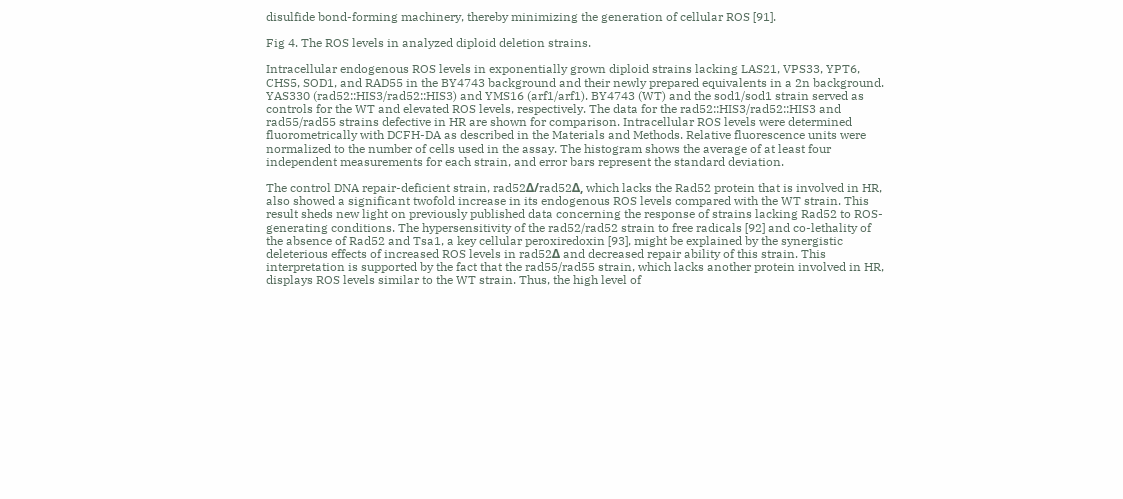disulfide bond-forming machinery, thereby minimizing the generation of cellular ROS [91].

Fig 4. The ROS levels in analyzed diploid deletion strains.

Intracellular endogenous ROS levels in exponentially grown diploid strains lacking LAS21, VPS33, YPT6, CHS5, SOD1, and RAD55 in the BY4743 background and their newly prepared equivalents in a 2n background. YAS330 (rad52::HIS3/rad52::HIS3) and YMS16 (arf1/arf1). BY4743 (WT) and the sod1/sod1 strain served as controls for the WT and elevated ROS levels, respectively. The data for the rad52::HIS3/rad52::HIS3 and rad55/rad55 strains defective in HR are shown for comparison. Intracellular ROS levels were determined fluorometrically with DCFH-DA as described in the Materials and Methods. Relative fluorescence units were normalized to the number of cells used in the assay. The histogram shows the average of at least four independent measurements for each strain, and error bars represent the standard deviation.

The control DNA repair-deficient strain, rad52Δ/rad52Δ, which lacks the Rad52 protein that is involved in HR, also showed a significant twofold increase in its endogenous ROS levels compared with the WT strain. This result sheds new light on previously published data concerning the response of strains lacking Rad52 to ROS-generating conditions. The hypersensitivity of the rad52/rad52 strain to free radicals [92] and co-lethality of the absence of Rad52 and Tsa1, a key cellular peroxiredoxin [93], might be explained by the synergistic deleterious effects of increased ROS levels in rad52Δ and decreased repair ability of this strain. This interpretation is supported by the fact that the rad55/rad55 strain, which lacks another protein involved in HR, displays ROS levels similar to the WT strain. Thus, the high level of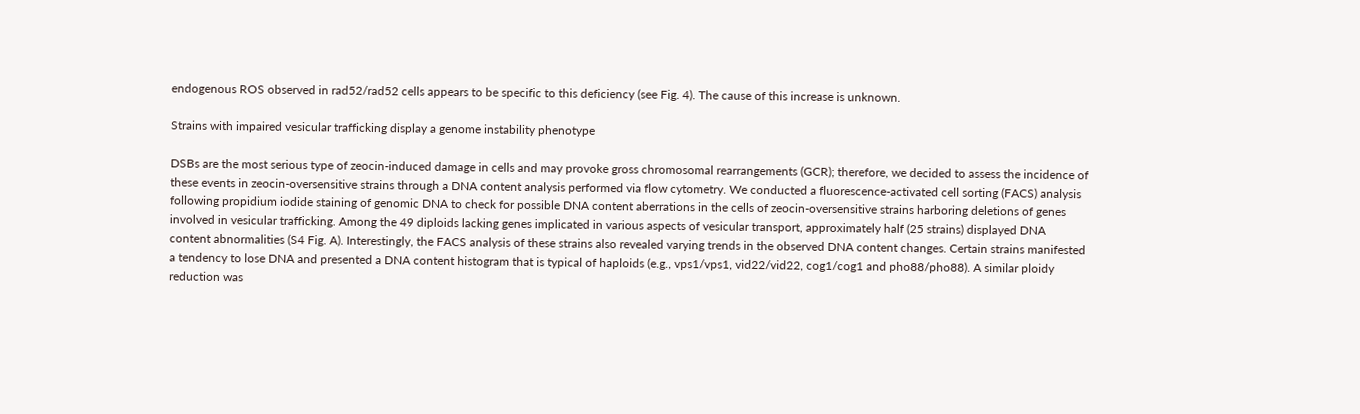endogenous ROS observed in rad52/rad52 cells appears to be specific to this deficiency (see Fig. 4). The cause of this increase is unknown.

Strains with impaired vesicular trafficking display a genome instability phenotype

DSBs are the most serious type of zeocin-induced damage in cells and may provoke gross chromosomal rearrangements (GCR); therefore, we decided to assess the incidence of these events in zeocin-oversensitive strains through a DNA content analysis performed via flow cytometry. We conducted a fluorescence-activated cell sorting (FACS) analysis following propidium iodide staining of genomic DNA to check for possible DNA content aberrations in the cells of zeocin-oversensitive strains harboring deletions of genes involved in vesicular trafficking. Among the 49 diploids lacking genes implicated in various aspects of vesicular transport, approximately half (25 strains) displayed DNA content abnormalities (S4 Fig. A). Interestingly, the FACS analysis of these strains also revealed varying trends in the observed DNA content changes. Certain strains manifested a tendency to lose DNA and presented a DNA content histogram that is typical of haploids (e.g., vps1/vps1, vid22/vid22, cog1/cog1 and pho88/pho88). A similar ploidy reduction was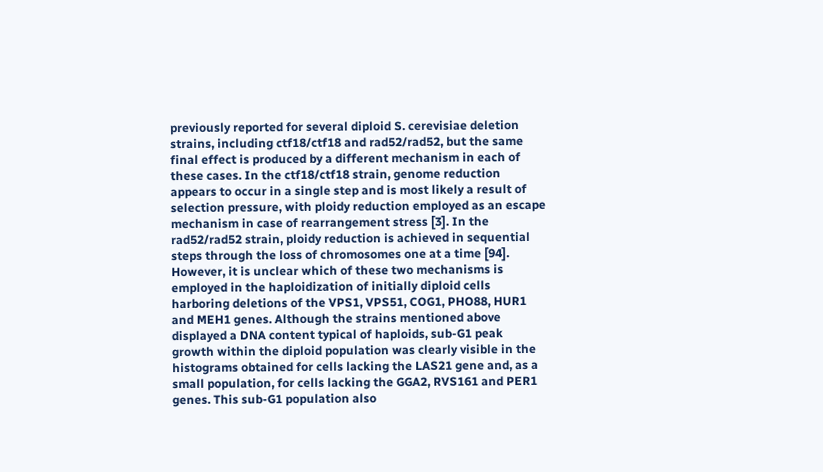previously reported for several diploid S. cerevisiae deletion strains, including ctf18/ctf18 and rad52/rad52, but the same final effect is produced by a different mechanism in each of these cases. In the ctf18/ctf18 strain, genome reduction appears to occur in a single step and is most likely a result of selection pressure, with ploidy reduction employed as an escape mechanism in case of rearrangement stress [3]. In the rad52/rad52 strain, ploidy reduction is achieved in sequential steps through the loss of chromosomes one at a time [94]. However, it is unclear which of these two mechanisms is employed in the haploidization of initially diploid cells harboring deletions of the VPS1, VPS51, COG1, PHO88, HUR1 and MEH1 genes. Although the strains mentioned above displayed a DNA content typical of haploids, sub-G1 peak growth within the diploid population was clearly visible in the histograms obtained for cells lacking the LAS21 gene and, as a small population, for cells lacking the GGA2, RVS161 and PER1 genes. This sub-G1 population also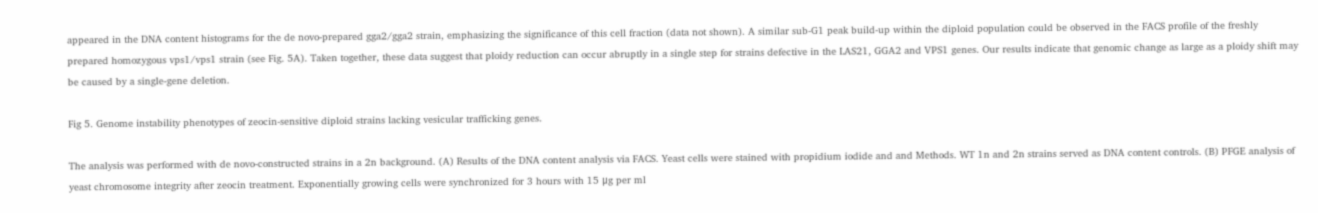appeared in the DNA content histograms for the de novo-prepared gga2/gga2 strain, emphasizing the significance of this cell fraction (data not shown). A similar sub-G1 peak build-up within the diploid population could be observed in the FACS profile of the freshly prepared homozygous vps1/vps1 strain (see Fig. 5A). Taken together, these data suggest that ploidy reduction can occur abruptly in a single step for strains defective in the LAS21, GGA2 and VPS1 genes. Our results indicate that genomic change as large as a ploidy shift may be caused by a single-gene deletion.

Fig 5. Genome instability phenotypes of zeocin-sensitive diploid strains lacking vesicular trafficking genes.

The analysis was performed with de novo-constructed strains in a 2n background. (A) Results of the DNA content analysis via FACS. Yeast cells were stained with propidium iodide and and Methods. WT 1n and 2n strains served as DNA content controls. (B) PFGE analysis of yeast chromosome integrity after zeocin treatment. Exponentially growing cells were synchronized for 3 hours with 15 μg per ml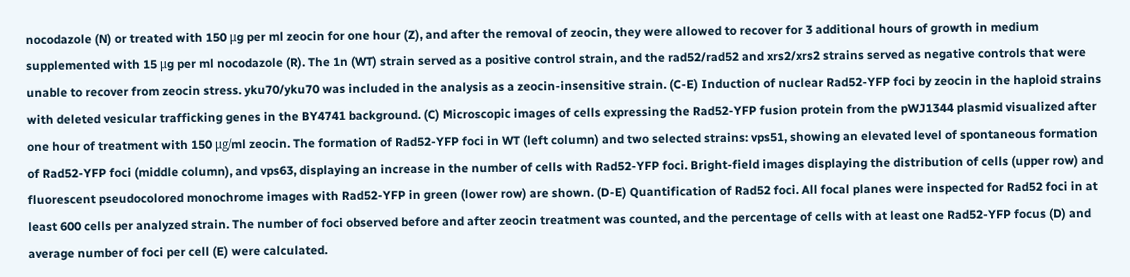nocodazole (N) or treated with 150 μg per ml zeocin for one hour (Z), and after the removal of zeocin, they were allowed to recover for 3 additional hours of growth in medium supplemented with 15 μg per ml nocodazole (R). The 1n (WT) strain served as a positive control strain, and the rad52/rad52 and xrs2/xrs2 strains served as negative controls that were unable to recover from zeocin stress. yku70/yku70 was included in the analysis as a zeocin-insensitive strain. (C-E) Induction of nuclear Rad52-YFP foci by zeocin in the haploid strains with deleted vesicular trafficking genes in the BY4741 background. (C) Microscopic images of cells expressing the Rad52-YFP fusion protein from the pWJ1344 plasmid visualized after one hour of treatment with 150 μg/ml zeocin. The formation of Rad52-YFP foci in WT (left column) and two selected strains: vps51, showing an elevated level of spontaneous formation of Rad52-YFP foci (middle column), and vps63, displaying an increase in the number of cells with Rad52-YFP foci. Bright-field images displaying the distribution of cells (upper row) and fluorescent pseudocolored monochrome images with Rad52-YFP in green (lower row) are shown. (D-E) Quantification of Rad52 foci. All focal planes were inspected for Rad52 foci in at least 600 cells per analyzed strain. The number of foci observed before and after zeocin treatment was counted, and the percentage of cells with at least one Rad52-YFP focus (D) and average number of foci per cell (E) were calculated.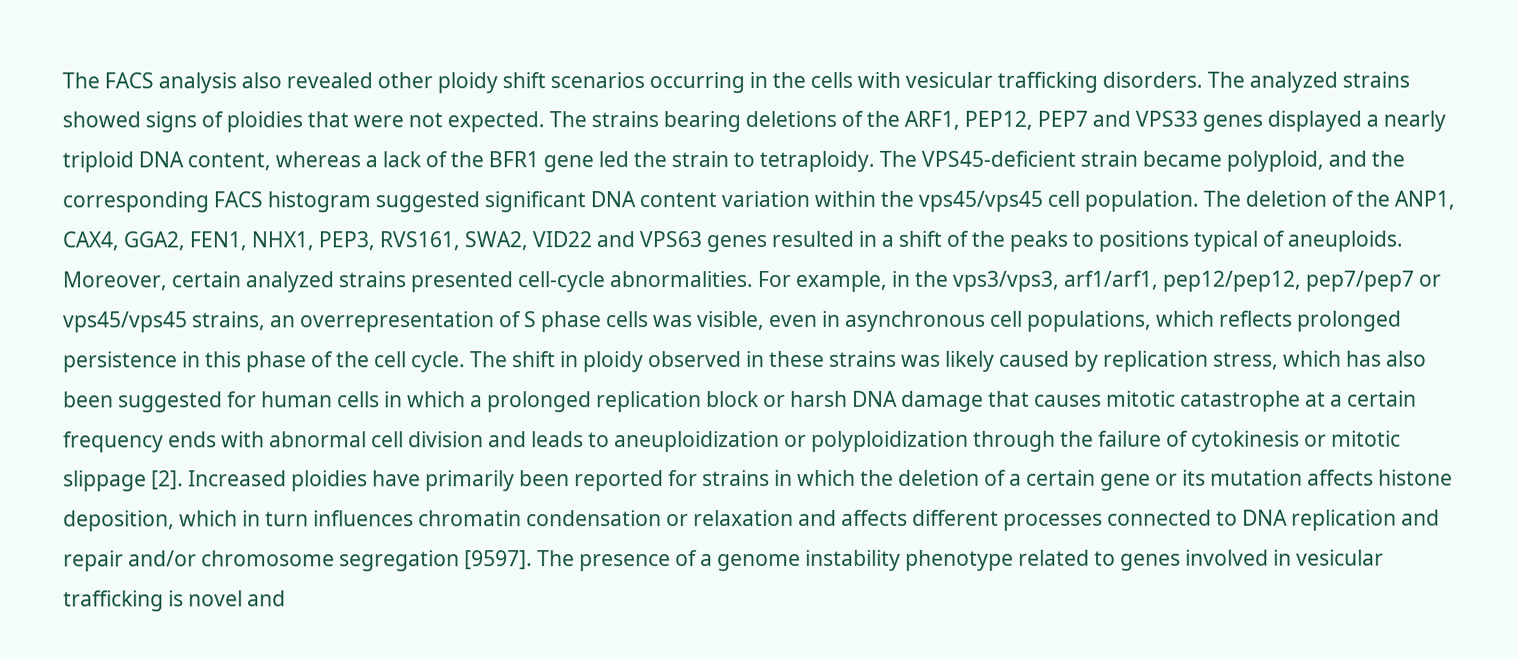The FACS analysis also revealed other ploidy shift scenarios occurring in the cells with vesicular trafficking disorders. The analyzed strains showed signs of ploidies that were not expected. The strains bearing deletions of the ARF1, PEP12, PEP7 and VPS33 genes displayed a nearly triploid DNA content, whereas a lack of the BFR1 gene led the strain to tetraploidy. The VPS45-deficient strain became polyploid, and the corresponding FACS histogram suggested significant DNA content variation within the vps45/vps45 cell population. The deletion of the ANP1, CAX4, GGA2, FEN1, NHX1, PEP3, RVS161, SWA2, VID22 and VPS63 genes resulted in a shift of the peaks to positions typical of aneuploids. Moreover, certain analyzed strains presented cell-cycle abnormalities. For example, in the vps3/vps3, arf1/arf1, pep12/pep12, pep7/pep7 or vps45/vps45 strains, an overrepresentation of S phase cells was visible, even in asynchronous cell populations, which reflects prolonged persistence in this phase of the cell cycle. The shift in ploidy observed in these strains was likely caused by replication stress, which has also been suggested for human cells in which a prolonged replication block or harsh DNA damage that causes mitotic catastrophe at a certain frequency ends with abnormal cell division and leads to aneuploidization or polyploidization through the failure of cytokinesis or mitotic slippage [2]. Increased ploidies have primarily been reported for strains in which the deletion of a certain gene or its mutation affects histone deposition, which in turn influences chromatin condensation or relaxation and affects different processes connected to DNA replication and repair and/or chromosome segregation [9597]. The presence of a genome instability phenotype related to genes involved in vesicular trafficking is novel and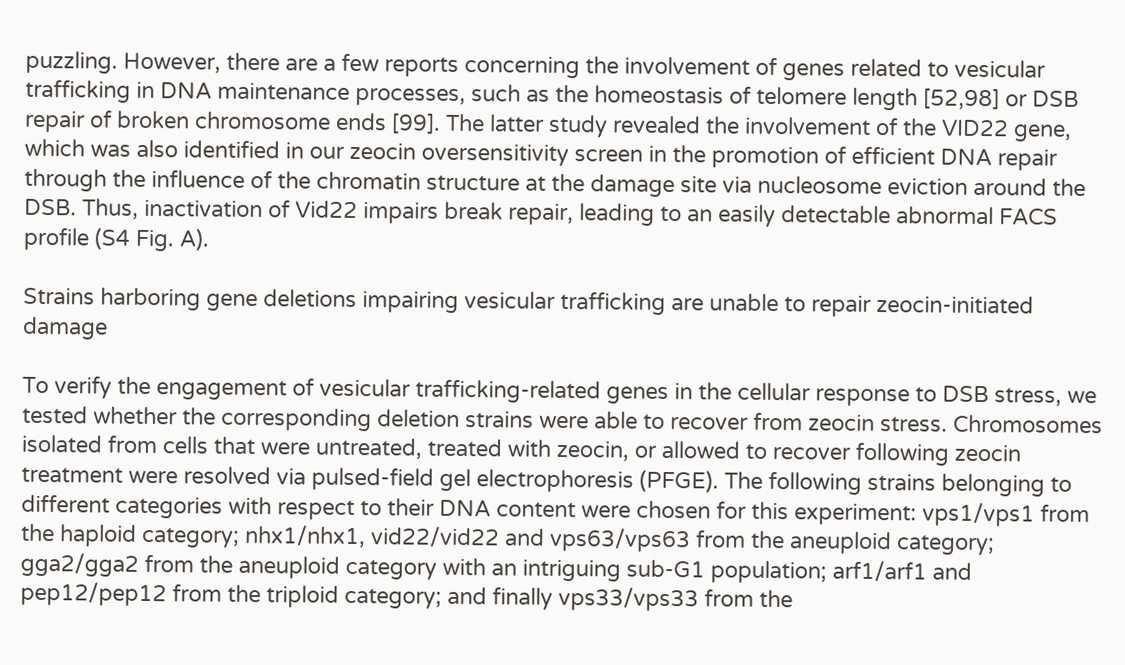puzzling. However, there are a few reports concerning the involvement of genes related to vesicular trafficking in DNA maintenance processes, such as the homeostasis of telomere length [52,98] or DSB repair of broken chromosome ends [99]. The latter study revealed the involvement of the VID22 gene, which was also identified in our zeocin oversensitivity screen in the promotion of efficient DNA repair through the influence of the chromatin structure at the damage site via nucleosome eviction around the DSB. Thus, inactivation of Vid22 impairs break repair, leading to an easily detectable abnormal FACS profile (S4 Fig. A).

Strains harboring gene deletions impairing vesicular trafficking are unable to repair zeocin-initiated damage

To verify the engagement of vesicular trafficking-related genes in the cellular response to DSB stress, we tested whether the corresponding deletion strains were able to recover from zeocin stress. Chromosomes isolated from cells that were untreated, treated with zeocin, or allowed to recover following zeocin treatment were resolved via pulsed-field gel electrophoresis (PFGE). The following strains belonging to different categories with respect to their DNA content were chosen for this experiment: vps1/vps1 from the haploid category; nhx1/nhx1, vid22/vid22 and vps63/vps63 from the aneuploid category; gga2/gga2 from the aneuploid category with an intriguing sub-G1 population; arf1/arf1 and pep12/pep12 from the triploid category; and finally vps33/vps33 from the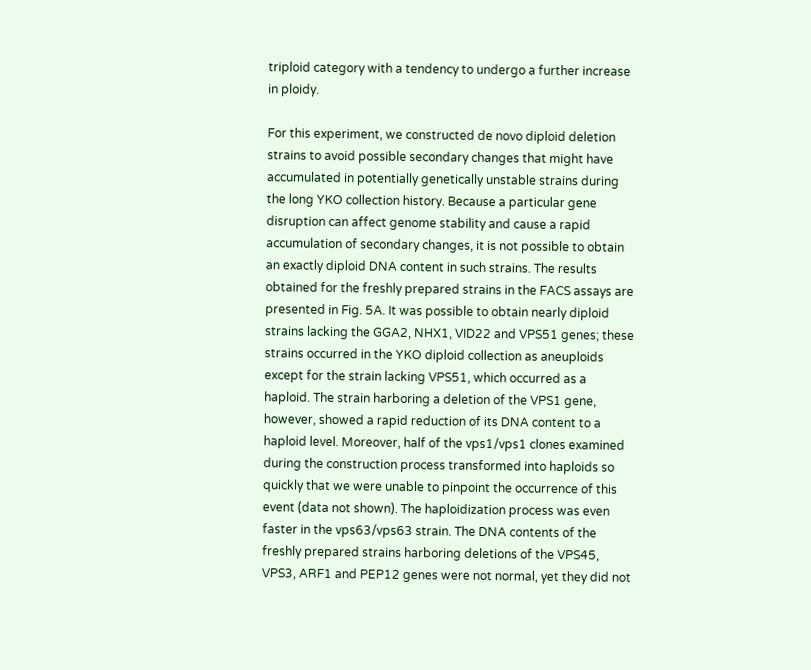triploid category with a tendency to undergo a further increase in ploidy.

For this experiment, we constructed de novo diploid deletion strains to avoid possible secondary changes that might have accumulated in potentially genetically unstable strains during the long YKO collection history. Because a particular gene disruption can affect genome stability and cause a rapid accumulation of secondary changes, it is not possible to obtain an exactly diploid DNA content in such strains. The results obtained for the freshly prepared strains in the FACS assays are presented in Fig. 5A. It was possible to obtain nearly diploid strains lacking the GGA2, NHX1, VID22 and VPS51 genes; these strains occurred in the YKO diploid collection as aneuploids except for the strain lacking VPS51, which occurred as a haploid. The strain harboring a deletion of the VPS1 gene, however, showed a rapid reduction of its DNA content to a haploid level. Moreover, half of the vps1/vps1 clones examined during the construction process transformed into haploids so quickly that we were unable to pinpoint the occurrence of this event (data not shown). The haploidization process was even faster in the vps63/vps63 strain. The DNA contents of the freshly prepared strains harboring deletions of the VPS45, VPS3, ARF1 and PEP12 genes were not normal, yet they did not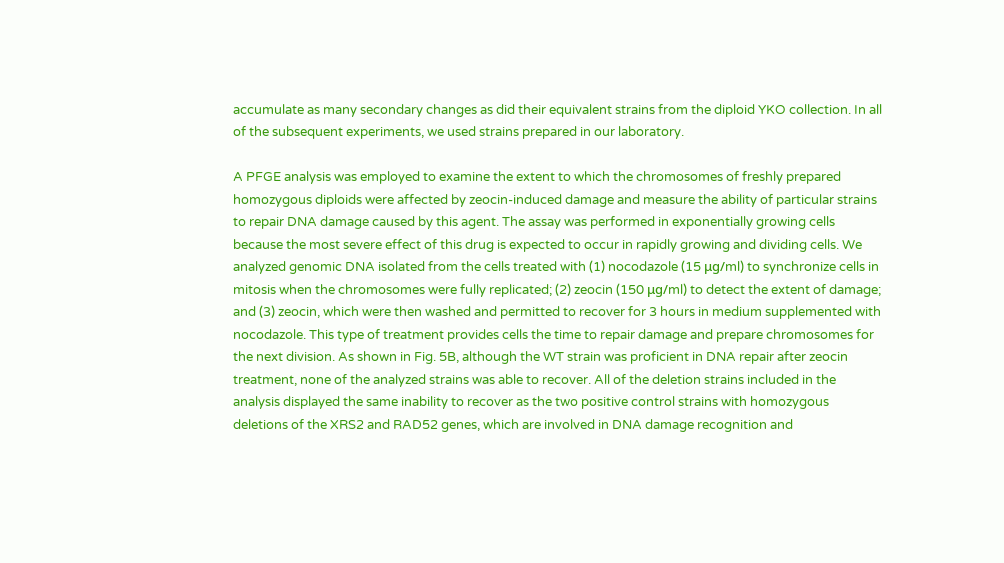accumulate as many secondary changes as did their equivalent strains from the diploid YKO collection. In all of the subsequent experiments, we used strains prepared in our laboratory.

A PFGE analysis was employed to examine the extent to which the chromosomes of freshly prepared homozygous diploids were affected by zeocin-induced damage and measure the ability of particular strains to repair DNA damage caused by this agent. The assay was performed in exponentially growing cells because the most severe effect of this drug is expected to occur in rapidly growing and dividing cells. We analyzed genomic DNA isolated from the cells treated with (1) nocodazole (15 μg/ml) to synchronize cells in mitosis when the chromosomes were fully replicated; (2) zeocin (150 μg/ml) to detect the extent of damage; and (3) zeocin, which were then washed and permitted to recover for 3 hours in medium supplemented with nocodazole. This type of treatment provides cells the time to repair damage and prepare chromosomes for the next division. As shown in Fig. 5B, although the WT strain was proficient in DNA repair after zeocin treatment, none of the analyzed strains was able to recover. All of the deletion strains included in the analysis displayed the same inability to recover as the two positive control strains with homozygous deletions of the XRS2 and RAD52 genes, which are involved in DNA damage recognition and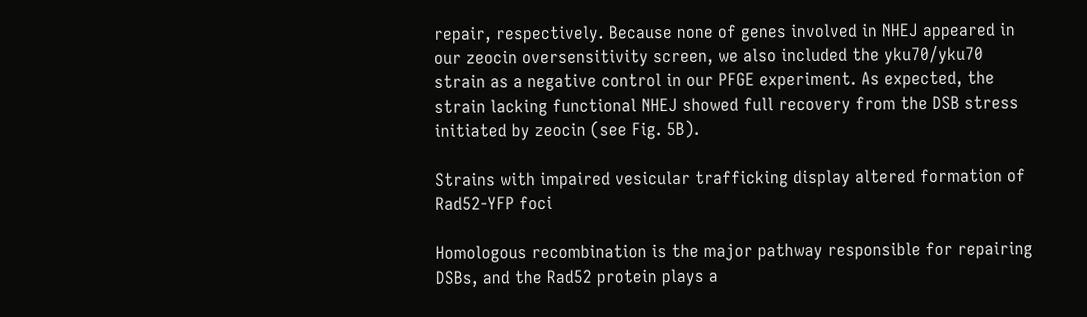repair, respectively. Because none of genes involved in NHEJ appeared in our zeocin oversensitivity screen, we also included the yku70/yku70 strain as a negative control in our PFGE experiment. As expected, the strain lacking functional NHEJ showed full recovery from the DSB stress initiated by zeocin (see Fig. 5B).

Strains with impaired vesicular trafficking display altered formation of Rad52-YFP foci

Homologous recombination is the major pathway responsible for repairing DSBs, and the Rad52 protein plays a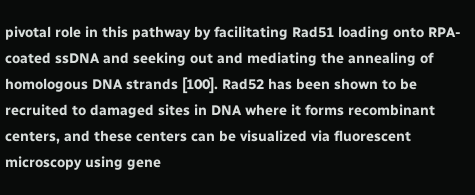pivotal role in this pathway by facilitating Rad51 loading onto RPA-coated ssDNA and seeking out and mediating the annealing of homologous DNA strands [100]. Rad52 has been shown to be recruited to damaged sites in DNA where it forms recombinant centers, and these centers can be visualized via fluorescent microscopy using gene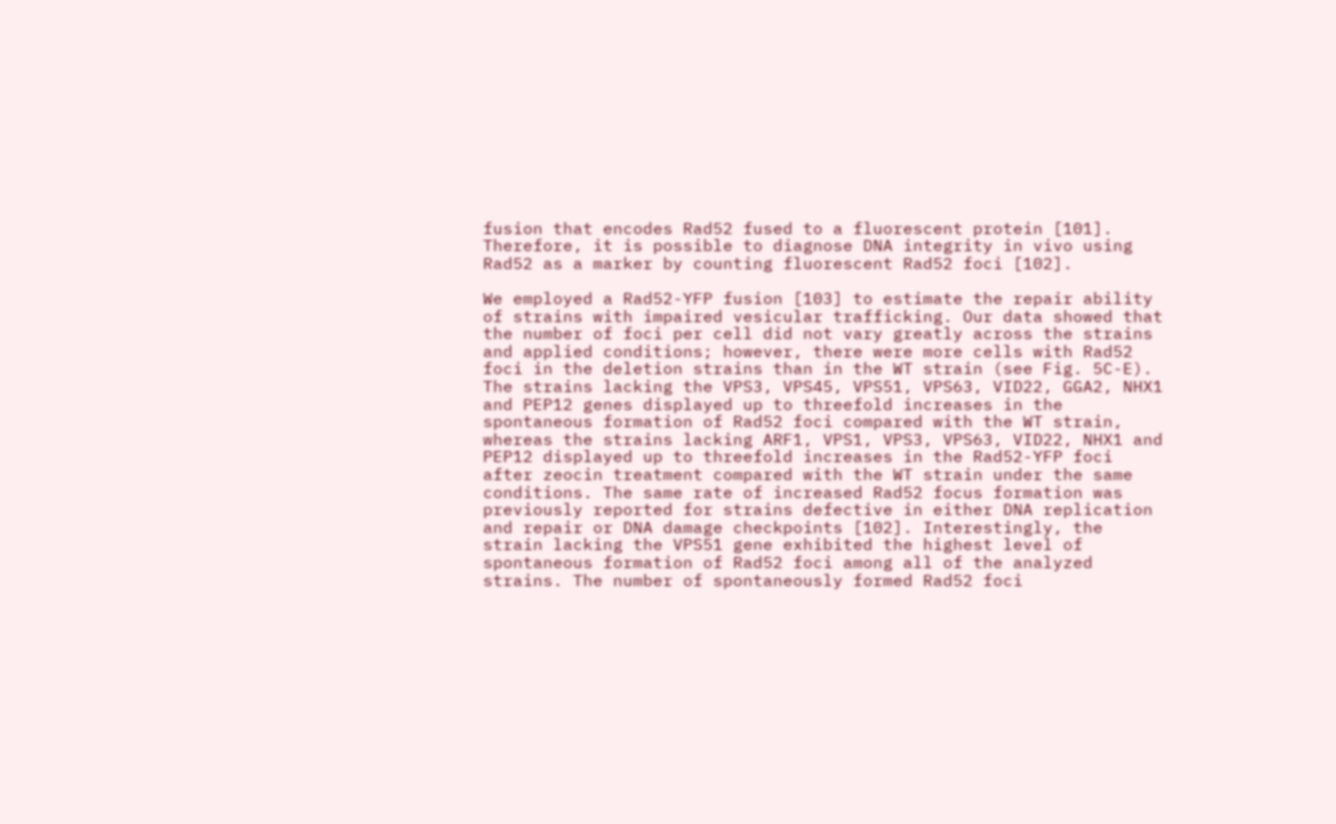fusion that encodes Rad52 fused to a fluorescent protein [101]. Therefore, it is possible to diagnose DNA integrity in vivo using Rad52 as a marker by counting fluorescent Rad52 foci [102].

We employed a Rad52-YFP fusion [103] to estimate the repair ability of strains with impaired vesicular trafficking. Our data showed that the number of foci per cell did not vary greatly across the strains and applied conditions; however, there were more cells with Rad52 foci in the deletion strains than in the WT strain (see Fig. 5C-E). The strains lacking the VPS3, VPS45, VPS51, VPS63, VID22, GGA2, NHX1 and PEP12 genes displayed up to threefold increases in the spontaneous formation of Rad52 foci compared with the WT strain, whereas the strains lacking ARF1, VPS1, VPS3, VPS63, VID22, NHX1 and PEP12 displayed up to threefold increases in the Rad52-YFP foci after zeocin treatment compared with the WT strain under the same conditions. The same rate of increased Rad52 focus formation was previously reported for strains defective in either DNA replication and repair or DNA damage checkpoints [102]. Interestingly, the strain lacking the VPS51 gene exhibited the highest level of spontaneous formation of Rad52 foci among all of the analyzed strains. The number of spontaneously formed Rad52 foci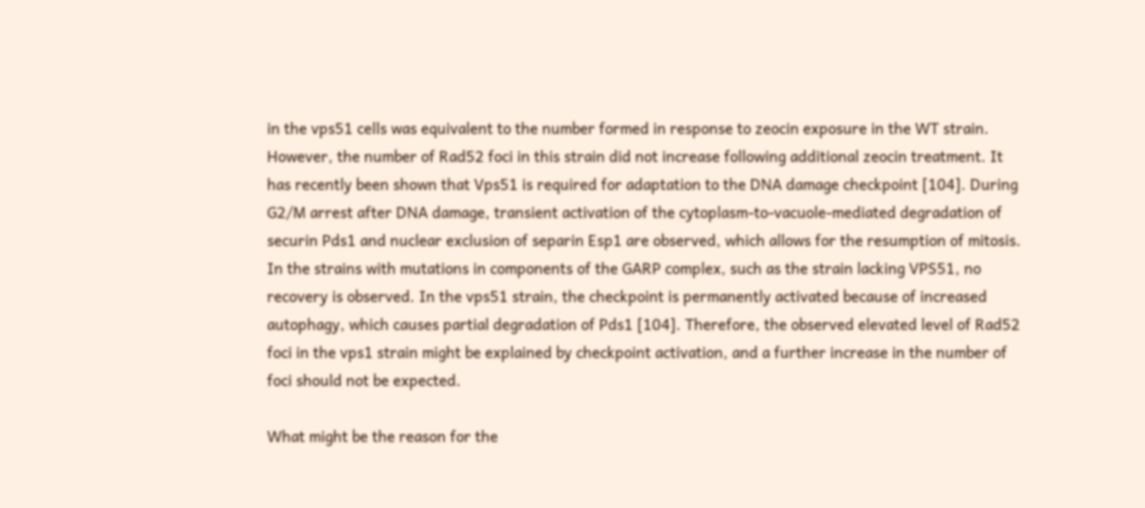in the vps51 cells was equivalent to the number formed in response to zeocin exposure in the WT strain. However, the number of Rad52 foci in this strain did not increase following additional zeocin treatment. It has recently been shown that Vps51 is required for adaptation to the DNA damage checkpoint [104]. During G2/M arrest after DNA damage, transient activation of the cytoplasm-to-vacuole-mediated degradation of securin Pds1 and nuclear exclusion of separin Esp1 are observed, which allows for the resumption of mitosis. In the strains with mutations in components of the GARP complex, such as the strain lacking VPS51, no recovery is observed. In the vps51 strain, the checkpoint is permanently activated because of increased autophagy, which causes partial degradation of Pds1 [104]. Therefore, the observed elevated level of Rad52 foci in the vps1 strain might be explained by checkpoint activation, and a further increase in the number of foci should not be expected.

What might be the reason for the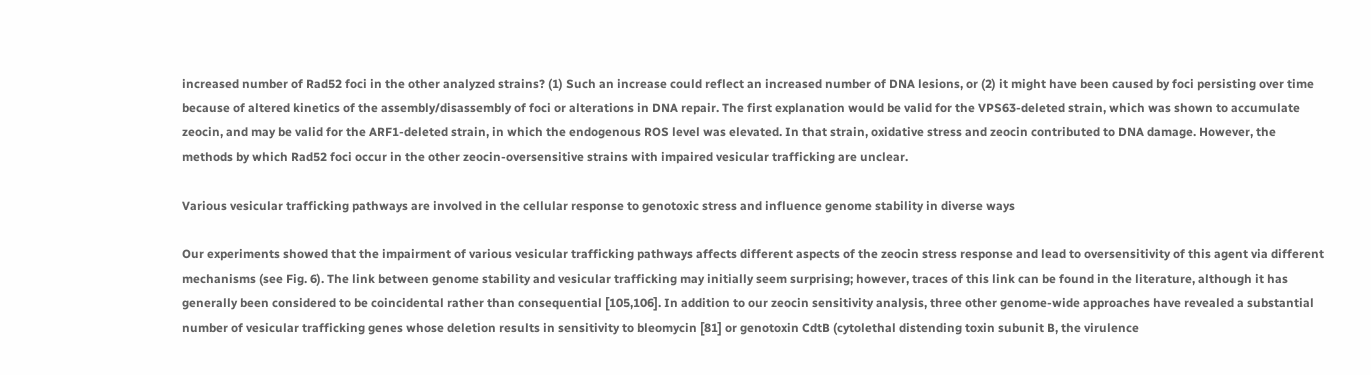increased number of Rad52 foci in the other analyzed strains? (1) Such an increase could reflect an increased number of DNA lesions, or (2) it might have been caused by foci persisting over time because of altered kinetics of the assembly/disassembly of foci or alterations in DNA repair. The first explanation would be valid for the VPS63-deleted strain, which was shown to accumulate zeocin, and may be valid for the ARF1-deleted strain, in which the endogenous ROS level was elevated. In that strain, oxidative stress and zeocin contributed to DNA damage. However, the methods by which Rad52 foci occur in the other zeocin-oversensitive strains with impaired vesicular trafficking are unclear.

Various vesicular trafficking pathways are involved in the cellular response to genotoxic stress and influence genome stability in diverse ways

Our experiments showed that the impairment of various vesicular trafficking pathways affects different aspects of the zeocin stress response and lead to oversensitivity of this agent via different mechanisms (see Fig. 6). The link between genome stability and vesicular trafficking may initially seem surprising; however, traces of this link can be found in the literature, although it has generally been considered to be coincidental rather than consequential [105,106]. In addition to our zeocin sensitivity analysis, three other genome-wide approaches have revealed a substantial number of vesicular trafficking genes whose deletion results in sensitivity to bleomycin [81] or genotoxin CdtB (cytolethal distending toxin subunit B, the virulence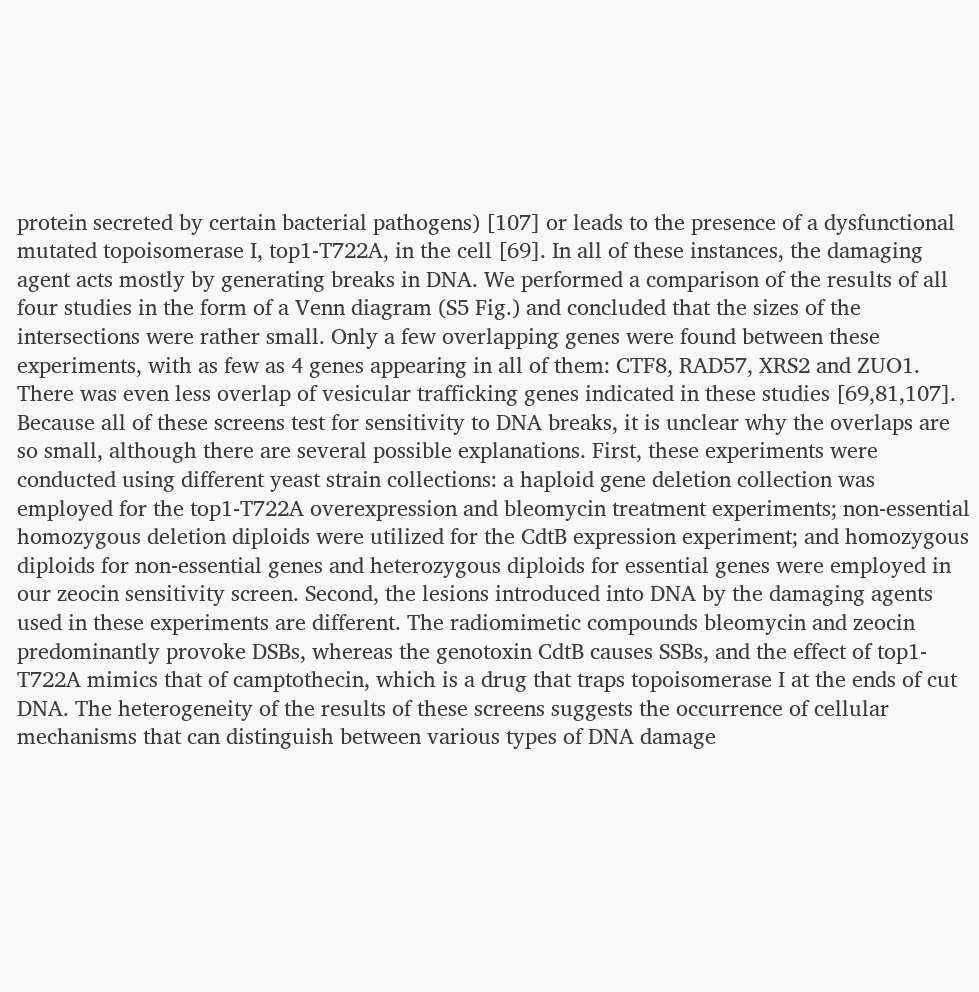protein secreted by certain bacterial pathogens) [107] or leads to the presence of a dysfunctional mutated topoisomerase I, top1-T722A, in the cell [69]. In all of these instances, the damaging agent acts mostly by generating breaks in DNA. We performed a comparison of the results of all four studies in the form of a Venn diagram (S5 Fig.) and concluded that the sizes of the intersections were rather small. Only a few overlapping genes were found between these experiments, with as few as 4 genes appearing in all of them: CTF8, RAD57, XRS2 and ZUO1. There was even less overlap of vesicular trafficking genes indicated in these studies [69,81,107]. Because all of these screens test for sensitivity to DNA breaks, it is unclear why the overlaps are so small, although there are several possible explanations. First, these experiments were conducted using different yeast strain collections: a haploid gene deletion collection was employed for the top1-T722A overexpression and bleomycin treatment experiments; non-essential homozygous deletion diploids were utilized for the CdtB expression experiment; and homozygous diploids for non-essential genes and heterozygous diploids for essential genes were employed in our zeocin sensitivity screen. Second, the lesions introduced into DNA by the damaging agents used in these experiments are different. The radiomimetic compounds bleomycin and zeocin predominantly provoke DSBs, whereas the genotoxin CdtB causes SSBs, and the effect of top1-T722A mimics that of camptothecin, which is a drug that traps topoisomerase I at the ends of cut DNA. The heterogeneity of the results of these screens suggests the occurrence of cellular mechanisms that can distinguish between various types of DNA damage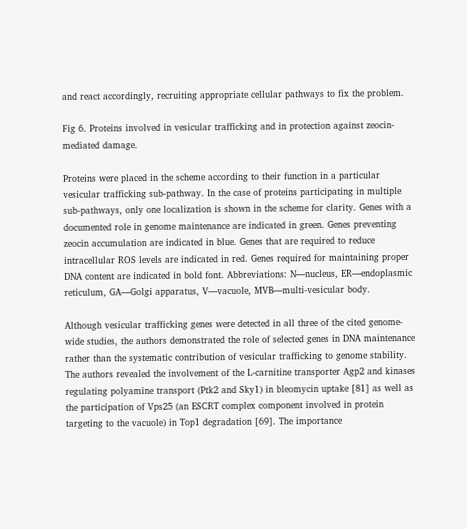and react accordingly, recruiting appropriate cellular pathways to fix the problem.

Fig 6. Proteins involved in vesicular trafficking and in protection against zeocin-mediated damage.

Proteins were placed in the scheme according to their function in a particular vesicular trafficking sub-pathway. In the case of proteins participating in multiple sub-pathways, only one localization is shown in the scheme for clarity. Genes with a documented role in genome maintenance are indicated in green. Genes preventing zeocin accumulation are indicated in blue. Genes that are required to reduce intracellular ROS levels are indicated in red. Genes required for maintaining proper DNA content are indicated in bold font. Abbreviations: N—nucleus, ER—endoplasmic reticulum, GA—Golgi apparatus, V—vacuole, MVB—multi-vesicular body.

Although vesicular trafficking genes were detected in all three of the cited genome-wide studies, the authors demonstrated the role of selected genes in DNA maintenance rather than the systematic contribution of vesicular trafficking to genome stability. The authors revealed the involvement of the L-carnitine transporter Agp2 and kinases regulating polyamine transport (Ptk2 and Sky1) in bleomycin uptake [81] as well as the participation of Vps25 (an ESCRT complex component involved in protein targeting to the vacuole) in Top1 degradation [69]. The importance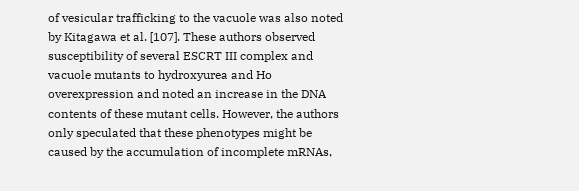of vesicular trafficking to the vacuole was also noted by Kitagawa et al. [107]. These authors observed susceptibility of several ESCRT III complex and vacuole mutants to hydroxyurea and Ho overexpression and noted an increase in the DNA contents of these mutant cells. However, the authors only speculated that these phenotypes might be caused by the accumulation of incomplete mRNAs,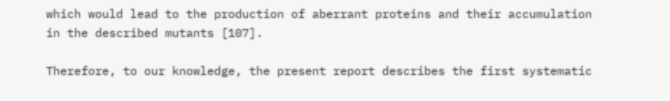which would lead to the production of aberrant proteins and their accumulation in the described mutants [107].

Therefore, to our knowledge, the present report describes the first systematic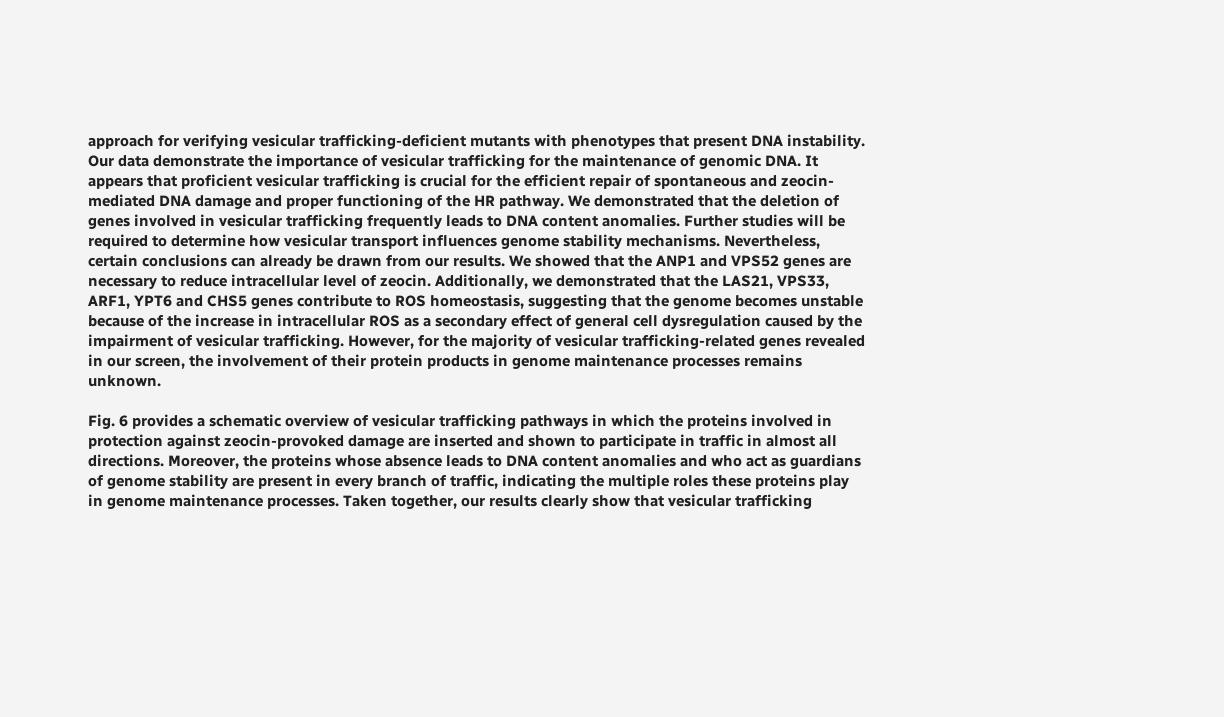approach for verifying vesicular trafficking-deficient mutants with phenotypes that present DNA instability. Our data demonstrate the importance of vesicular trafficking for the maintenance of genomic DNA. It appears that proficient vesicular trafficking is crucial for the efficient repair of spontaneous and zeocin-mediated DNA damage and proper functioning of the HR pathway. We demonstrated that the deletion of genes involved in vesicular trafficking frequently leads to DNA content anomalies. Further studies will be required to determine how vesicular transport influences genome stability mechanisms. Nevertheless, certain conclusions can already be drawn from our results. We showed that the ANP1 and VPS52 genes are necessary to reduce intracellular level of zeocin. Additionally, we demonstrated that the LAS21, VPS33, ARF1, YPT6 and CHS5 genes contribute to ROS homeostasis, suggesting that the genome becomes unstable because of the increase in intracellular ROS as a secondary effect of general cell dysregulation caused by the impairment of vesicular trafficking. However, for the majority of vesicular trafficking-related genes revealed in our screen, the involvement of their protein products in genome maintenance processes remains unknown.

Fig. 6 provides a schematic overview of vesicular trafficking pathways in which the proteins involved in protection against zeocin-provoked damage are inserted and shown to participate in traffic in almost all directions. Moreover, the proteins whose absence leads to DNA content anomalies and who act as guardians of genome stability are present in every branch of traffic, indicating the multiple roles these proteins play in genome maintenance processes. Taken together, our results clearly show that vesicular trafficking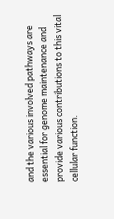and the various involved pathways are essential for genome maintenance and provide various contributions to this vital cellular function.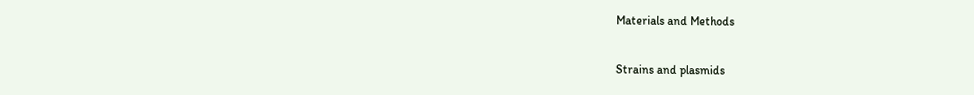Materials and Methods

Strains and plasmids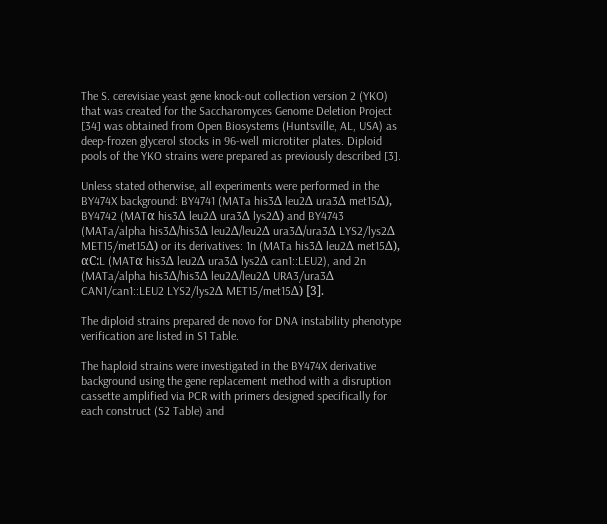The S. cerevisiae yeast gene knock-out collection version 2 (YKO) that was created for the Saccharomyces Genome Deletion Project [34] was obtained from Open Biosystems (Huntsville, AL, USA) as deep-frozen glycerol stocks in 96-well microtiter plates. Diploid pools of the YKO strains were prepared as previously described [3].

Unless stated otherwise, all experiments were performed in the BY474X background: BY4741 (MATa his3Δ leu2Δ ura3Δ met15Δ), BY4742 (MATα his3Δ leu2Δ ura3Δ lys2Δ) and BY4743 (MATa/alpha his3Δ/his3Δ leu2Δ/leu2Δ ura3Δ/ura3Δ LYS2/lys2Δ MET15/met15Δ) or its derivatives: 1n (MATa his3Δ leu2Δ met15Δ), αC:L (MATα his3Δ leu2Δ ura3Δ lys2Δ can1::LEU2), and 2n (MATa/alpha his3Δ/his3Δ leu2Δ/leu2Δ URA3/ura3Δ CAN1/can1::LEU2 LYS2/lys2Δ MET15/met15Δ) [3].

The diploid strains prepared de novo for DNA instability phenotype verification are listed in S1 Table.

The haploid strains were investigated in the BY474X derivative background using the gene replacement method with a disruption cassette amplified via PCR with primers designed specifically for each construct (S2 Table) and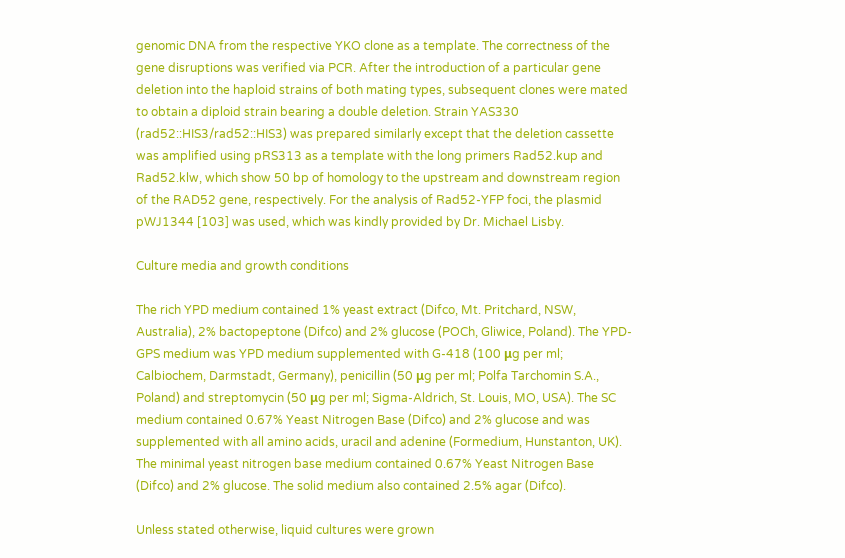genomic DNA from the respective YKO clone as a template. The correctness of the gene disruptions was verified via PCR. After the introduction of a particular gene deletion into the haploid strains of both mating types, subsequent clones were mated to obtain a diploid strain bearing a double deletion. Strain YAS330 (rad52::HIS3/rad52::HIS3) was prepared similarly except that the deletion cassette was amplified using pRS313 as a template with the long primers Rad52.kup and Rad52.klw, which show 50 bp of homology to the upstream and downstream region of the RAD52 gene, respectively. For the analysis of Rad52-YFP foci, the plasmid pWJ1344 [103] was used, which was kindly provided by Dr. Michael Lisby.

Culture media and growth conditions

The rich YPD medium contained 1% yeast extract (Difco, Mt. Pritchard, NSW, Australia), 2% bactopeptone (Difco) and 2% glucose (POCh, Gliwice, Poland). The YPD-GPS medium was YPD medium supplemented with G-418 (100 μg per ml; Calbiochem, Darmstadt, Germany), penicillin (50 μg per ml; Polfa Tarchomin S.A., Poland) and streptomycin (50 μg per ml; Sigma-Aldrich, St. Louis, MO, USA). The SC medium contained 0.67% Yeast Nitrogen Base (Difco) and 2% glucose and was supplemented with all amino acids, uracil and adenine (Formedium, Hunstanton, UK). The minimal yeast nitrogen base medium contained 0.67% Yeast Nitrogen Base (Difco) and 2% glucose. The solid medium also contained 2.5% agar (Difco).

Unless stated otherwise, liquid cultures were grown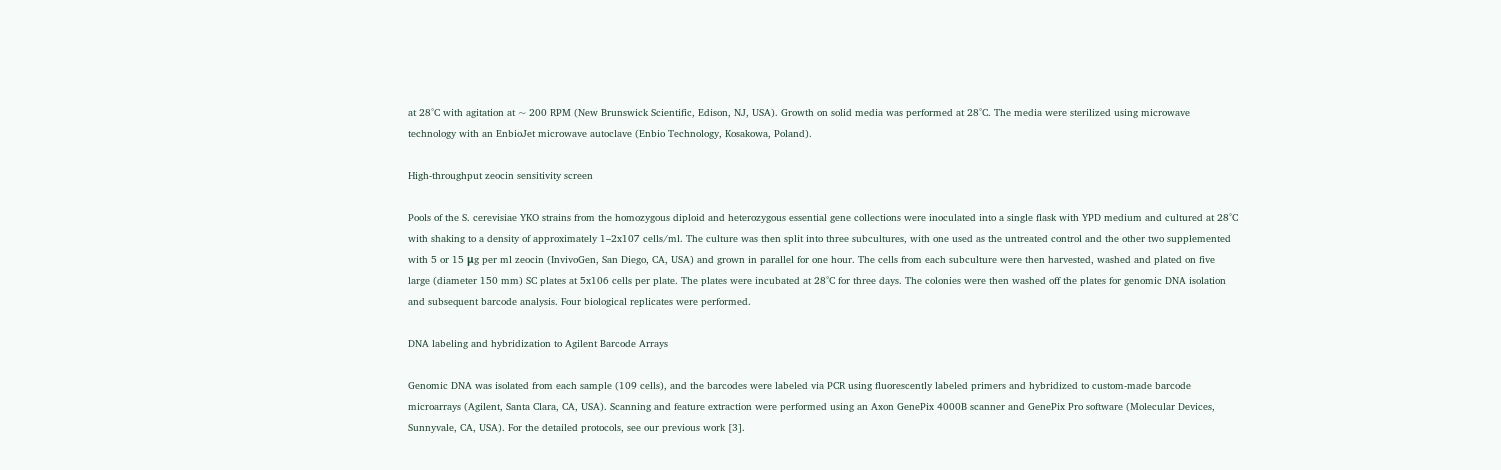at 28°C with agitation at ~ 200 RPM (New Brunswick Scientific, Edison, NJ, USA). Growth on solid media was performed at 28°C. The media were sterilized using microwave technology with an EnbioJet microwave autoclave (Enbio Technology, Kosakowa, Poland).

High-throughput zeocin sensitivity screen

Pools of the S. cerevisiae YKO strains from the homozygous diploid and heterozygous essential gene collections were inoculated into a single flask with YPD medium and cultured at 28°C with shaking to a density of approximately 1–2x107 cells/ml. The culture was then split into three subcultures, with one used as the untreated control and the other two supplemented with 5 or 15 μg per ml zeocin (InvivoGen, San Diego, CA, USA) and grown in parallel for one hour. The cells from each subculture were then harvested, washed and plated on five large (diameter 150 mm) SC plates at 5x106 cells per plate. The plates were incubated at 28°C for three days. The colonies were then washed off the plates for genomic DNA isolation and subsequent barcode analysis. Four biological replicates were performed.

DNA labeling and hybridization to Agilent Barcode Arrays

Genomic DNA was isolated from each sample (109 cells), and the barcodes were labeled via PCR using fluorescently labeled primers and hybridized to custom-made barcode microarrays (Agilent, Santa Clara, CA, USA). Scanning and feature extraction were performed using an Axon GenePix 4000B scanner and GenePix Pro software (Molecular Devices, Sunnyvale, CA, USA). For the detailed protocols, see our previous work [3].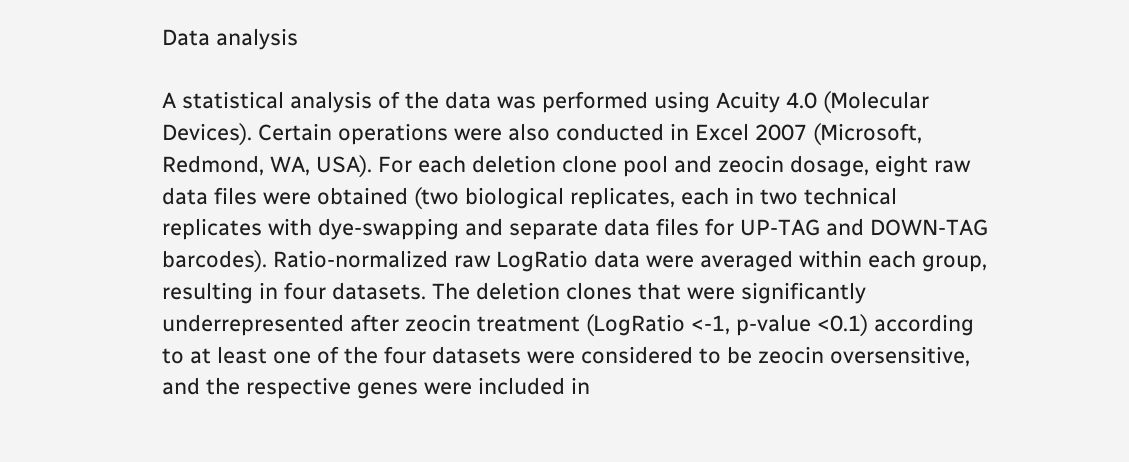Data analysis

A statistical analysis of the data was performed using Acuity 4.0 (Molecular Devices). Certain operations were also conducted in Excel 2007 (Microsoft, Redmond, WA, USA). For each deletion clone pool and zeocin dosage, eight raw data files were obtained (two biological replicates, each in two technical replicates with dye-swapping and separate data files for UP-TAG and DOWN-TAG barcodes). Ratio-normalized raw LogRatio data were averaged within each group, resulting in four datasets. The deletion clones that were significantly underrepresented after zeocin treatment (LogRatio <-1, p-value <0.1) according to at least one of the four datasets were considered to be zeocin oversensitive, and the respective genes were included in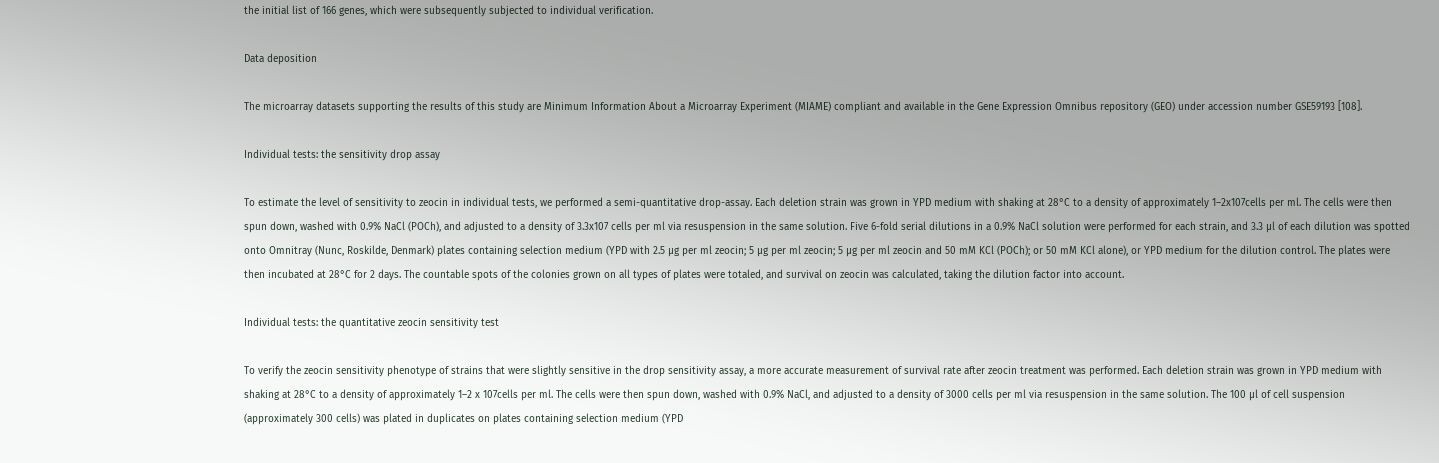the initial list of 166 genes, which were subsequently subjected to individual verification.

Data deposition

The microarray datasets supporting the results of this study are Minimum Information About a Microarray Experiment (MIAME) compliant and available in the Gene Expression Omnibus repository (GEO) under accession number GSE59193 [108].

Individual tests: the sensitivity drop assay

To estimate the level of sensitivity to zeocin in individual tests, we performed a semi-quantitative drop-assay. Each deletion strain was grown in YPD medium with shaking at 28°C to a density of approximately 1–2x107cells per ml. The cells were then spun down, washed with 0.9% NaCl (POCh), and adjusted to a density of 3.3x107 cells per ml via resuspension in the same solution. Five 6-fold serial dilutions in a 0.9% NaCl solution were performed for each strain, and 3.3 μl of each dilution was spotted onto Omnitray (Nunc, Roskilde, Denmark) plates containing selection medium (YPD with 2.5 μg per ml zeocin; 5 μg per ml zeocin; 5 μg per ml zeocin and 50 mM KCl (POCh); or 50 mM KCl alone), or YPD medium for the dilution control. The plates were then incubated at 28°C for 2 days. The countable spots of the colonies grown on all types of plates were totaled, and survival on zeocin was calculated, taking the dilution factor into account.

Individual tests: the quantitative zeocin sensitivity test

To verify the zeocin sensitivity phenotype of strains that were slightly sensitive in the drop sensitivity assay, a more accurate measurement of survival rate after zeocin treatment was performed. Each deletion strain was grown in YPD medium with shaking at 28°C to a density of approximately 1–2 x 107cells per ml. The cells were then spun down, washed with 0.9% NaCl, and adjusted to a density of 3000 cells per ml via resuspension in the same solution. The 100 μl of cell suspension (approximately 300 cells) was plated in duplicates on plates containing selection medium (YPD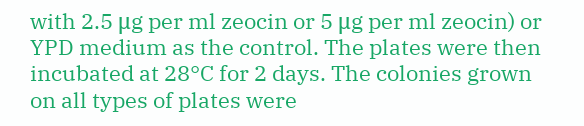with 2.5 μg per ml zeocin or 5 μg per ml zeocin) or YPD medium as the control. The plates were then incubated at 28°C for 2 days. The colonies grown on all types of plates were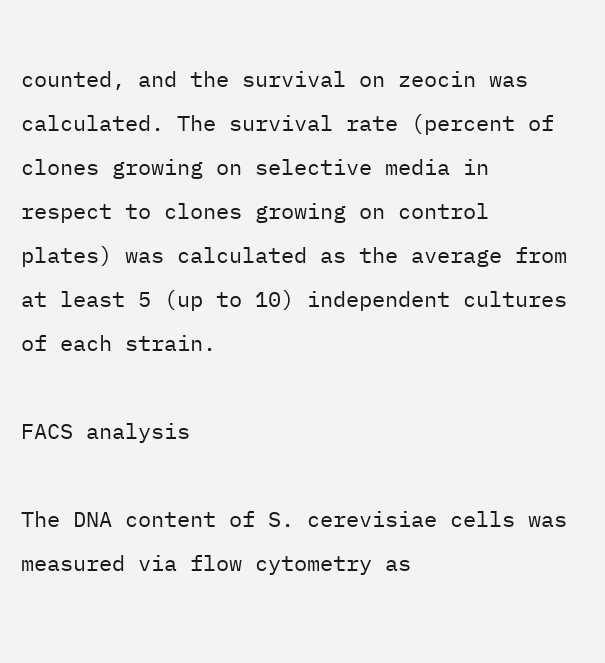counted, and the survival on zeocin was calculated. The survival rate (percent of clones growing on selective media in respect to clones growing on control plates) was calculated as the average from at least 5 (up to 10) independent cultures of each strain.

FACS analysis

The DNA content of S. cerevisiae cells was measured via flow cytometry as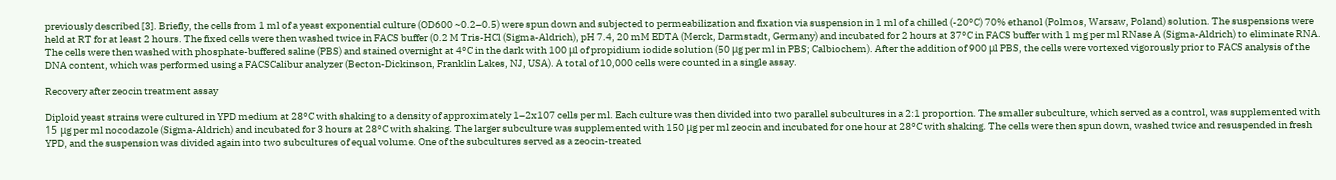previously described [3]. Briefly, the cells from 1 ml of a yeast exponential culture (OD600 ~0.2–0.5) were spun down and subjected to permeabilization and fixation via suspension in 1 ml of a chilled (-20°C) 70% ethanol (Polmos, Warsaw, Poland) solution. The suspensions were held at RT for at least 2 hours. The fixed cells were then washed twice in FACS buffer (0.2 M Tris-HCl (Sigma-Aldrich), pH 7.4, 20 mM EDTA (Merck, Darmstadt, Germany) and incubated for 2 hours at 37°C in FACS buffer with 1 mg per ml RNase A (Sigma-Aldrich) to eliminate RNA. The cells were then washed with phosphate-buffered saline (PBS) and stained overnight at 4°C in the dark with 100 μl of propidium iodide solution (50 μg per ml in PBS; Calbiochem). After the addition of 900 μl PBS, the cells were vortexed vigorously prior to FACS analysis of the DNA content, which was performed using a FACSCalibur analyzer (Becton-Dickinson, Franklin Lakes, NJ, USA). A total of 10,000 cells were counted in a single assay.

Recovery after zeocin treatment assay

Diploid yeast strains were cultured in YPD medium at 28°C with shaking to a density of approximately 1–2x107 cells per ml. Each culture was then divided into two parallel subcultures in a 2:1 proportion. The smaller subculture, which served as a control, was supplemented with 15 μg per ml nocodazole (Sigma-Aldrich) and incubated for 3 hours at 28°C with shaking. The larger subculture was supplemented with 150 μg per ml zeocin and incubated for one hour at 28°C with shaking. The cells were then spun down, washed twice and resuspended in fresh YPD, and the suspension was divided again into two subcultures of equal volume. One of the subcultures served as a zeocin-treated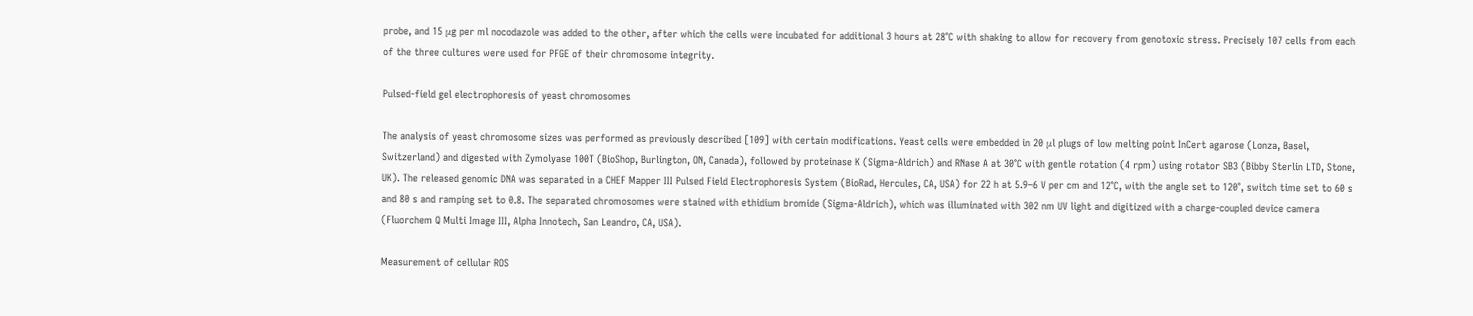probe, and 15 μg per ml nocodazole was added to the other, after which the cells were incubated for additional 3 hours at 28°C with shaking to allow for recovery from genotoxic stress. Precisely 107 cells from each of the three cultures were used for PFGE of their chromosome integrity.

Pulsed-field gel electrophoresis of yeast chromosomes

The analysis of yeast chromosome sizes was performed as previously described [109] with certain modifications. Yeast cells were embedded in 20 μl plugs of low melting point InCert agarose (Lonza, Basel, Switzerland) and digested with Zymolyase 100T (BioShop, Burlington, ON, Canada), followed by proteinase K (Sigma-Aldrich) and RNase A at 30°C with gentle rotation (4 rpm) using rotator SB3 (Bibby Sterlin LTD, Stone, UK). The released genomic DNA was separated in a CHEF Mapper III Pulsed Field Electrophoresis System (BioRad, Hercules, CA, USA) for 22 h at 5.9–6 V per cm and 12°C, with the angle set to 120°, switch time set to 60 s and 80 s and ramping set to 0.8. The separated chromosomes were stained with ethidium bromide (Sigma-Aldrich), which was illuminated with 302 nm UV light and digitized with a charge-coupled device camera (Fluorchem Q Multi Image III, Alpha Innotech, San Leandro, CA, USA).

Measurement of cellular ROS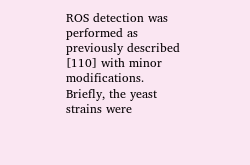ROS detection was performed as previously described [110] with minor modifications. Briefly, the yeast strains were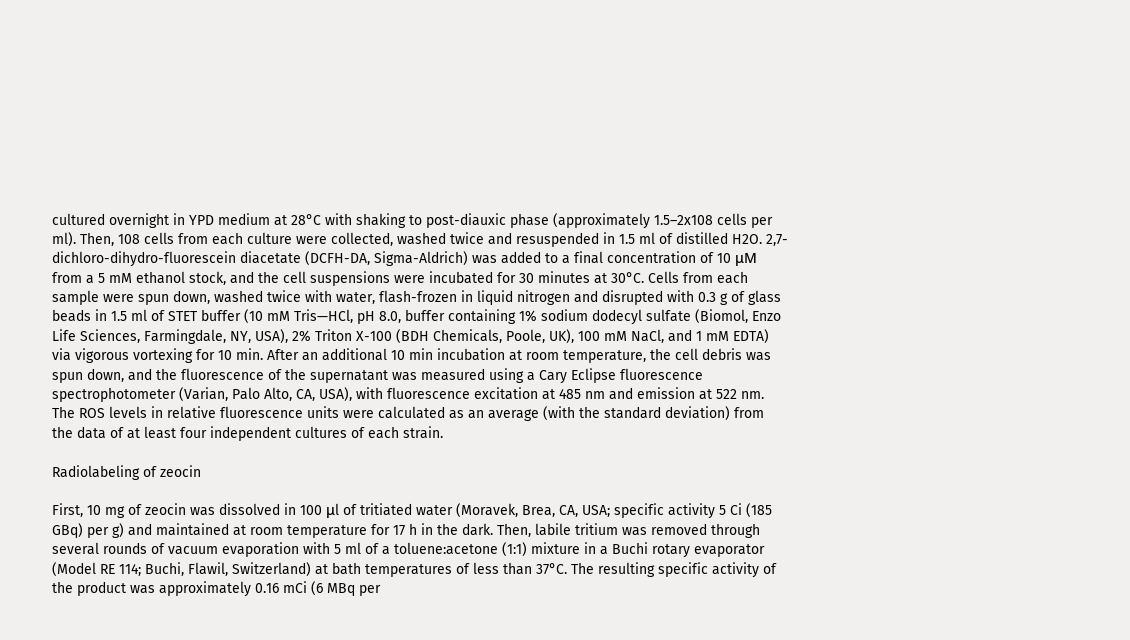cultured overnight in YPD medium at 28°C with shaking to post-diauxic phase (approximately 1.5–2x108 cells per ml). Then, 108 cells from each culture were collected, washed twice and resuspended in 1.5 ml of distilled H2O. 2,7-dichloro-dihydro-fluorescein diacetate (DCFH-DA, Sigma-Aldrich) was added to a final concentration of 10 μM from a 5 mM ethanol stock, and the cell suspensions were incubated for 30 minutes at 30°C. Cells from each sample were spun down, washed twice with water, flash-frozen in liquid nitrogen and disrupted with 0.3 g of glass beads in 1.5 ml of STET buffer (10 mM Tris—HCl, pH 8.0, buffer containing 1% sodium dodecyl sulfate (Biomol, Enzo Life Sciences, Farmingdale, NY, USA), 2% Triton X-100 (BDH Chemicals, Poole, UK), 100 mM NaCl, and 1 mM EDTA) via vigorous vortexing for 10 min. After an additional 10 min incubation at room temperature, the cell debris was spun down, and the fluorescence of the supernatant was measured using a Cary Eclipse fluorescence spectrophotometer (Varian, Palo Alto, CA, USA), with fluorescence excitation at 485 nm and emission at 522 nm. The ROS levels in relative fluorescence units were calculated as an average (with the standard deviation) from the data of at least four independent cultures of each strain.

Radiolabeling of zeocin

First, 10 mg of zeocin was dissolved in 100 μl of tritiated water (Moravek, Brea, CA, USA; specific activity 5 Ci (185 GBq) per g) and maintained at room temperature for 17 h in the dark. Then, labile tritium was removed through several rounds of vacuum evaporation with 5 ml of a toluene:acetone (1:1) mixture in a Buchi rotary evaporator (Model RE 114; Buchi, Flawil, Switzerland) at bath temperatures of less than 37°C. The resulting specific activity of the product was approximately 0.16 mCi (6 MBq per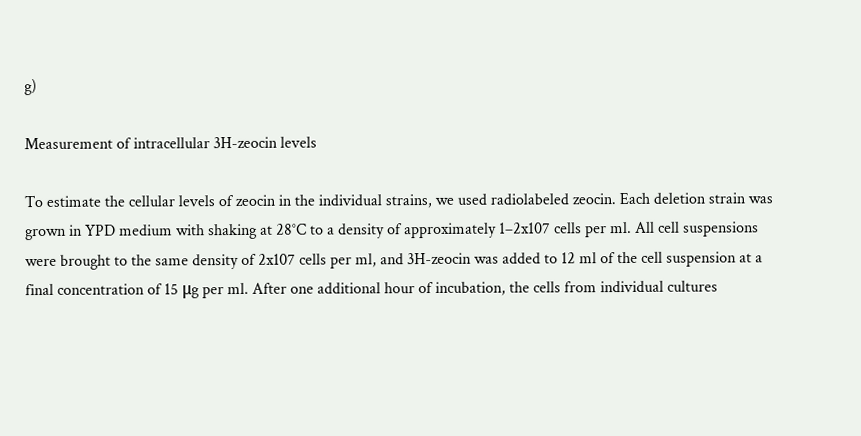g)

Measurement of intracellular 3H-zeocin levels

To estimate the cellular levels of zeocin in the individual strains, we used radiolabeled zeocin. Each deletion strain was grown in YPD medium with shaking at 28°C to a density of approximately 1–2x107 cells per ml. All cell suspensions were brought to the same density of 2x107 cells per ml, and 3H-zeocin was added to 12 ml of the cell suspension at a final concentration of 15 μg per ml. After one additional hour of incubation, the cells from individual cultures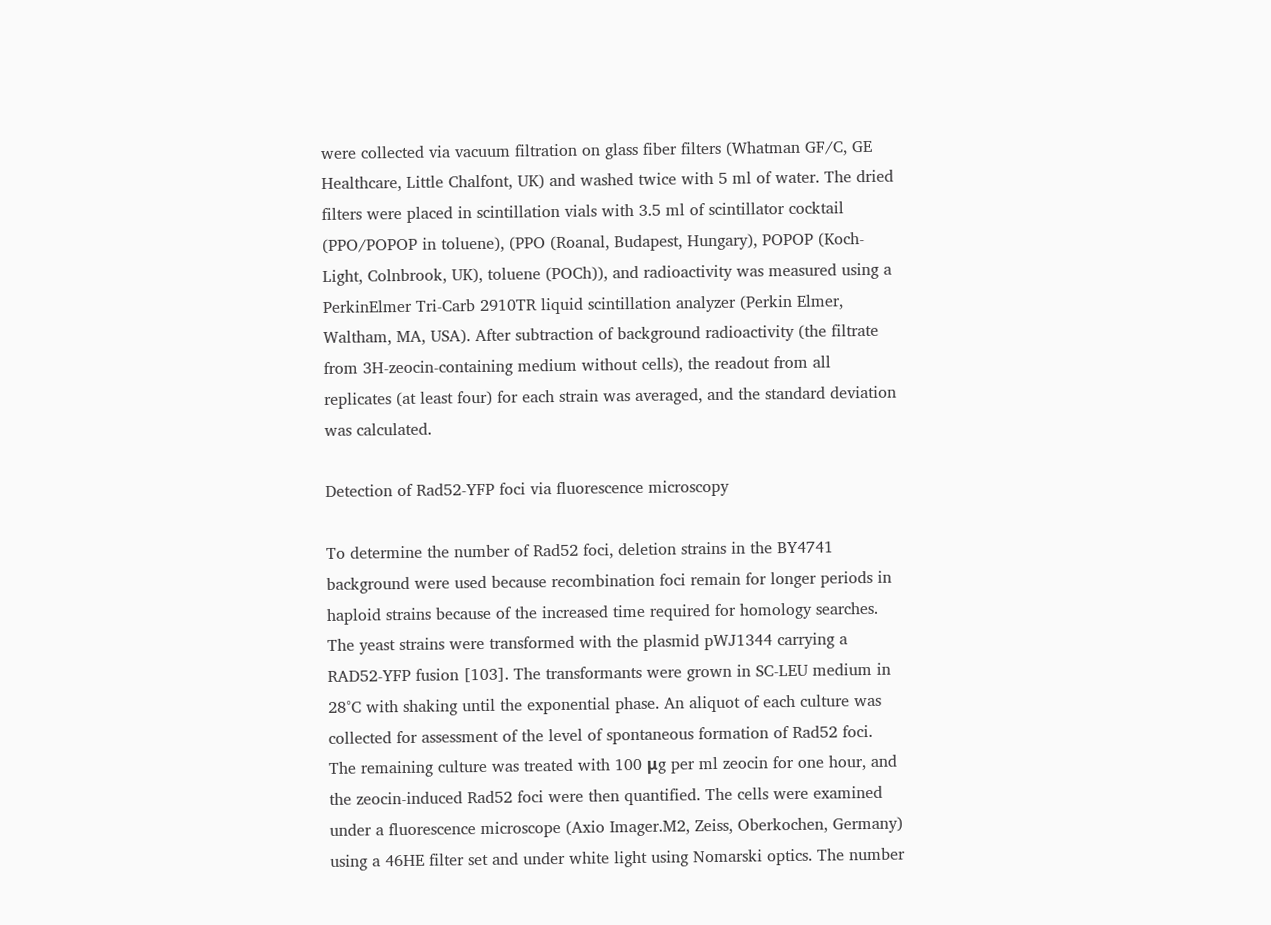were collected via vacuum filtration on glass fiber filters (Whatman GF/C, GE Healthcare, Little Chalfont, UK) and washed twice with 5 ml of water. The dried filters were placed in scintillation vials with 3.5 ml of scintillator cocktail (PPO/POPOP in toluene), (PPO (Roanal, Budapest, Hungary), POPOP (Koch-Light, Colnbrook, UK), toluene (POCh)), and radioactivity was measured using a PerkinElmer Tri-Carb 2910TR liquid scintillation analyzer (Perkin Elmer, Waltham, MA, USA). After subtraction of background radioactivity (the filtrate from 3H-zeocin-containing medium without cells), the readout from all replicates (at least four) for each strain was averaged, and the standard deviation was calculated.

Detection of Rad52-YFP foci via fluorescence microscopy

To determine the number of Rad52 foci, deletion strains in the BY4741 background were used because recombination foci remain for longer periods in haploid strains because of the increased time required for homology searches. The yeast strains were transformed with the plasmid pWJ1344 carrying a RAD52-YFP fusion [103]. The transformants were grown in SC-LEU medium in 28°C with shaking until the exponential phase. An aliquot of each culture was collected for assessment of the level of spontaneous formation of Rad52 foci. The remaining culture was treated with 100 μg per ml zeocin for one hour, and the zeocin-induced Rad52 foci were then quantified. The cells were examined under a fluorescence microscope (Axio Imager.M2, Zeiss, Oberkochen, Germany) using a 46HE filter set and under white light using Nomarski optics. The number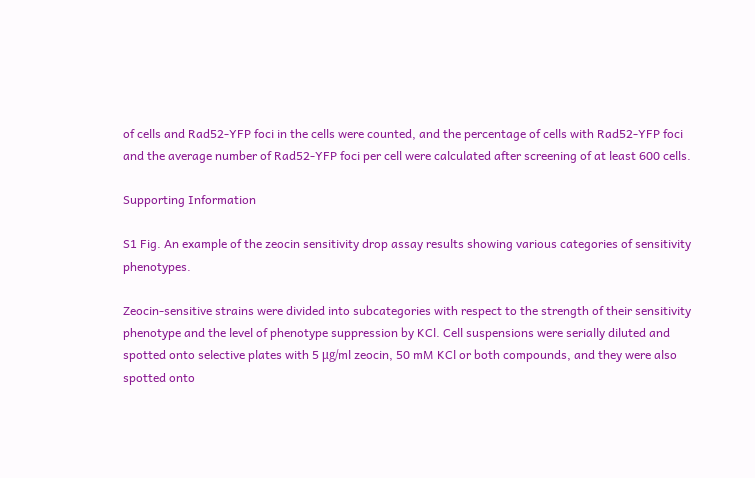of cells and Rad52-YFP foci in the cells were counted, and the percentage of cells with Rad52-YFP foci and the average number of Rad52-YFP foci per cell were calculated after screening of at least 600 cells.

Supporting Information

S1 Fig. An example of the zeocin sensitivity drop assay results showing various categories of sensitivity phenotypes.

Zeocin-sensitive strains were divided into subcategories with respect to the strength of their sensitivity phenotype and the level of phenotype suppression by KCl. Cell suspensions were serially diluted and spotted onto selective plates with 5 μg/ml zeocin, 50 mM KCl or both compounds, and they were also spotted onto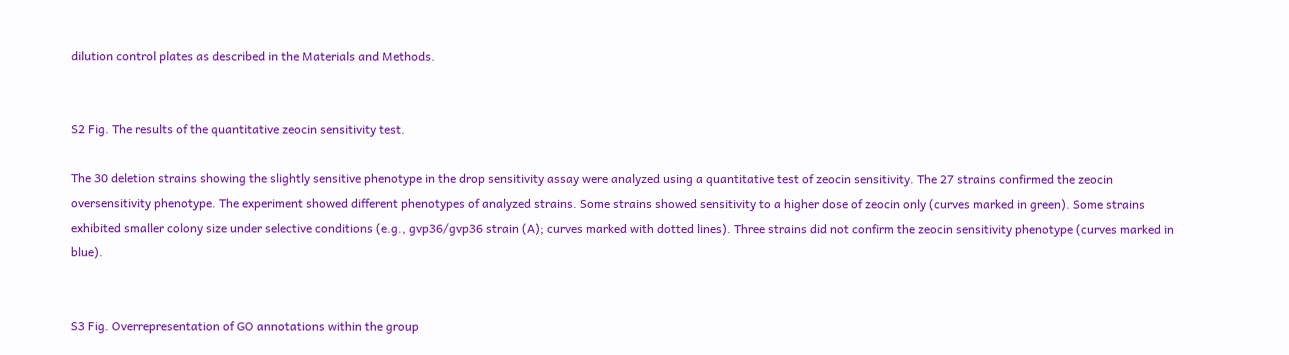dilution control plates as described in the Materials and Methods.


S2 Fig. The results of the quantitative zeocin sensitivity test.

The 30 deletion strains showing the slightly sensitive phenotype in the drop sensitivity assay were analyzed using a quantitative test of zeocin sensitivity. The 27 strains confirmed the zeocin oversensitivity phenotype. The experiment showed different phenotypes of analyzed strains. Some strains showed sensitivity to a higher dose of zeocin only (curves marked in green). Some strains exhibited smaller colony size under selective conditions (e.g., gvp36/gvp36 strain (A); curves marked with dotted lines). Three strains did not confirm the zeocin sensitivity phenotype (curves marked in blue).


S3 Fig. Overrepresentation of GO annotations within the group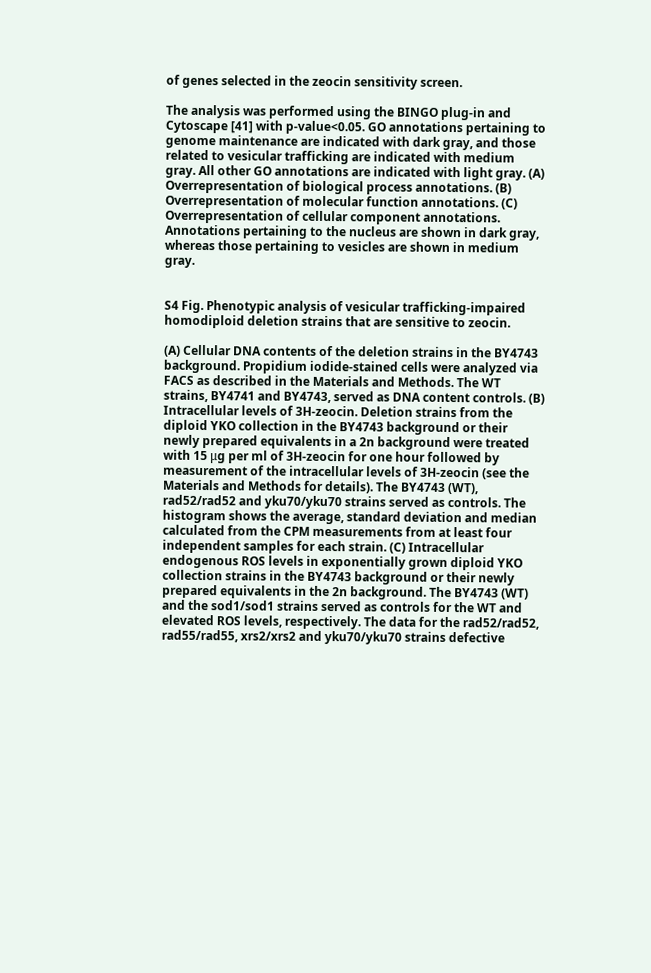of genes selected in the zeocin sensitivity screen.

The analysis was performed using the BINGO plug-in and Cytoscape [41] with p-value<0.05. GO annotations pertaining to genome maintenance are indicated with dark gray, and those related to vesicular trafficking are indicated with medium gray. All other GO annotations are indicated with light gray. (A) Overrepresentation of biological process annotations. (B) Overrepresentation of molecular function annotations. (C) Overrepresentation of cellular component annotations. Annotations pertaining to the nucleus are shown in dark gray, whereas those pertaining to vesicles are shown in medium gray.


S4 Fig. Phenotypic analysis of vesicular trafficking-impaired homodiploid deletion strains that are sensitive to zeocin.

(A) Cellular DNA contents of the deletion strains in the BY4743 background. Propidium iodide-stained cells were analyzed via FACS as described in the Materials and Methods. The WT strains, BY4741 and BY4743, served as DNA content controls. (B) Intracellular levels of 3H-zeocin. Deletion strains from the diploid YKO collection in the BY4743 background or their newly prepared equivalents in a 2n background were treated with 15 μg per ml of 3H-zeocin for one hour followed by measurement of the intracellular levels of 3H-zeocin (see the Materials and Methods for details). The BY4743 (WT), rad52/rad52 and yku70/yku70 strains served as controls. The histogram shows the average, standard deviation and median calculated from the CPM measurements from at least four independent samples for each strain. (C) Intracellular endogenous ROS levels in exponentially grown diploid YKO collection strains in the BY4743 background or their newly prepared equivalents in the 2n background. The BY4743 (WT) and the sod1/sod1 strains served as controls for the WT and elevated ROS levels, respectively. The data for the rad52/rad52, rad55/rad55, xrs2/xrs2 and yku70/yku70 strains defective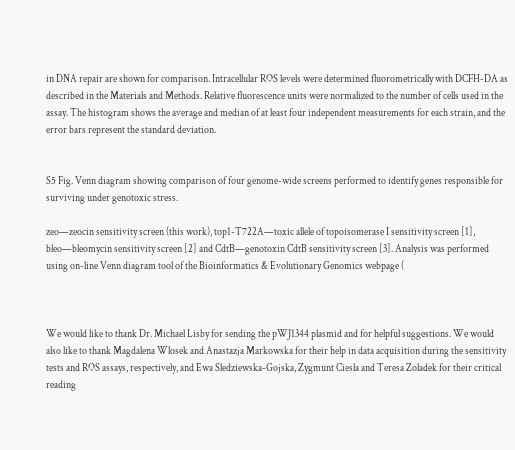in DNA repair are shown for comparison. Intracellular ROS levels were determined fluorometrically with DCFH-DA as described in the Materials and Methods. Relative fluorescence units were normalized to the number of cells used in the assay. The histogram shows the average and median of at least four independent measurements for each strain, and the error bars represent the standard deviation.


S5 Fig. Venn diagram showing comparison of four genome-wide screens performed to identify genes responsible for surviving under genotoxic stress.

zeo—zeocin sensitivity screen (this work), top1-T722A—toxic allele of topoisomerase I sensitivity screen [1], bleo—bleomycin sensitivity screen [2] and CdtB—genotoxin CdtB sensitivity screen [3]. Analysis was performed using on-line Venn diagram tool of the Bioinformatics & Evolutionary Genomics webpage (



We would like to thank Dr. Michael Lisby for sending the pWJ1344 plasmid and for helpful suggestions. We would also like to thank Magdalena Wlosek and Anastazja Markowska for their help in data acquisition during the sensitivity tests and ROS assays, respectively, and Ewa Sledziewska-Gojska, Zygmunt Ciesla and Teresa Zoladek for their critical reading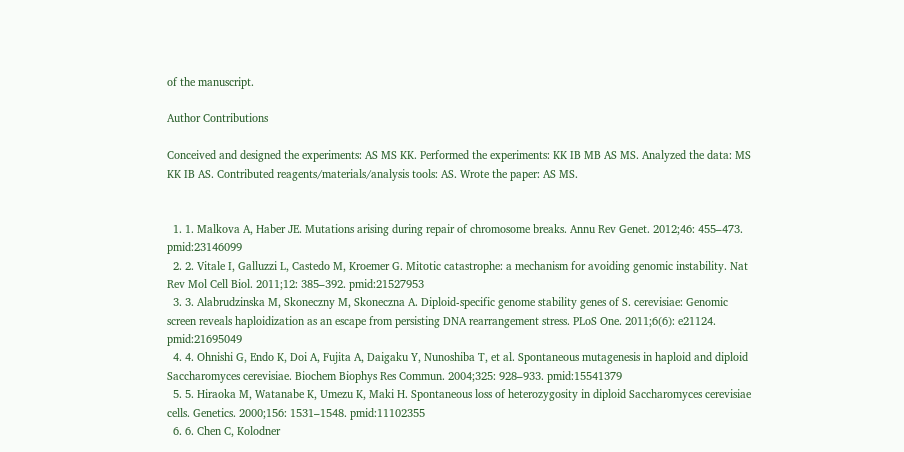of the manuscript.

Author Contributions

Conceived and designed the experiments: AS MS KK. Performed the experiments: KK IB MB AS MS. Analyzed the data: MS KK IB AS. Contributed reagents/materials/analysis tools: AS. Wrote the paper: AS MS.


  1. 1. Malkova A, Haber JE. Mutations arising during repair of chromosome breaks. Annu Rev Genet. 2012;46: 455–473. pmid:23146099
  2. 2. Vitale I, Galluzzi L, Castedo M, Kroemer G. Mitotic catastrophe: a mechanism for avoiding genomic instability. Nat Rev Mol Cell Biol. 2011;12: 385–392. pmid:21527953
  3. 3. Alabrudzinska M, Skoneczny M, Skoneczna A. Diploid-specific genome stability genes of S. cerevisiae: Genomic screen reveals haploidization as an escape from persisting DNA rearrangement stress. PLoS One. 2011;6(6): e21124. pmid:21695049
  4. 4. Ohnishi G, Endo K, Doi A, Fujita A, Daigaku Y, Nunoshiba T, et al. Spontaneous mutagenesis in haploid and diploid Saccharomyces cerevisiae. Biochem Biophys Res Commun. 2004;325: 928–933. pmid:15541379
  5. 5. Hiraoka M, Watanabe K, Umezu K, Maki H. Spontaneous loss of heterozygosity in diploid Saccharomyces cerevisiae cells. Genetics. 2000;156: 1531–1548. pmid:11102355
  6. 6. Chen C, Kolodner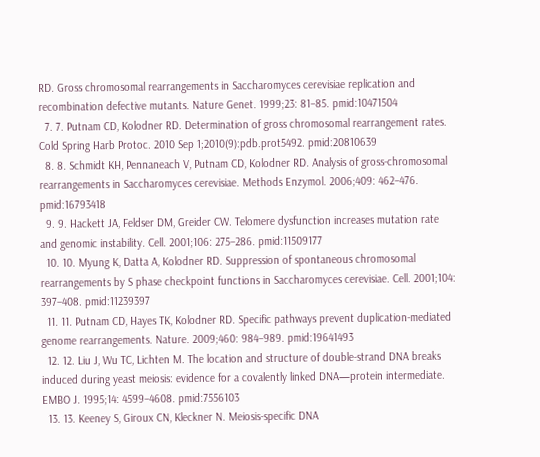RD. Gross chromosomal rearrangements in Saccharomyces cerevisiae replication and recombination defective mutants. Nature Genet. 1999;23: 81–85. pmid:10471504
  7. 7. Putnam CD, Kolodner RD. Determination of gross chromosomal rearrangement rates. Cold Spring Harb Protoc. 2010 Sep 1;2010(9):pdb.prot5492. pmid:20810639
  8. 8. Schmidt KH, Pennaneach V, Putnam CD, Kolodner RD. Analysis of gross-chromosomal rearrangements in Saccharomyces cerevisiae. Methods Enzymol. 2006;409: 462–476. pmid:16793418
  9. 9. Hackett JA, Feldser DM, Greider CW. Telomere dysfunction increases mutation rate and genomic instability. Cell. 2001;106: 275–286. pmid:11509177
  10. 10. Myung K, Datta A, Kolodner RD. Suppression of spontaneous chromosomal rearrangements by S phase checkpoint functions in Saccharomyces cerevisiae. Cell. 2001;104: 397–408. pmid:11239397
  11. 11. Putnam CD, Hayes TK, Kolodner RD. Specific pathways prevent duplication-mediated genome rearrangements. Nature. 2009;460: 984–989. pmid:19641493
  12. 12. Liu J, Wu TC, Lichten M. The location and structure of double-strand DNA breaks induced during yeast meiosis: evidence for a covalently linked DNA—protein intermediate. EMBO J. 1995;14: 4599–4608. pmid:7556103
  13. 13. Keeney S, Giroux CN, Kleckner N. Meiosis-specific DNA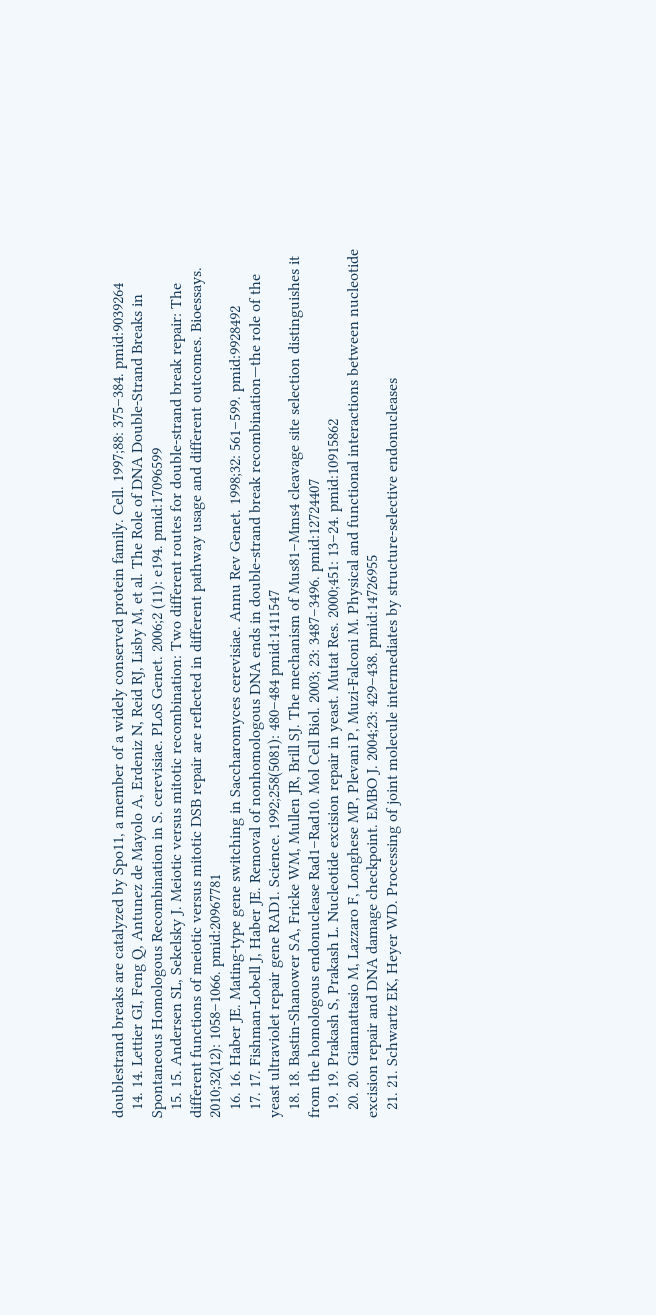doublestrand breaks are catalyzed by Spo11, a member of a widely conserved protein family. Cell. 1997;88: 375–384. pmid:9039264
  14. 14. Lettier GI, Feng Q, Antunez de Mayolo A, Erdeniz N, Reid RJ, Lisby M, et al. The Role of DNA Double-Strand Breaks in Spontaneous Homologous Recombination in S. cerevisiae. PLoS Genet. 2006;2 (11): e194. pmid:17096599
  15. 15. Andersen SL, Sekelsky J. Meiotic versus mitotic recombination: Two different routes for double-strand break repair: The different functions of meiotic versus mitotic DSB repair are reflected in different pathway usage and different outcomes. Bioessays. 2010;32(12): 1058–1066. pmid:20967781
  16. 16. Haber JE. Mating-type gene switching in Saccharomyces cerevisiae. Annu Rev Genet. 1998;32: 561–599. pmid:9928492
  17. 17. Fishman-Lobell J, Haber JE. Removal of nonhomologous DNA ends in double-strand break recombination—the role of the yeast ultraviolet repair gene RAD1. Science. 1992;258(5081): 480–484 pmid:1411547
  18. 18. Bastin-Shanower SA, Fricke WM, Mullen JR, Brill SJ. The mechanism of Mus81–Mms4 cleavage site selection distinguishes it from the homologous endonuclease Rad1–Rad10. Mol Cell Biol. 2003; 23: 3487–3496. pmid:12724407
  19. 19. Prakash S, Prakash L. Nucleotide excision repair in yeast. Mutat Res. 2000;451: 13–24. pmid:10915862
  20. 20. Giannattasio M, Lazzaro F, Longhese MP, Plevani P, Muzi-Falconi M. Physical and functional interactions between nucleotide excision repair and DNA damage checkpoint. EMBO J. 2004;23: 429–438. pmid:14726955
  21. 21. Schwartz EK, Heyer WD. Processing of joint molecule intermediates by structure-selective endonucleases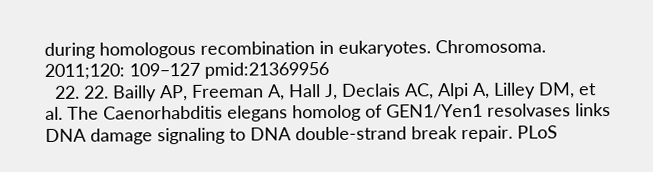during homologous recombination in eukaryotes. Chromosoma. 2011;120: 109–127 pmid:21369956
  22. 22. Bailly AP, Freeman A, Hall J, Declais AC, Alpi A, Lilley DM, et al. The Caenorhabditis elegans homolog of GEN1/Yen1 resolvases links DNA damage signaling to DNA double-strand break repair. PLoS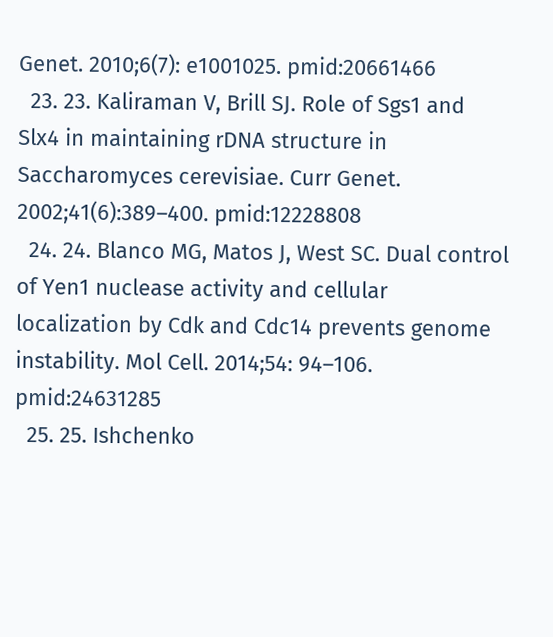Genet. 2010;6(7): e1001025. pmid:20661466
  23. 23. Kaliraman V, Brill SJ. Role of Sgs1 and Slx4 in maintaining rDNA structure in Saccharomyces cerevisiae. Curr Genet. 2002;41(6):389–400. pmid:12228808
  24. 24. Blanco MG, Matos J, West SC. Dual control of Yen1 nuclease activity and cellular localization by Cdk and Cdc14 prevents genome instability. Mol Cell. 2014;54: 94–106. pmid:24631285
  25. 25. Ishchenko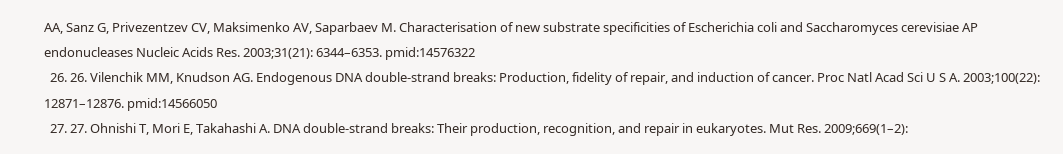AA, Sanz G, Privezentzev CV, Maksimenko AV, Saparbaev M. Characterisation of new substrate specificities of Escherichia coli and Saccharomyces cerevisiae AP endonucleases Nucleic Acids Res. 2003;31(21): 6344–6353. pmid:14576322
  26. 26. Vilenchik MM, Knudson AG. Endogenous DNA double-strand breaks: Production, fidelity of repair, and induction of cancer. Proc Natl Acad Sci U S A. 2003;100(22): 12871–12876. pmid:14566050
  27. 27. Ohnishi T, Mori E, Takahashi A. DNA double-strand breaks: Their production, recognition, and repair in eukaryotes. Mut Res. 2009;669(1–2):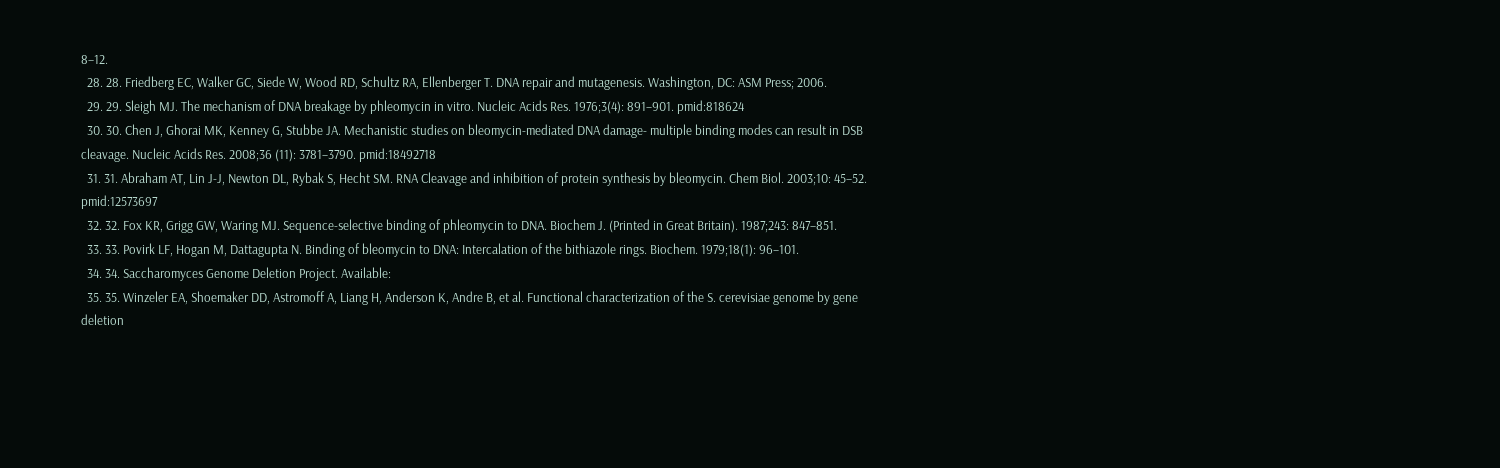8–12.
  28. 28. Friedberg EC, Walker GC, Siede W, Wood RD, Schultz RA, Ellenberger T. DNA repair and mutagenesis. Washington, DC: ASM Press; 2006.
  29. 29. Sleigh MJ. The mechanism of DNA breakage by phleomycin in vitro. Nucleic Acids Res. 1976;3(4): 891–901. pmid:818624
  30. 30. Chen J, Ghorai MK, Kenney G, Stubbe JA. Mechanistic studies on bleomycin-mediated DNA damage- multiple binding modes can result in DSB cleavage. Nucleic Acids Res. 2008;36 (11): 3781–3790. pmid:18492718
  31. 31. Abraham AT, Lin J-J, Newton DL, Rybak S, Hecht SM. RNA Cleavage and inhibition of protein synthesis by bleomycin. Chem Biol. 2003;10: 45–52. pmid:12573697
  32. 32. Fox KR, Grigg GW, Waring MJ. Sequence-selective binding of phleomycin to DNA. Biochem J. (Printed in Great Britain). 1987;243: 847–851.
  33. 33. Povirk LF, Hogan M, Dattagupta N. Binding of bleomycin to DNA: Intercalation of the bithiazole rings. Biochem. 1979;18(1): 96–101.
  34. 34. Saccharomyces Genome Deletion Project. Available:
  35. 35. Winzeler EA, Shoemaker DD, Astromoff A, Liang H, Anderson K, Andre B, et al. Functional characterization of the S. cerevisiae genome by gene deletion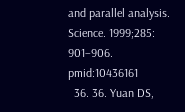and parallel analysis. Science. 1999;285: 901–906. pmid:10436161
  36. 36. Yuan DS,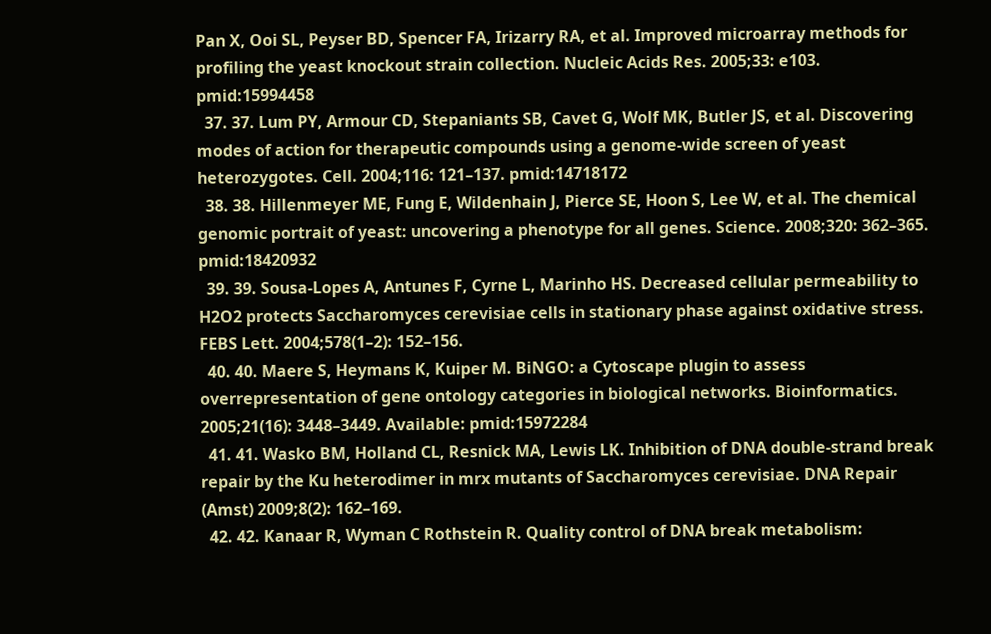Pan X, Ooi SL, Peyser BD, Spencer FA, Irizarry RA, et al. Improved microarray methods for profiling the yeast knockout strain collection. Nucleic Acids Res. 2005;33: e103. pmid:15994458
  37. 37. Lum PY, Armour CD, Stepaniants SB, Cavet G, Wolf MK, Butler JS, et al. Discovering modes of action for therapeutic compounds using a genome-wide screen of yeast heterozygotes. Cell. 2004;116: 121–137. pmid:14718172
  38. 38. Hillenmeyer ME, Fung E, Wildenhain J, Pierce SE, Hoon S, Lee W, et al. The chemical genomic portrait of yeast: uncovering a phenotype for all genes. Science. 2008;320: 362–365. pmid:18420932
  39. 39. Sousa-Lopes A, Antunes F, Cyrne L, Marinho HS. Decreased cellular permeability to H2O2 protects Saccharomyces cerevisiae cells in stationary phase against oxidative stress. FEBS Lett. 2004;578(1–2): 152–156.
  40. 40. Maere S, Heymans K, Kuiper M. BiNGO: a Cytoscape plugin to assess overrepresentation of gene ontology categories in biological networks. Bioinformatics. 2005;21(16): 3448–3449. Available: pmid:15972284
  41. 41. Wasko BM, Holland CL, Resnick MA, Lewis LK. Inhibition of DNA double-strand break repair by the Ku heterodimer in mrx mutants of Saccharomyces cerevisiae. DNA Repair (Amst) 2009;8(2): 162–169.
  42. 42. Kanaar R, Wyman C Rothstein R. Quality control of DNA break metabolism: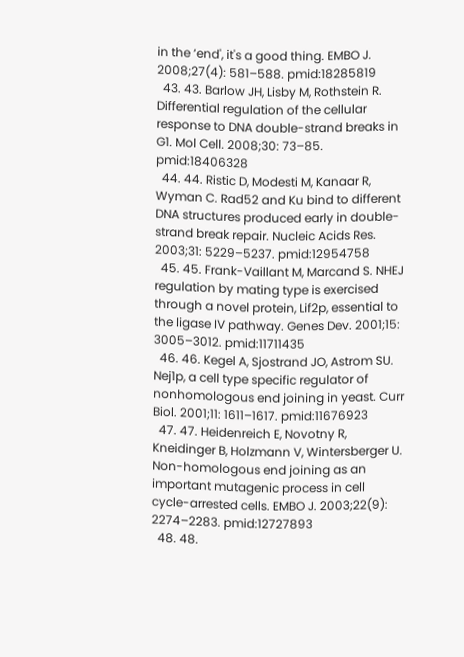in the ‘end', it's a good thing. EMBO J. 2008;27(4): 581–588. pmid:18285819
  43. 43. Barlow JH, Lisby M, Rothstein R. Differential regulation of the cellular response to DNA double-strand breaks in G1. Mol Cell. 2008;30: 73–85. pmid:18406328
  44. 44. Ristic D, Modesti M, Kanaar R, Wyman C. Rad52 and Ku bind to different DNA structures produced early in double-strand break repair. Nucleic Acids Res. 2003;31: 5229–5237. pmid:12954758
  45. 45. Frank-Vaillant M, Marcand S. NHEJ regulation by mating type is exercised through a novel protein, Lif2p, essential to the ligase IV pathway. Genes Dev. 2001;15: 3005–3012. pmid:11711435
  46. 46. Kegel A, Sjostrand JO, Astrom SU. Nej1p, a cell type specific regulator of nonhomologous end joining in yeast. Curr Biol. 2001;11: 1611–1617. pmid:11676923
  47. 47. Heidenreich E, Novotny R, Kneidinger B, Holzmann V, Wintersberger U. Non-homologous end joining as an important mutagenic process in cell cycle-arrested cells. EMBO J. 2003;22(9): 2274–2283. pmid:12727893
  48. 48.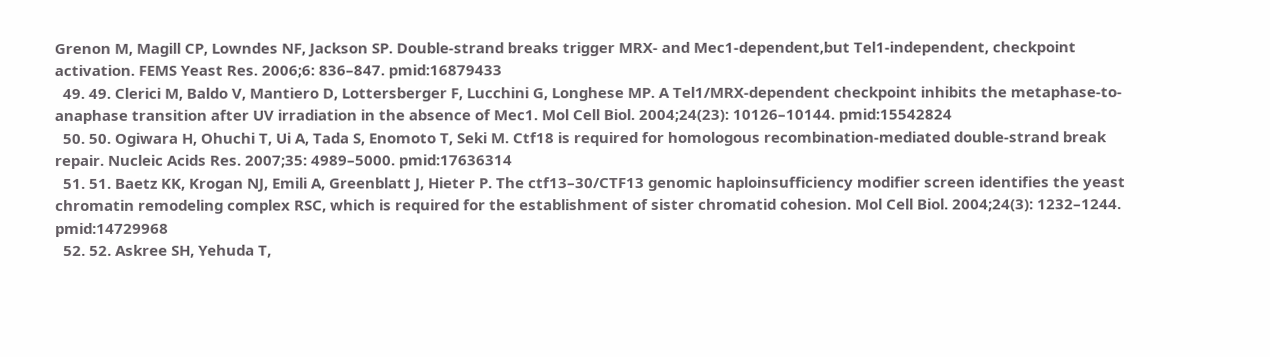Grenon M, Magill CP, Lowndes NF, Jackson SP. Double-strand breaks trigger MRX- and Mec1-dependent,but Tel1-independent, checkpoint activation. FEMS Yeast Res. 2006;6: 836–847. pmid:16879433
  49. 49. Clerici M, Baldo V, Mantiero D, Lottersberger F, Lucchini G, Longhese MP. A Tel1/MRX-dependent checkpoint inhibits the metaphase-to-anaphase transition after UV irradiation in the absence of Mec1. Mol Cell Biol. 2004;24(23): 10126–10144. pmid:15542824
  50. 50. Ogiwara H, Ohuchi T, Ui A, Tada S, Enomoto T, Seki M. Ctf18 is required for homologous recombination-mediated double-strand break repair. Nucleic Acids Res. 2007;35: 4989–5000. pmid:17636314
  51. 51. Baetz KK, Krogan NJ, Emili A, Greenblatt J, Hieter P. The ctf13–30/CTF13 genomic haploinsufficiency modifier screen identifies the yeast chromatin remodeling complex RSC, which is required for the establishment of sister chromatid cohesion. Mol Cell Biol. 2004;24(3): 1232–1244. pmid:14729968
  52. 52. Askree SH, Yehuda T,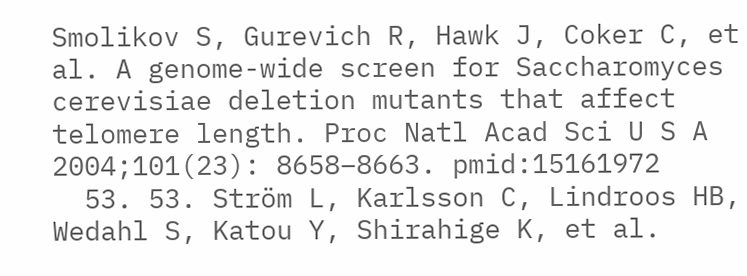Smolikov S, Gurevich R, Hawk J, Coker C, et al. A genome-wide screen for Saccharomyces cerevisiae deletion mutants that affect telomere length. Proc Natl Acad Sci U S A 2004;101(23): 8658–8663. pmid:15161972
  53. 53. Ström L, Karlsson C, Lindroos HB, Wedahl S, Katou Y, Shirahige K, et al.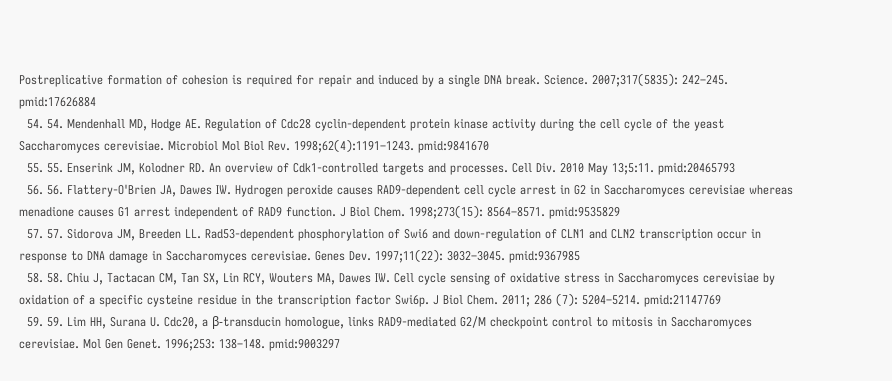Postreplicative formation of cohesion is required for repair and induced by a single DNA break. Science. 2007;317(5835): 242–245. pmid:17626884
  54. 54. Mendenhall MD, Hodge AE. Regulation of Cdc28 cyclin-dependent protein kinase activity during the cell cycle of the yeast Saccharomyces cerevisiae. Microbiol Mol Biol Rev. 1998;62(4):1191–1243. pmid:9841670
  55. 55. Enserink JM, Kolodner RD. An overview of Cdk1-controlled targets and processes. Cell Div. 2010 May 13;5:11. pmid:20465793
  56. 56. Flattery-O'Brien JA, Dawes IW. Hydrogen peroxide causes RAD9-dependent cell cycle arrest in G2 in Saccharomyces cerevisiae whereas menadione causes G1 arrest independent of RAD9 function. J Biol Chem. 1998;273(15): 8564–8571. pmid:9535829
  57. 57. Sidorova JM, Breeden LL. Rad53-dependent phosphorylation of Swi6 and down-regulation of CLN1 and CLN2 transcription occur in response to DNA damage in Saccharomyces cerevisiae. Genes Dev. 1997;11(22): 3032–3045. pmid:9367985
  58. 58. Chiu J, Tactacan CM, Tan SX, Lin RCY, Wouters MA, Dawes IW. Cell cycle sensing of oxidative stress in Saccharomyces cerevisiae by oxidation of a specific cysteine residue in the transcription factor Swi6p. J Biol Chem. 2011; 286 (7): 5204–5214. pmid:21147769
  59. 59. Lim HH, Surana U. Cdc20, a β-transducin homologue, links RAD9-mediated G2/M checkpoint control to mitosis in Saccharomyces cerevisiae. Mol Gen Genet. 1996;253: 138–148. pmid:9003297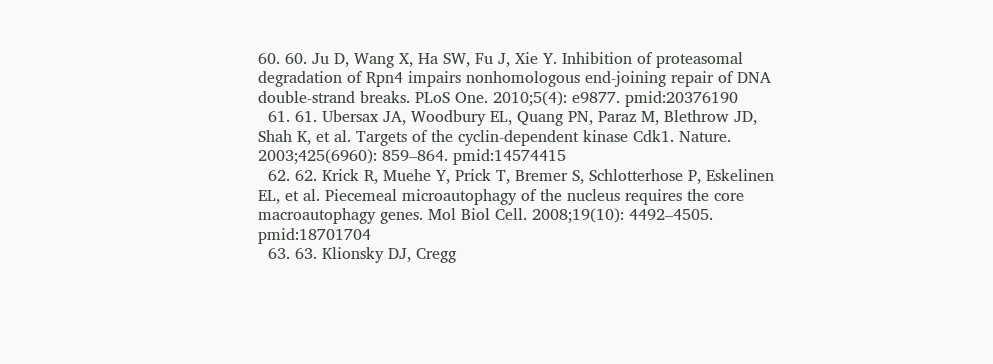60. 60. Ju D, Wang X, Ha SW, Fu J, Xie Y. Inhibition of proteasomal degradation of Rpn4 impairs nonhomologous end-joining repair of DNA double-strand breaks. PLoS One. 2010;5(4): e9877. pmid:20376190
  61. 61. Ubersax JA, Woodbury EL, Quang PN, Paraz M, Blethrow JD, Shah K, et al. Targets of the cyclin-dependent kinase Cdk1. Nature. 2003;425(6960): 859–864. pmid:14574415
  62. 62. Krick R, Muehe Y, Prick T, Bremer S, Schlotterhose P, Eskelinen EL, et al. Piecemeal microautophagy of the nucleus requires the core macroautophagy genes. Mol Biol Cell. 2008;19(10): 4492–4505. pmid:18701704
  63. 63. Klionsky DJ, Cregg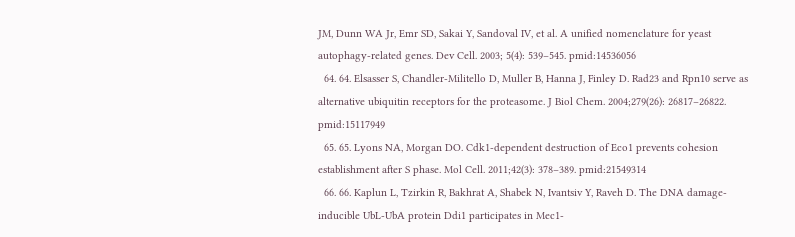JM, Dunn WA Jr, Emr SD, Sakai Y, Sandoval IV, et al. A unified nomenclature for yeast autophagy-related genes. Dev Cell. 2003; 5(4): 539–545. pmid:14536056
  64. 64. Elsasser S, Chandler-Militello D, Muller B, Hanna J, Finley D. Rad23 and Rpn10 serve as alternative ubiquitin receptors for the proteasome. J Biol Chem. 2004;279(26): 26817–26822. pmid:15117949
  65. 65. Lyons NA, Morgan DO. Cdk1-dependent destruction of Eco1 prevents cohesion establishment after S phase. Mol Cell. 2011;42(3): 378–389. pmid:21549314
  66. 66. Kaplun L, Tzirkin R, Bakhrat A, Shabek N, Ivantsiv Y, Raveh D. The DNA damage-inducible UbL-UbA protein Ddi1 participates in Mec1-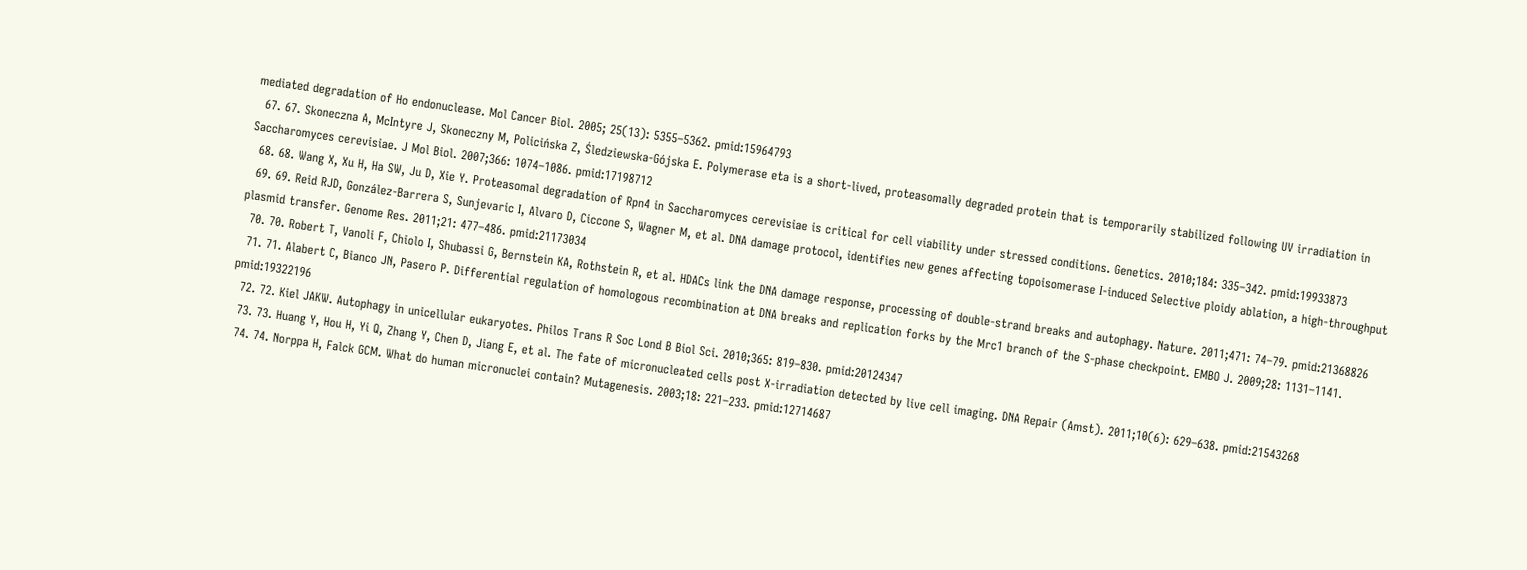mediated degradation of Ho endonuclease. Mol Cancer Biol. 2005; 25(13): 5355–5362. pmid:15964793
  67. 67. Skoneczna A, McIntyre J, Skoneczny M, Policińska Z, Śledziewska-Gójska E. Polymerase eta is a short-lived, proteasomally degraded protein that is temporarily stabilized following UV irradiation in Saccharomyces cerevisiae. J Mol Biol. 2007;366: 1074–1086. pmid:17198712
  68. 68. Wang X, Xu H, Ha SW, Ju D, Xie Y. Proteasomal degradation of Rpn4 in Saccharomyces cerevisiae is critical for cell viability under stressed conditions. Genetics. 2010;184: 335–342. pmid:19933873
  69. 69. Reid RJD, González-Barrera S, Sunjevaric I, Alvaro D, Ciccone S, Wagner M, et al. DNA damage protocol, identifies new genes affecting topoisomerase I-induced Selective ploidy ablation, a high-throughput plasmid transfer. Genome Res. 2011;21: 477–486. pmid:21173034
  70. 70. Robert T, Vanoli F, Chiolo I, Shubassi G, Bernstein KA, Rothstein R, et al. HDACs link the DNA damage response, processing of double-strand breaks and autophagy. Nature. 2011;471: 74–79. pmid:21368826
  71. 71. Alabert C, Bianco JN, Pasero P. Differential regulation of homologous recombination at DNA breaks and replication forks by the Mrc1 branch of the S-phase checkpoint. EMBO J. 2009;28: 1131–1141. pmid:19322196
  72. 72. Kiel JAKW. Autophagy in unicellular eukaryotes. Philos Trans R Soc Lond B Biol Sci. 2010;365: 819–830. pmid:20124347
  73. 73. Huang Y, Hou H, Yi Q, Zhang Y, Chen D, Jiang E, et al. The fate of micronucleated cells post X-irradiation detected by live cell imaging. DNA Repair (Amst). 2011;10(6): 629–638. pmid:21543268
  74. 74. Norppa H, Falck GCM. What do human micronuclei contain? Mutagenesis. 2003;18: 221–233. pmid:12714687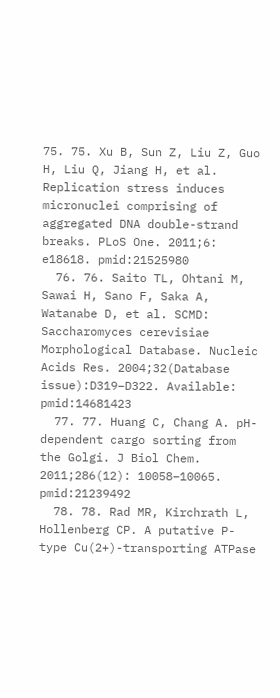75. 75. Xu B, Sun Z, Liu Z, Guo H, Liu Q, Jiang H, et al. Replication stress induces micronuclei comprising of aggregated DNA double-strand breaks. PLoS One. 2011;6: e18618. pmid:21525980
  76. 76. Saito TL, Ohtani M, Sawai H, Sano F, Saka A, Watanabe D, et al. SCMD: Saccharomyces cerevisiae Morphological Database. Nucleic Acids Res. 2004;32(Database issue):D319–D322. Available: pmid:14681423
  77. 77. Huang C, Chang A. pH-dependent cargo sorting from the Golgi. J Biol Chem. 2011;286(12): 10058–10065. pmid:21239492
  78. 78. Rad MR, Kirchrath L, Hollenberg CP. A putative P-type Cu(2+)-transporting ATPase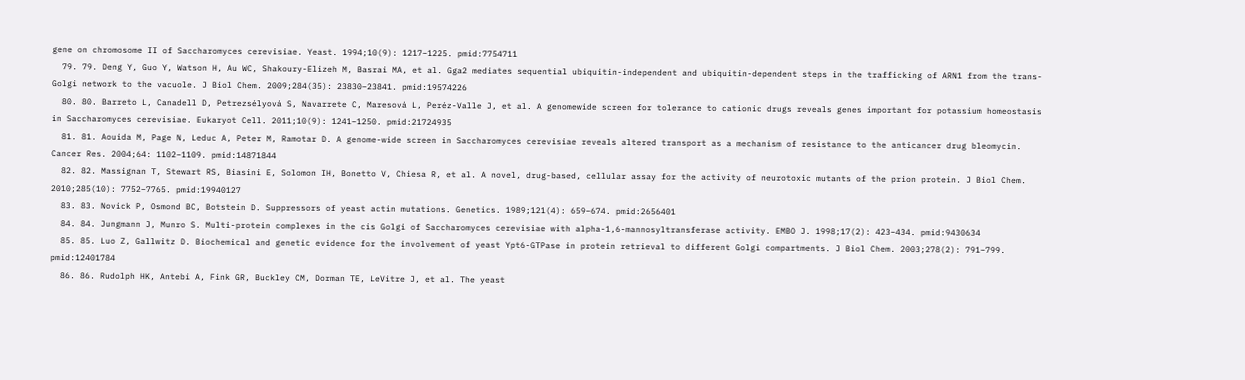gene on chromosome II of Saccharomyces cerevisiae. Yeast. 1994;10(9): 1217–1225. pmid:7754711
  79. 79. Deng Y, Guo Y, Watson H, Au WC, Shakoury-Elizeh M, Basrai MA, et al. Gga2 mediates sequential ubiquitin-independent and ubiquitin-dependent steps in the trafficking of ARN1 from the trans-Golgi network to the vacuole. J Biol Chem. 2009;284(35): 23830–23841. pmid:19574226
  80. 80. Barreto L, Canadell D, Petrezsélyová S, Navarrete C, Maresová L, Peréz-Valle J, et al. A genomewide screen for tolerance to cationic drugs reveals genes important for potassium homeostasis in Saccharomyces cerevisiae. Eukaryot Cell. 2011;10(9): 1241–1250. pmid:21724935
  81. 81. Aouida M, Page N, Leduc A, Peter M, Ramotar D. A genome-wide screen in Saccharomyces cerevisiae reveals altered transport as a mechanism of resistance to the anticancer drug bleomycin. Cancer Res. 2004;64: 1102–1109. pmid:14871844
  82. 82. Massignan T, Stewart RS, Biasini E, Solomon IH, Bonetto V, Chiesa R, et al. A novel, drug-based, cellular assay for the activity of neurotoxic mutants of the prion protein. J Biol Chem. 2010;285(10): 7752–7765. pmid:19940127
  83. 83. Novick P, Osmond BC, Botstein D. Suppressors of yeast actin mutations. Genetics. 1989;121(4): 659–674. pmid:2656401
  84. 84. Jungmann J, Munro S. Multi-protein complexes in the cis Golgi of Saccharomyces cerevisiae with alpha-1,6-mannosyltransferase activity. EMBO J. 1998;17(2): 423–434. pmid:9430634
  85. 85. Luo Z, Gallwitz D. Biochemical and genetic evidence for the involvement of yeast Ypt6-GTPase in protein retrieval to different Golgi compartments. J Biol Chem. 2003;278(2): 791–799. pmid:12401784
  86. 86. Rudolph HK, Antebi A, Fink GR, Buckley CM, Dorman TE, LeVitre J, et al. The yeast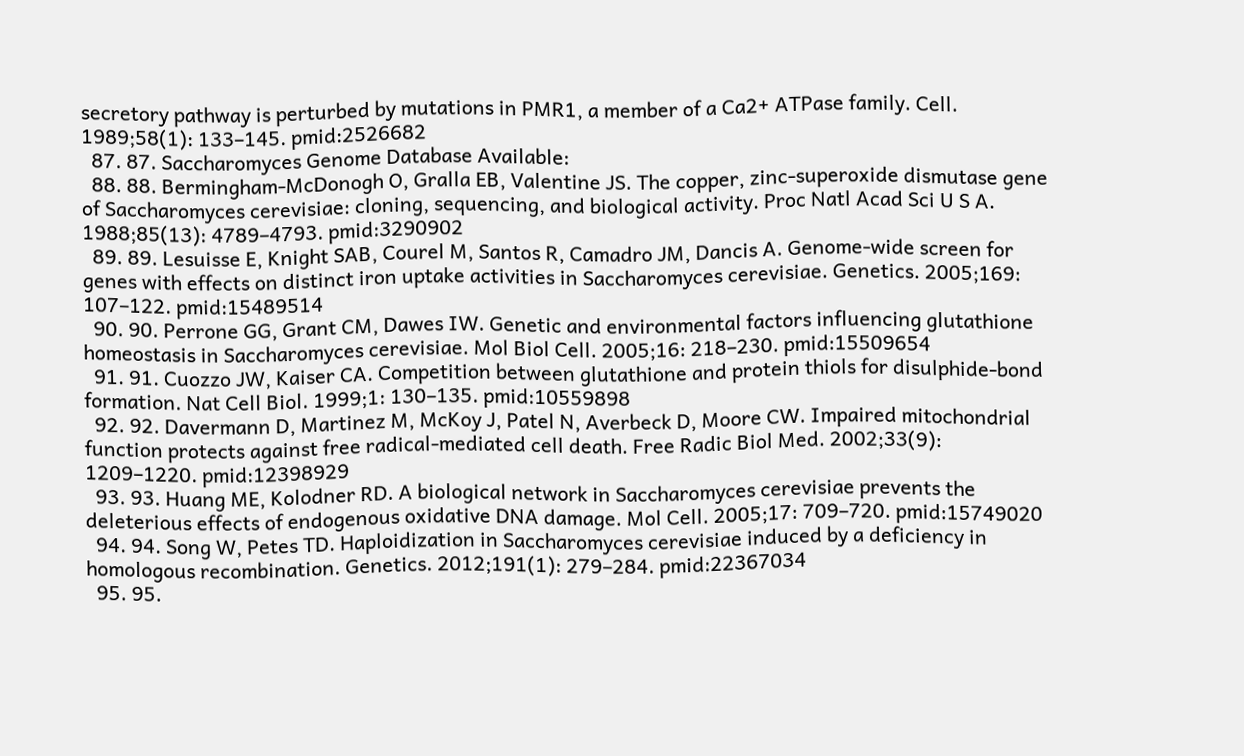secretory pathway is perturbed by mutations in PMR1, a member of a Ca2+ ATPase family. Cell. 1989;58(1): 133–145. pmid:2526682
  87. 87. Saccharomyces Genome Database Available:
  88. 88. Bermingham-McDonogh O, Gralla EB, Valentine JS. The copper, zinc-superoxide dismutase gene of Saccharomyces cerevisiae: cloning, sequencing, and biological activity. Proc Natl Acad Sci U S A. 1988;85(13): 4789–4793. pmid:3290902
  89. 89. Lesuisse E, Knight SAB, Courel M, Santos R, Camadro JM, Dancis A. Genome-wide screen for genes with effects on distinct iron uptake activities in Saccharomyces cerevisiae. Genetics. 2005;169: 107–122. pmid:15489514
  90. 90. Perrone GG, Grant CM, Dawes IW. Genetic and environmental factors influencing glutathione homeostasis in Saccharomyces cerevisiae. Mol Biol Cell. 2005;16: 218–230. pmid:15509654
  91. 91. Cuozzo JW, Kaiser CA. Competition between glutathione and protein thiols for disulphide-bond formation. Nat Cell Biol. 1999;1: 130–135. pmid:10559898
  92. 92. Davermann D, Martinez M, McKoy J, Patel N, Averbeck D, Moore CW. Impaired mitochondrial function protects against free radical-mediated cell death. Free Radic Biol Med. 2002;33(9): 1209–1220. pmid:12398929
  93. 93. Huang ME, Kolodner RD. A biological network in Saccharomyces cerevisiae prevents the deleterious effects of endogenous oxidative DNA damage. Mol Cell. 2005;17: 709–720. pmid:15749020
  94. 94. Song W, Petes TD. Haploidization in Saccharomyces cerevisiae induced by a deficiency in homologous recombination. Genetics. 2012;191(1): 279–284. pmid:22367034
  95. 95.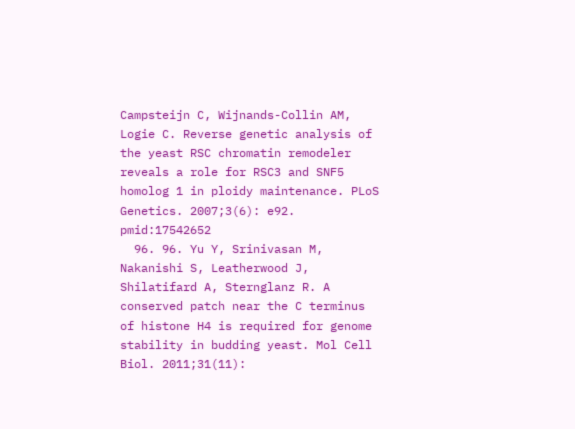Campsteijn C, Wijnands-Collin AM, Logie C. Reverse genetic analysis of the yeast RSC chromatin remodeler reveals a role for RSC3 and SNF5 homolog 1 in ploidy maintenance. PLoS Genetics. 2007;3(6): e92. pmid:17542652
  96. 96. Yu Y, Srinivasan M, Nakanishi S, Leatherwood J, Shilatifard A, Sternglanz R. A conserved patch near the C terminus of histone H4 is required for genome stability in budding yeast. Mol Cell Biol. 2011;31(11):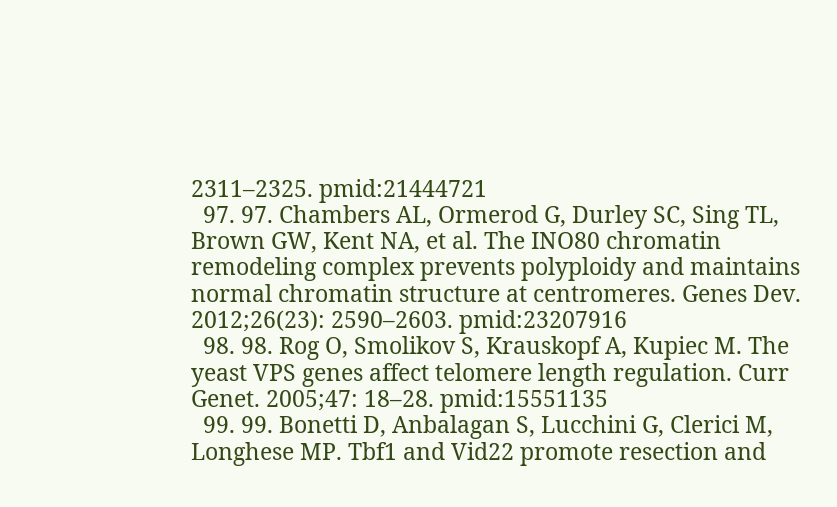2311–2325. pmid:21444721
  97. 97. Chambers AL, Ormerod G, Durley SC, Sing TL, Brown GW, Kent NA, et al. The INO80 chromatin remodeling complex prevents polyploidy and maintains normal chromatin structure at centromeres. Genes Dev. 2012;26(23): 2590–2603. pmid:23207916
  98. 98. Rog O, Smolikov S, Krauskopf A, Kupiec M. The yeast VPS genes affect telomere length regulation. Curr Genet. 2005;47: 18–28. pmid:15551135
  99. 99. Bonetti D, Anbalagan S, Lucchini G, Clerici M, Longhese MP. Tbf1 and Vid22 promote resection and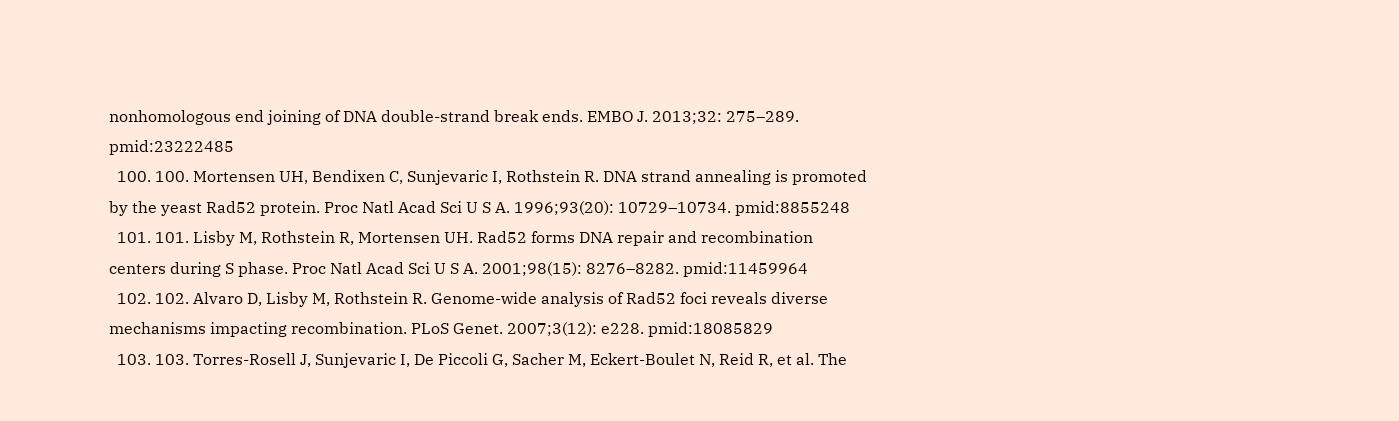nonhomologous end joining of DNA double-strand break ends. EMBO J. 2013;32: 275–289. pmid:23222485
  100. 100. Mortensen UH, Bendixen C, Sunjevaric I, Rothstein R. DNA strand annealing is promoted by the yeast Rad52 protein. Proc Natl Acad Sci U S A. 1996;93(20): 10729–10734. pmid:8855248
  101. 101. Lisby M, Rothstein R, Mortensen UH. Rad52 forms DNA repair and recombination centers during S phase. Proc Natl Acad Sci U S A. 2001;98(15): 8276–8282. pmid:11459964
  102. 102. Alvaro D, Lisby M, Rothstein R. Genome-wide analysis of Rad52 foci reveals diverse mechanisms impacting recombination. PLoS Genet. 2007;3(12): e228. pmid:18085829
  103. 103. Torres-Rosell J, Sunjevaric I, De Piccoli G, Sacher M, Eckert-Boulet N, Reid R, et al. The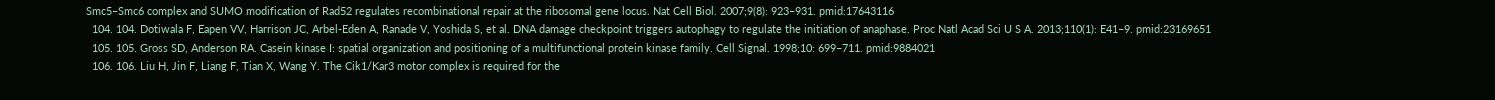Smc5–Smc6 complex and SUMO modification of Rad52 regulates recombinational repair at the ribosomal gene locus. Nat Cell Biol. 2007;9(8): 923–931. pmid:17643116
  104. 104. Dotiwala F, Eapen VV, Harrison JC, Arbel-Eden A, Ranade V, Yoshida S, et al. DNA damage checkpoint triggers autophagy to regulate the initiation of anaphase. Proc Natl Acad Sci U S A. 2013;110(1): E41–9. pmid:23169651
  105. 105. Gross SD, Anderson RA. Casein kinase I: spatial organization and positioning of a multifunctional protein kinase family. Cell Signal. 1998;10: 699–711. pmid:9884021
  106. 106. Liu H, Jin F, Liang F, Tian X, Wang Y. The Cik1/Kar3 motor complex is required for the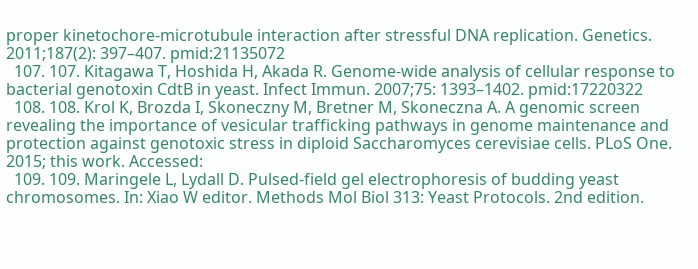proper kinetochore-microtubule interaction after stressful DNA replication. Genetics. 2011;187(2): 397–407. pmid:21135072
  107. 107. Kitagawa T, Hoshida H, Akada R. Genome-wide analysis of cellular response to bacterial genotoxin CdtB in yeast. Infect Immun. 2007;75: 1393–1402. pmid:17220322
  108. 108. Krol K, Brozda I, Skoneczny M, Bretner M, Skoneczna A. A genomic screen revealing the importance of vesicular trafficking pathways in genome maintenance and protection against genotoxic stress in diploid Saccharomyces cerevisiae cells. PLoS One. 2015; this work. Accessed:
  109. 109. Maringele L, Lydall D. Pulsed-field gel electrophoresis of budding yeast chromosomes. In: Xiao W editor. Methods Mol Biol 313: Yeast Protocols. 2nd edition.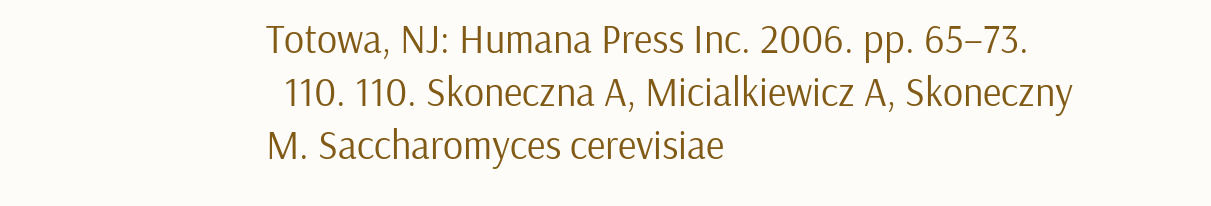Totowa, NJ: Humana Press Inc. 2006. pp. 65–73.
  110. 110. Skoneczna A, Micialkiewicz A, Skoneczny M. Saccharomyces cerevisiae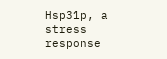Hsp31p, a stress response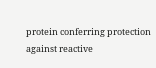protein conferring protection against reactive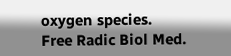oxygen species. Free Radic Biol Med.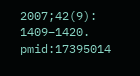2007;42(9): 1409–1420. pmid:17395014